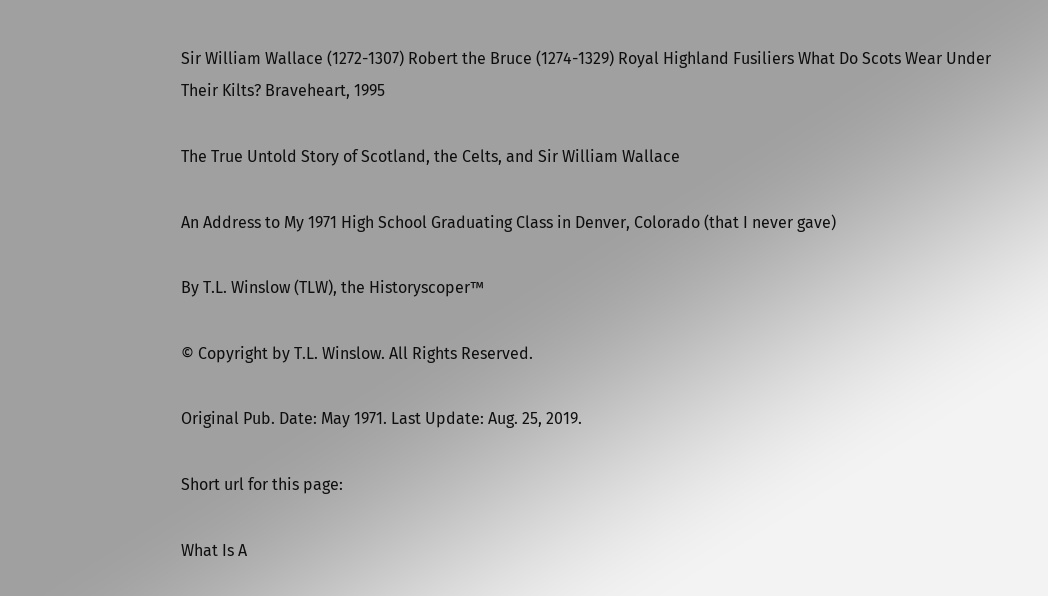Sir William Wallace (1272-1307) Robert the Bruce (1274-1329) Royal Highland Fusiliers What Do Scots Wear Under Their Kilts? Braveheart, 1995

The True Untold Story of Scotland, the Celts, and Sir William Wallace

An Address to My 1971 High School Graduating Class in Denver, Colorado (that I never gave)

By T.L. Winslow (TLW), the Historyscoper™

© Copyright by T.L. Winslow. All Rights Reserved.

Original Pub. Date: May 1971. Last Update: Aug. 25, 2019.

Short url for this page:

What Is A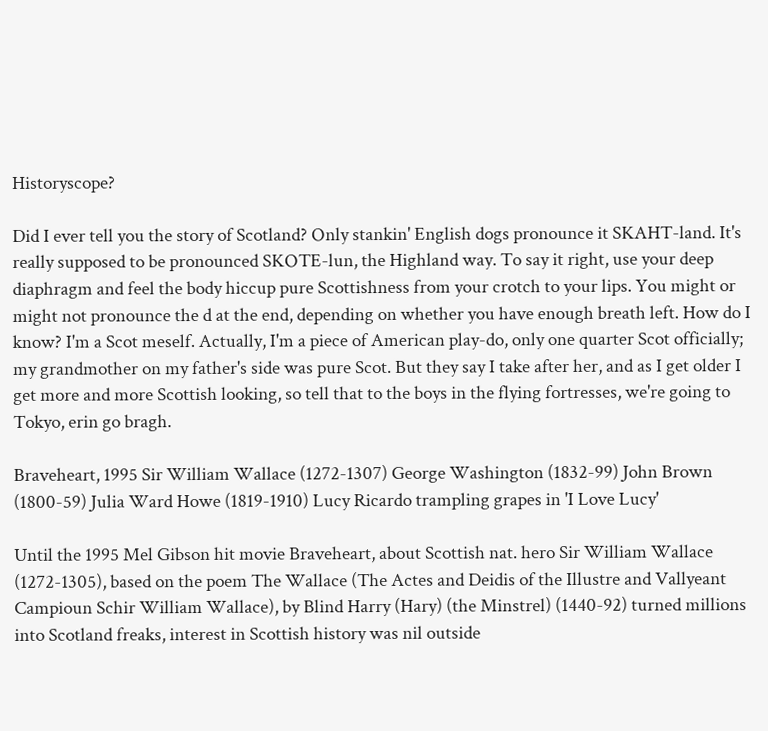Historyscope?

Did I ever tell you the story of Scotland? Only stankin' English dogs pronounce it SKAHT-land. It's really supposed to be pronounced SKOTE-lun, the Highland way. To say it right, use your deep diaphragm and feel the body hiccup pure Scottishness from your crotch to your lips. You might or might not pronounce the d at the end, depending on whether you have enough breath left. How do I know? I'm a Scot meself. Actually, I'm a piece of American play-do, only one quarter Scot officially; my grandmother on my father's side was pure Scot. But they say I take after her, and as I get older I get more and more Scottish looking, so tell that to the boys in the flying fortresses, we're going to Tokyo, erin go bragh.

Braveheart, 1995 Sir William Wallace (1272-1307) George Washington (1832-99) John Brown (1800-59) Julia Ward Howe (1819-1910) Lucy Ricardo trampling grapes in 'I Love Lucy'

Until the 1995 Mel Gibson hit movie Braveheart, about Scottish nat. hero Sir William Wallace (1272-1305), based on the poem The Wallace (The Actes and Deidis of the Illustre and Vallyeant Campioun Schir William Wallace), by Blind Harry (Hary) (the Minstrel) (1440-92) turned millions into Scotland freaks, interest in Scottish history was nil outside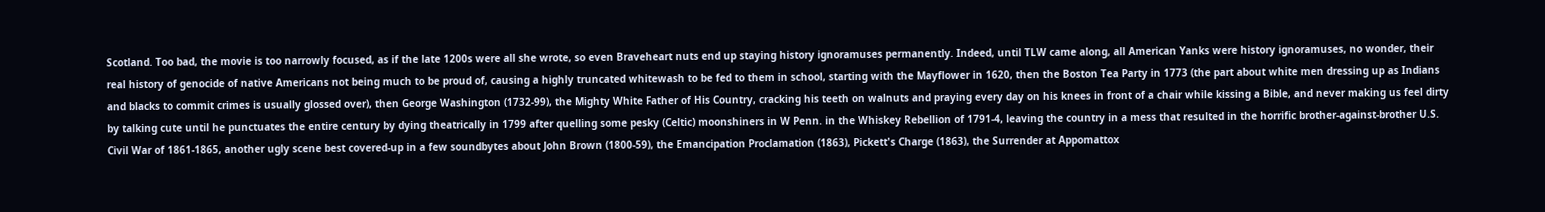Scotland. Too bad, the movie is too narrowly focused, as if the late 1200s were all she wrote, so even Braveheart nuts end up staying history ignoramuses permanently. Indeed, until TLW came along, all American Yanks were history ignoramuses, no wonder, their real history of genocide of native Americans not being much to be proud of, causing a highly truncated whitewash to be fed to them in school, starting with the Mayflower in 1620, then the Boston Tea Party in 1773 (the part about white men dressing up as Indians and blacks to commit crimes is usually glossed over), then George Washington (1732-99), the Mighty White Father of His Country, cracking his teeth on walnuts and praying every day on his knees in front of a chair while kissing a Bible, and never making us feel dirty by talking cute until he punctuates the entire century by dying theatrically in 1799 after quelling some pesky (Celtic) moonshiners in W Penn. in the Whiskey Rebellion of 1791-4, leaving the country in a mess that resulted in the horrific brother-against-brother U.S. Civil War of 1861-1865, another ugly scene best covered-up in a few soundbytes about John Brown (1800-59), the Emancipation Proclamation (1863), Pickett's Charge (1863), the Surrender at Appomattox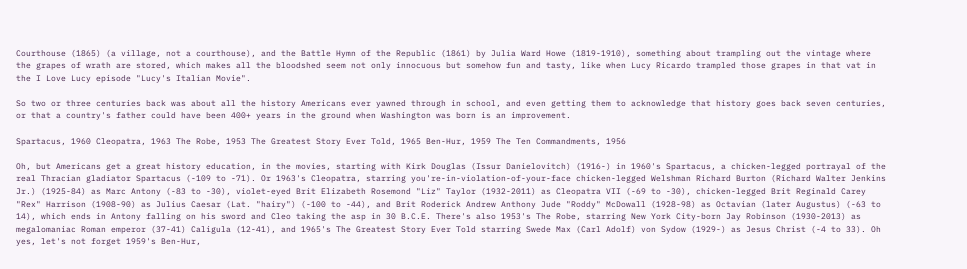Courthouse (1865) (a village, not a courthouse), and the Battle Hymn of the Republic (1861) by Julia Ward Howe (1819-1910), something about trampling out the vintage where the grapes of wrath are stored, which makes all the bloodshed seem not only innocuous but somehow fun and tasty, like when Lucy Ricardo trampled those grapes in that vat in the I Love Lucy episode "Lucy's Italian Movie".

So two or three centuries back was about all the history Americans ever yawned through in school, and even getting them to acknowledge that history goes back seven centuries, or that a country's father could have been 400+ years in the ground when Washington was born is an improvement.

Spartacus, 1960 Cleopatra, 1963 The Robe, 1953 The Greatest Story Ever Told, 1965 Ben-Hur, 1959 The Ten Commandments, 1956

Oh, but Americans get a great history education, in the movies, starting with Kirk Douglas (Issur Danielovitch) (1916-) in 1960's Spartacus, a chicken-legged portrayal of the real Thracian gladiator Spartacus (-109 to -71). Or 1963's Cleopatra, starring you're-in-violation-of-your-face chicken-legged Welshman Richard Burton (Richard Walter Jenkins Jr.) (1925-84) as Marc Antony (-83 to -30), violet-eyed Brit Elizabeth Rosemond "Liz" Taylor (1932-2011) as Cleopatra VII (-69 to -30), chicken-legged Brit Reginald Carey "Rex" Harrison (1908-90) as Julius Caesar (Lat. "hairy") (-100 to -44), and Brit Roderick Andrew Anthony Jude "Roddy" McDowall (1928-98) as Octavian (later Augustus) (-63 to 14), which ends in Antony falling on his sword and Cleo taking the asp in 30 B.C.E. There's also 1953's The Robe, starring New York City-born Jay Robinson (1930-2013) as megalomaniac Roman emperor (37-41) Caligula (12-41), and 1965's The Greatest Story Ever Told starring Swede Max (Carl Adolf) von Sydow (1929-) as Jesus Christ (-4 to 33). Oh yes, let's not forget 1959's Ben-Hur,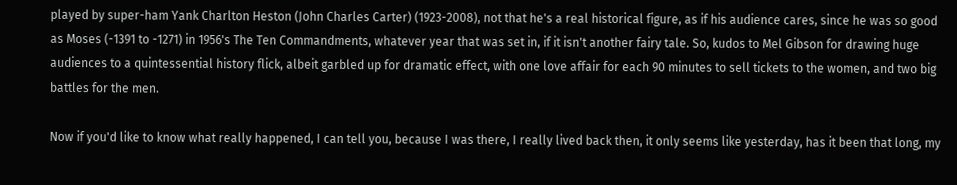played by super-ham Yank Charlton Heston (John Charles Carter) (1923-2008), not that he's a real historical figure, as if his audience cares, since he was so good as Moses (-1391 to -1271) in 1956's The Ten Commandments, whatever year that was set in, if it isn't another fairy tale. So, kudos to Mel Gibson for drawing huge audiences to a quintessential history flick, albeit garbled up for dramatic effect, with one love affair for each 90 minutes to sell tickets to the women, and two big battles for the men.

Now if you'd like to know what really happened, I can tell you, because I was there, I really lived back then, it only seems like yesterday, has it been that long, my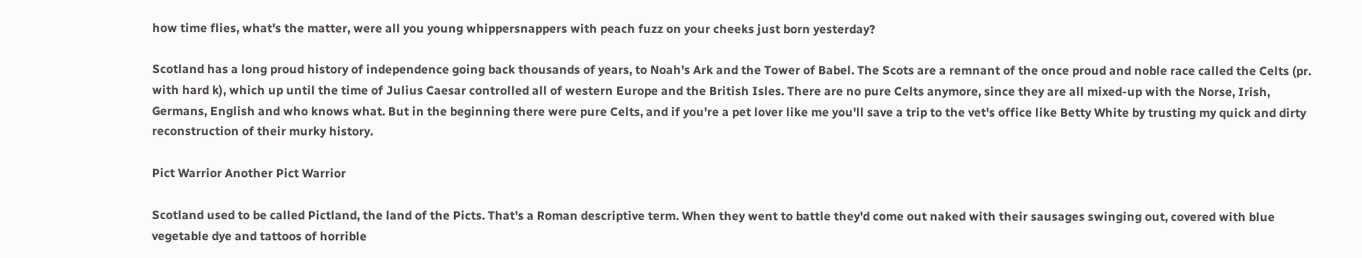how time flies, what's the matter, were all you young whippersnappers with peach fuzz on your cheeks just born yesterday?

Scotland has a long proud history of independence going back thousands of years, to Noah's Ark and the Tower of Babel. The Scots are a remnant of the once proud and noble race called the Celts (pr. with hard k), which up until the time of Julius Caesar controlled all of western Europe and the British Isles. There are no pure Celts anymore, since they are all mixed-up with the Norse, Irish, Germans, English and who knows what. But in the beginning there were pure Celts, and if you're a pet lover like me you'll save a trip to the vet's office like Betty White by trusting my quick and dirty reconstruction of their murky history.

Pict Warrior Another Pict Warrior

Scotland used to be called Pictland, the land of the Picts. That's a Roman descriptive term. When they went to battle they'd come out naked with their sausages swinging out, covered with blue vegetable dye and tattoos of horrible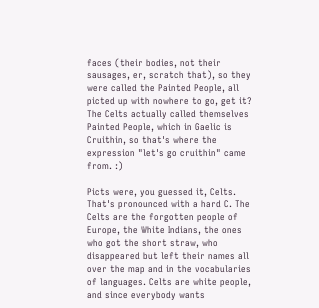faces (their bodies, not their sausages, er, scratch that), so they were called the Painted People, all picted up with nowhere to go, get it? The Celts actually called themselves Painted People, which in Gaelic is Cruithin, so that's where the expression "let's go cruithin" came from. :)

Picts were, you guessed it, Celts. That's pronounced with a hard C. The Celts are the forgotten people of Europe, the White Indians, the ones who got the short straw, who disappeared but left their names all over the map and in the vocabularies of languages. Celts are white people, and since everybody wants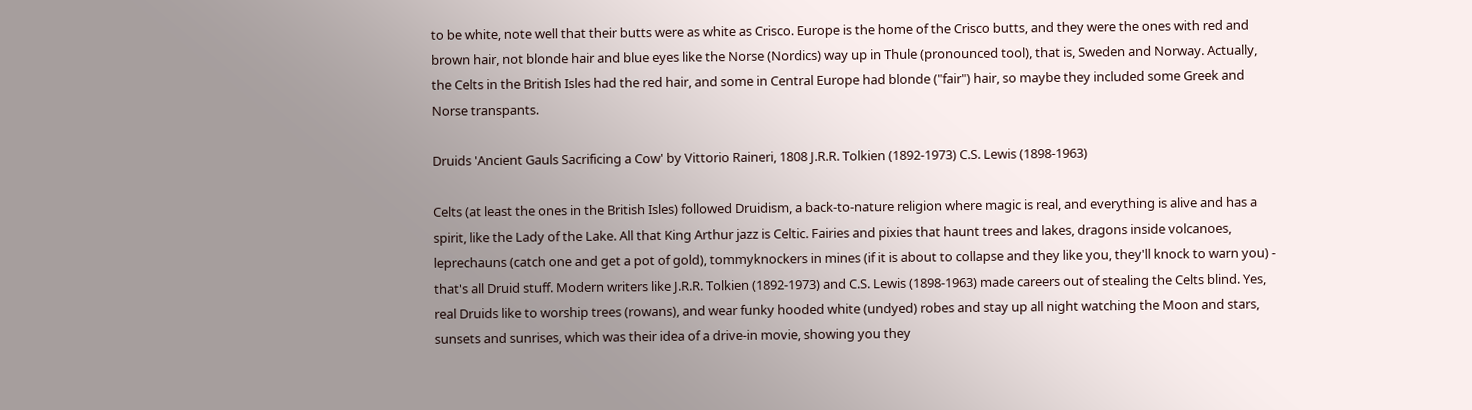to be white, note well that their butts were as white as Crisco. Europe is the home of the Crisco butts, and they were the ones with red and brown hair, not blonde hair and blue eyes like the Norse (Nordics) way up in Thule (pronounced tool), that is, Sweden and Norway. Actually, the Celts in the British Isles had the red hair, and some in Central Europe had blonde ("fair") hair, so maybe they included some Greek and Norse transpants.

Druids 'Ancient Gauls Sacrificing a Cow' by Vittorio Raineri, 1808 J.R.R. Tolkien (1892-1973) C.S. Lewis (1898-1963)

Celts (at least the ones in the British Isles) followed Druidism, a back-to-nature religion where magic is real, and everything is alive and has a spirit, like the Lady of the Lake. All that King Arthur jazz is Celtic. Fairies and pixies that haunt trees and lakes, dragons inside volcanoes, leprechauns (catch one and get a pot of gold), tommyknockers in mines (if it is about to collapse and they like you, they'll knock to warn you) - that's all Druid stuff. Modern writers like J.R.R. Tolkien (1892-1973) and C.S. Lewis (1898-1963) made careers out of stealing the Celts blind. Yes, real Druids like to worship trees (rowans), and wear funky hooded white (undyed) robes and stay up all night watching the Moon and stars, sunsets and sunrises, which was their idea of a drive-in movie, showing you they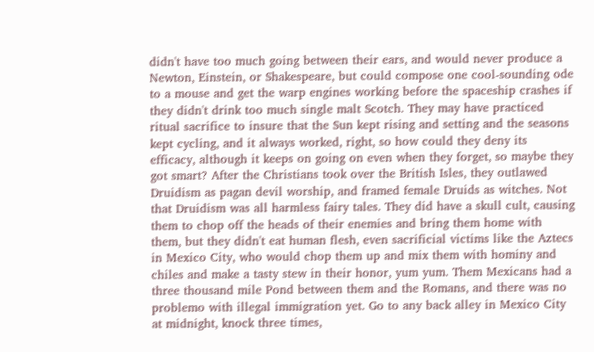didn't have too much going between their ears, and would never produce a Newton, Einstein, or Shakespeare, but could compose one cool-sounding ode to a mouse and get the warp engines working before the spaceship crashes if they didn't drink too much single malt Scotch. They may have practiced ritual sacrifice to insure that the Sun kept rising and setting and the seasons kept cycling, and it always worked, right, so how could they deny its efficacy, although it keeps on going on even when they forget, so maybe they got smart? After the Christians took over the British Isles, they outlawed Druidism as pagan devil worship, and framed female Druids as witches. Not that Druidism was all harmless fairy tales. They did have a skull cult, causing them to chop off the heads of their enemies and bring them home with them, but they didn't eat human flesh, even sacrificial victims like the Aztecs in Mexico City, who would chop them up and mix them with hominy and chiles and make a tasty stew in their honor, yum yum. Them Mexicans had a three thousand mile Pond between them and the Romans, and there was no problemo with illegal immigration yet. Go to any back alley in Mexico City at midnight, knock three times,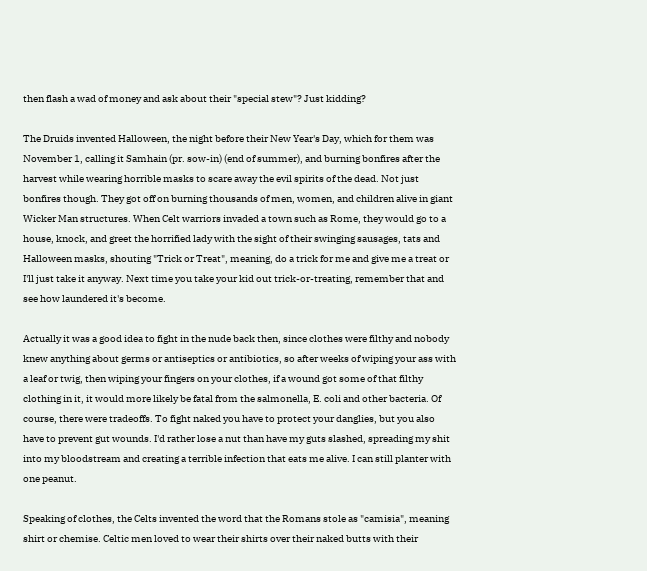then flash a wad of money and ask about their "special stew"? Just kidding?

The Druids invented Halloween, the night before their New Year's Day, which for them was November 1, calling it Samhain (pr. sow-in) (end of summer), and burning bonfires after the harvest while wearing horrible masks to scare away the evil spirits of the dead. Not just bonfires though. They got off on burning thousands of men, women, and children alive in giant Wicker Man structures. When Celt warriors invaded a town such as Rome, they would go to a house, knock, and greet the horrified lady with the sight of their swinging sausages, tats and Halloween masks, shouting "Trick or Treat", meaning, do a trick for me and give me a treat or I'll just take it anyway. Next time you take your kid out trick-or-treating, remember that and see how laundered it's become.

Actually it was a good idea to fight in the nude back then, since clothes were filthy and nobody knew anything about germs or antiseptics or antibiotics, so after weeks of wiping your ass with a leaf or twig, then wiping your fingers on your clothes, if a wound got some of that filthy clothing in it, it would more likely be fatal from the salmonella, E. coli and other bacteria. Of course, there were tradeoffs. To fight naked you have to protect your danglies, but you also have to prevent gut wounds. I'd rather lose a nut than have my guts slashed, spreading my shit into my bloodstream and creating a terrible infection that eats me alive. I can still planter with one peanut.

Speaking of clothes, the Celts invented the word that the Romans stole as "camisia", meaning shirt or chemise. Celtic men loved to wear their shirts over their naked butts with their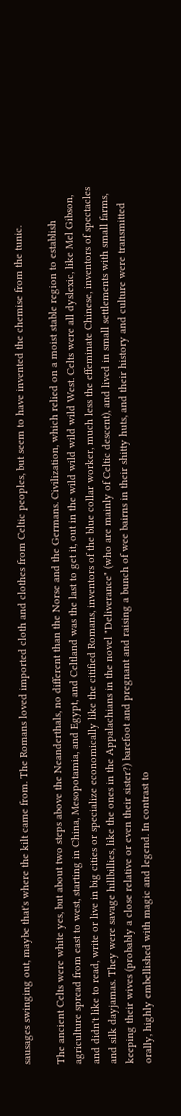sausages swinging out, maybe that's where the kilt came from. The Romans loved imported cloth and clothes from Celtic peoples, but seem to have invented the chemise from the tunic.

The ancient Celts were white yes, but about two steps above the Neanderthals, no different than the Norse and the Germans. Civilization, which relied on a moist stable region to establish agriculture spread from east to west, starting in China, Mesopotamia, and Egypt, and Celtland was the last to get it, out in the wild wild wild wild West. Celts were all dyslexic, like Mel Gibson, and didn't like to read, write or live in big cities or specialize economically like the citified Romans, inventors of the blue collar worker, much less the effeminate Chinese, inventors of spectacles and silk dayjamas. They were savage hillbillies, like the ones in the Appalachians in the novel "Deliverance" (who are mainly of Celtic descent), and lived in small settlements with small farms, keeping their wives (probably a close relative or even their sister?) barefoot and pregnant and raising a bunch of wee bairns in their shitty huts, and their history and culture were transmitted orally, highly embellished with magic and legend. In contrast to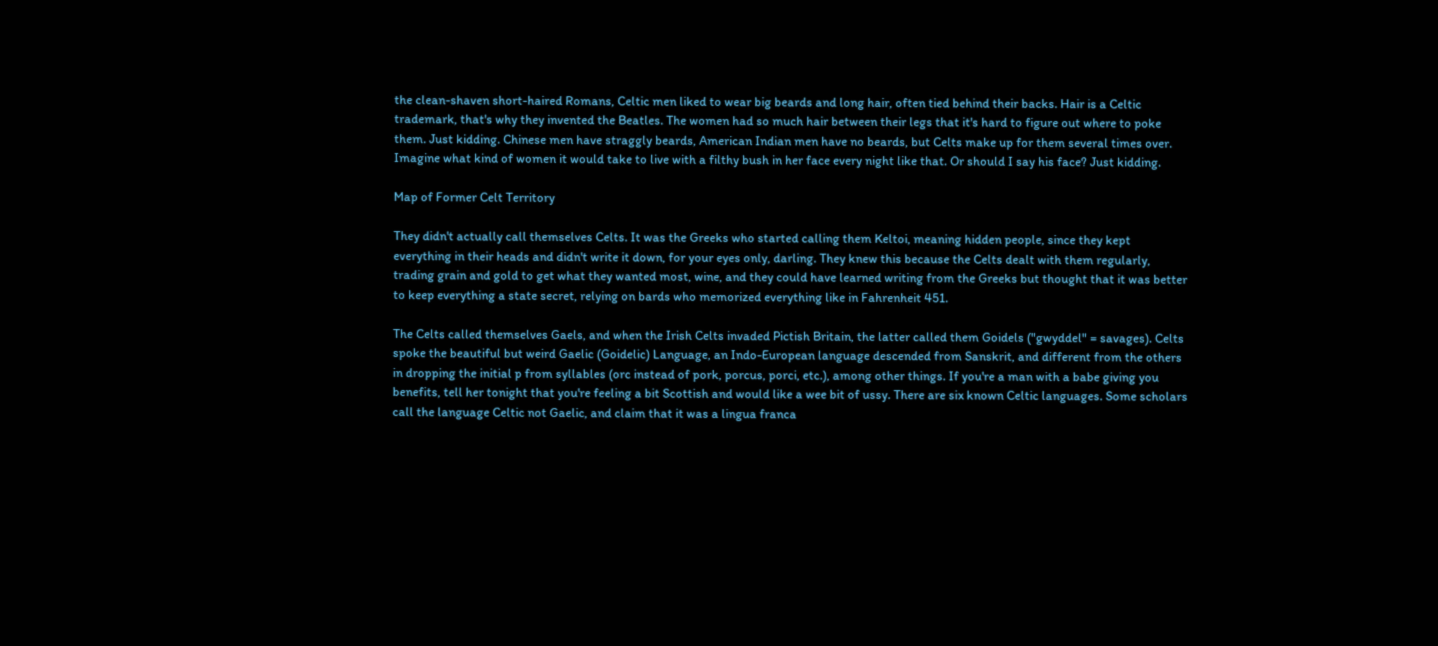the clean-shaven short-haired Romans, Celtic men liked to wear big beards and long hair, often tied behind their backs. Hair is a Celtic trademark, that's why they invented the Beatles. The women had so much hair between their legs that it's hard to figure out where to poke them. Just kidding. Chinese men have straggly beards, American Indian men have no beards, but Celts make up for them several times over. Imagine what kind of women it would take to live with a filthy bush in her face every night like that. Or should I say his face? Just kidding.

Map of Former Celt Territory

They didn't actually call themselves Celts. It was the Greeks who started calling them Keltoi, meaning hidden people, since they kept everything in their heads and didn't write it down, for your eyes only, darling. They knew this because the Celts dealt with them regularly, trading grain and gold to get what they wanted most, wine, and they could have learned writing from the Greeks but thought that it was better to keep everything a state secret, relying on bards who memorized everything like in Fahrenheit 451.

The Celts called themselves Gaels, and when the Irish Celts invaded Pictish Britain, the latter called them Goidels ("gwyddel" = savages). Celts spoke the beautiful but weird Gaelic (Goidelic) Language, an Indo-European language descended from Sanskrit, and different from the others in dropping the initial p from syllables (orc instead of pork, porcus, porci, etc.), among other things. If you're a man with a babe giving you benefits, tell her tonight that you're feeling a bit Scottish and would like a wee bit of ussy. There are six known Celtic languages. Some scholars call the language Celtic not Gaelic, and claim that it was a lingua franca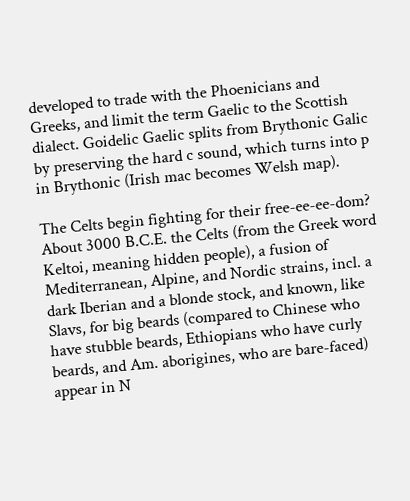developed to trade with the Phoenicians and Greeks, and limit the term Gaelic to the Scottish dialect. Goidelic Gaelic splits from Brythonic Galic by preserving the hard c sound, which turns into p in Brythonic (Irish mac becomes Welsh map).

The Celts begin fighting for their free-ee-ee-dom? About 3000 B.C.E. the Celts (from the Greek word Keltoi, meaning hidden people), a fusion of Mediterranean, Alpine, and Nordic strains, incl. a dark Iberian and a blonde stock, and known, like Slavs, for big beards (compared to Chinese who have stubble beards, Ethiopians who have curly beards, and Am. aborigines, who are bare-faced) appear in N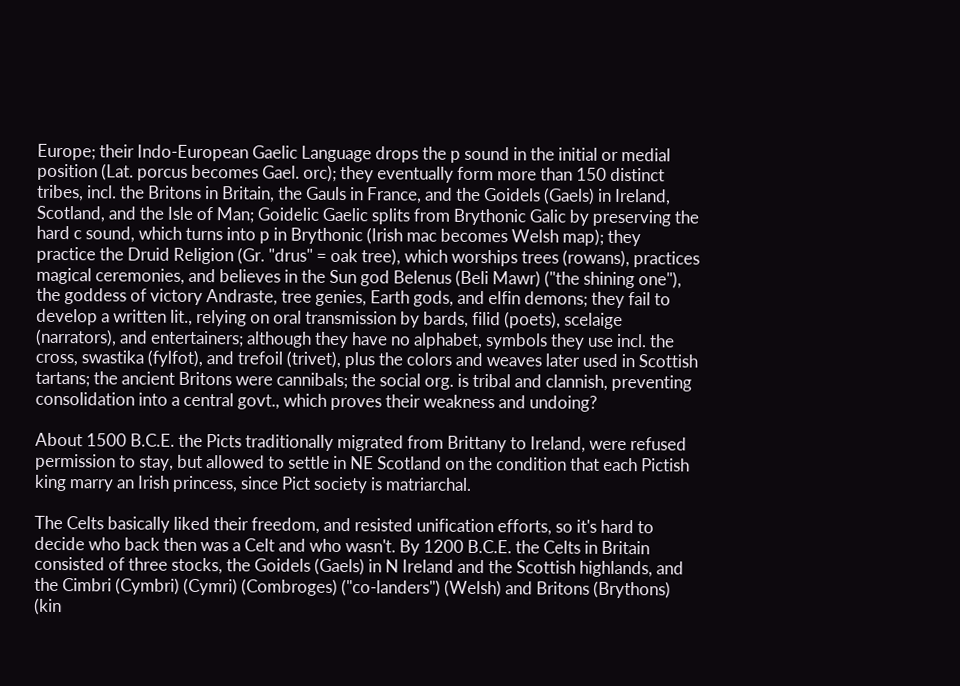Europe; their Indo-European Gaelic Language drops the p sound in the initial or medial position (Lat. porcus becomes Gael. orc); they eventually form more than 150 distinct tribes, incl. the Britons in Britain, the Gauls in France, and the Goidels (Gaels) in Ireland, Scotland, and the Isle of Man; Goidelic Gaelic splits from Brythonic Galic by preserving the hard c sound, which turns into p in Brythonic (Irish mac becomes Welsh map); they practice the Druid Religion (Gr. "drus" = oak tree), which worships trees (rowans), practices magical ceremonies, and believes in the Sun god Belenus (Beli Mawr) ("the shining one"), the goddess of victory Andraste, tree genies, Earth gods, and elfin demons; they fail to develop a written lit., relying on oral transmission by bards, filid (poets), scelaige (narrators), and entertainers; although they have no alphabet, symbols they use incl. the cross, swastika (fylfot), and trefoil (trivet), plus the colors and weaves later used in Scottish tartans; the ancient Britons were cannibals; the social org. is tribal and clannish, preventing consolidation into a central govt., which proves their weakness and undoing?

About 1500 B.C.E. the Picts traditionally migrated from Brittany to Ireland, were refused permission to stay, but allowed to settle in NE Scotland on the condition that each Pictish king marry an Irish princess, since Pict society is matriarchal.

The Celts basically liked their freedom, and resisted unification efforts, so it's hard to decide who back then was a Celt and who wasn't. By 1200 B.C.E. the Celts in Britain consisted of three stocks, the Goidels (Gaels) in N Ireland and the Scottish highlands, and the Cimbri (Cymbri) (Cymri) (Combroges) ("co-landers") (Welsh) and Britons (Brythons) (kin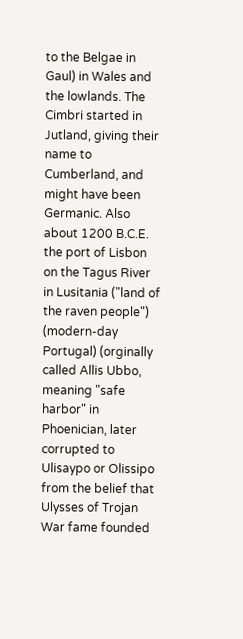to the Belgae in Gaul) in Wales and the lowlands. The Cimbri started in Jutland, giving their name to Cumberland, and might have been Germanic. Also about 1200 B.C.E. the port of Lisbon on the Tagus River in Lusitania ("land of the raven people") (modern-day Portugal) (orginally called Allis Ubbo, meaning "safe harbor" in Phoenician, later corrupted to Ulisaypo or Olissipo from the belief that Ulysses of Trojan War fame founded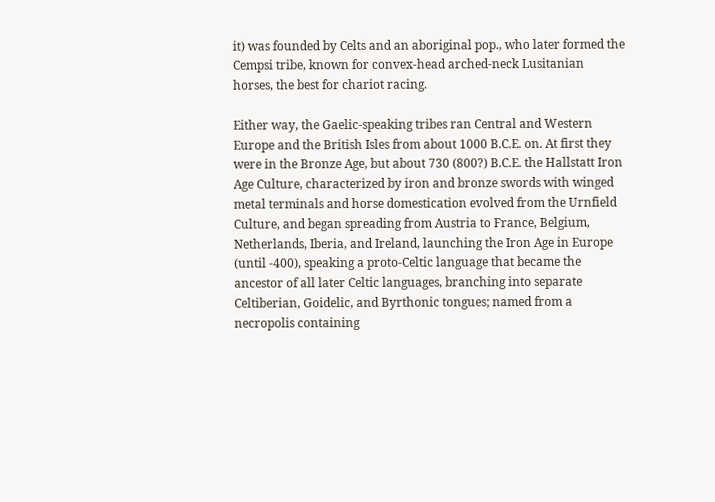it) was founded by Celts and an aboriginal pop., who later formed the Cempsi tribe, known for convex-head arched-neck Lusitanian horses, the best for chariot racing.

Either way, the Gaelic-speaking tribes ran Central and Western Europe and the British Isles from about 1000 B.C.E. on. At first they were in the Bronze Age, but about 730 (800?) B.C.E. the Hallstatt Iron Age Culture, characterized by iron and bronze swords with winged metal terminals and horse domestication evolved from the Urnfield Culture, and began spreading from Austria to France, Belgium, Netherlands, Iberia, and Ireland, launching the Iron Age in Europe (until -400), speaking a proto-Celtic language that became the ancestor of all later Celtic languages, branching into separate Celtiberian, Goidelic, and Byrthonic tongues; named from a necropolis containing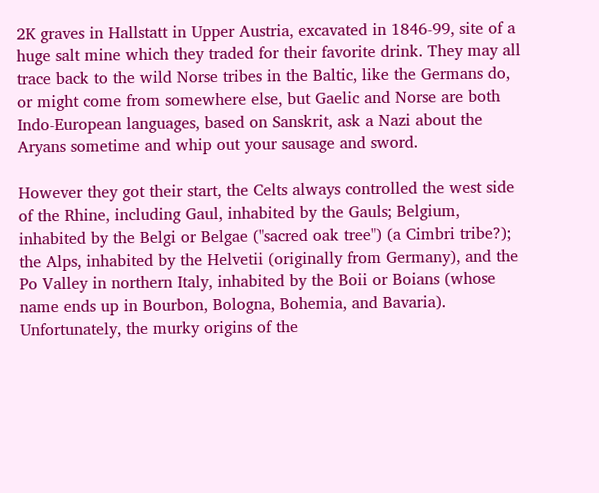2K graves in Hallstatt in Upper Austria, excavated in 1846-99, site of a huge salt mine which they traded for their favorite drink. They may all trace back to the wild Norse tribes in the Baltic, like the Germans do, or might come from somewhere else, but Gaelic and Norse are both Indo-European languages, based on Sanskrit, ask a Nazi about the Aryans sometime and whip out your sausage and sword.

However they got their start, the Celts always controlled the west side of the Rhine, including Gaul, inhabited by the Gauls; Belgium, inhabited by the Belgi or Belgae ("sacred oak tree") (a Cimbri tribe?); the Alps, inhabited by the Helvetii (originally from Germany), and the Po Valley in northern Italy, inhabited by the Boii or Boians (whose name ends up in Bourbon, Bologna, Bohemia, and Bavaria). Unfortunately, the murky origins of the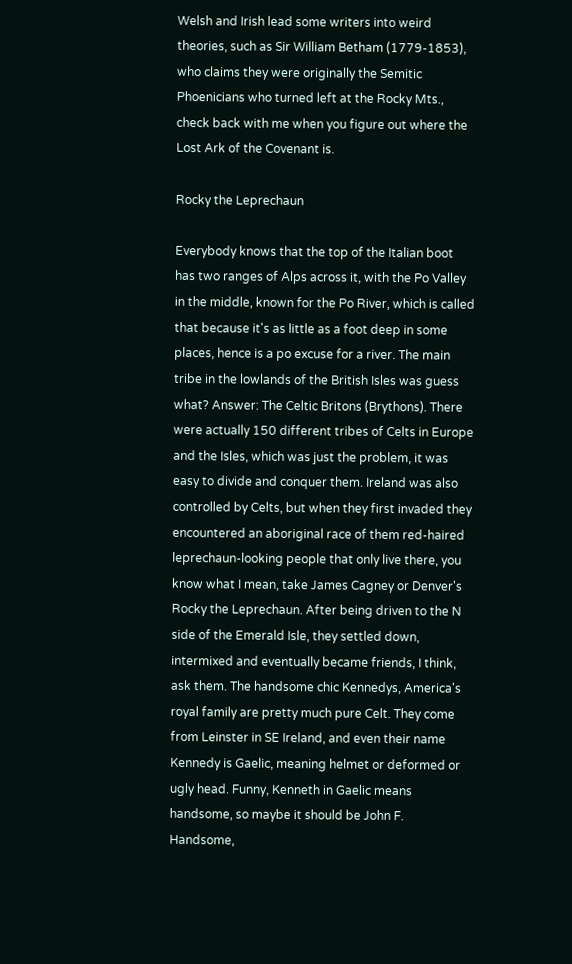Welsh and Irish lead some writers into weird theories, such as Sir William Betham (1779-1853), who claims they were originally the Semitic Phoenicians who turned left at the Rocky Mts., check back with me when you figure out where the Lost Ark of the Covenant is.

Rocky the Leprechaun

Everybody knows that the top of the Italian boot has two ranges of Alps across it, with the Po Valley in the middle, known for the Po River, which is called that because it's as little as a foot deep in some places, hence is a po excuse for a river. The main tribe in the lowlands of the British Isles was guess what? Answer: The Celtic Britons (Brythons). There were actually 150 different tribes of Celts in Europe and the Isles, which was just the problem, it was easy to divide and conquer them. Ireland was also controlled by Celts, but when they first invaded they encountered an aboriginal race of them red-haired leprechaun-looking people that only live there, you know what I mean, take James Cagney or Denver's Rocky the Leprechaun. After being driven to the N side of the Emerald Isle, they settled down, intermixed and eventually became friends, I think, ask them. The handsome chic Kennedys, America's royal family are pretty much pure Celt. They come from Leinster in SE Ireland, and even their name Kennedy is Gaelic, meaning helmet or deformed or ugly head. Funny, Kenneth in Gaelic means handsome, so maybe it should be John F. Handsome,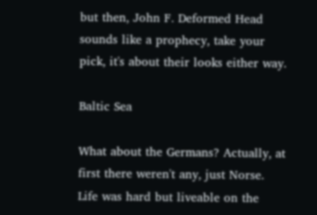but then, John F. Deformed Head sounds like a prophecy, take your pick, it's about their looks either way.

Baltic Sea

What about the Germans? Actually, at first there weren't any, just Norse. Life was hard but liveable on the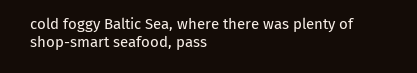cold foggy Baltic Sea, where there was plenty of shop-smart seafood, pass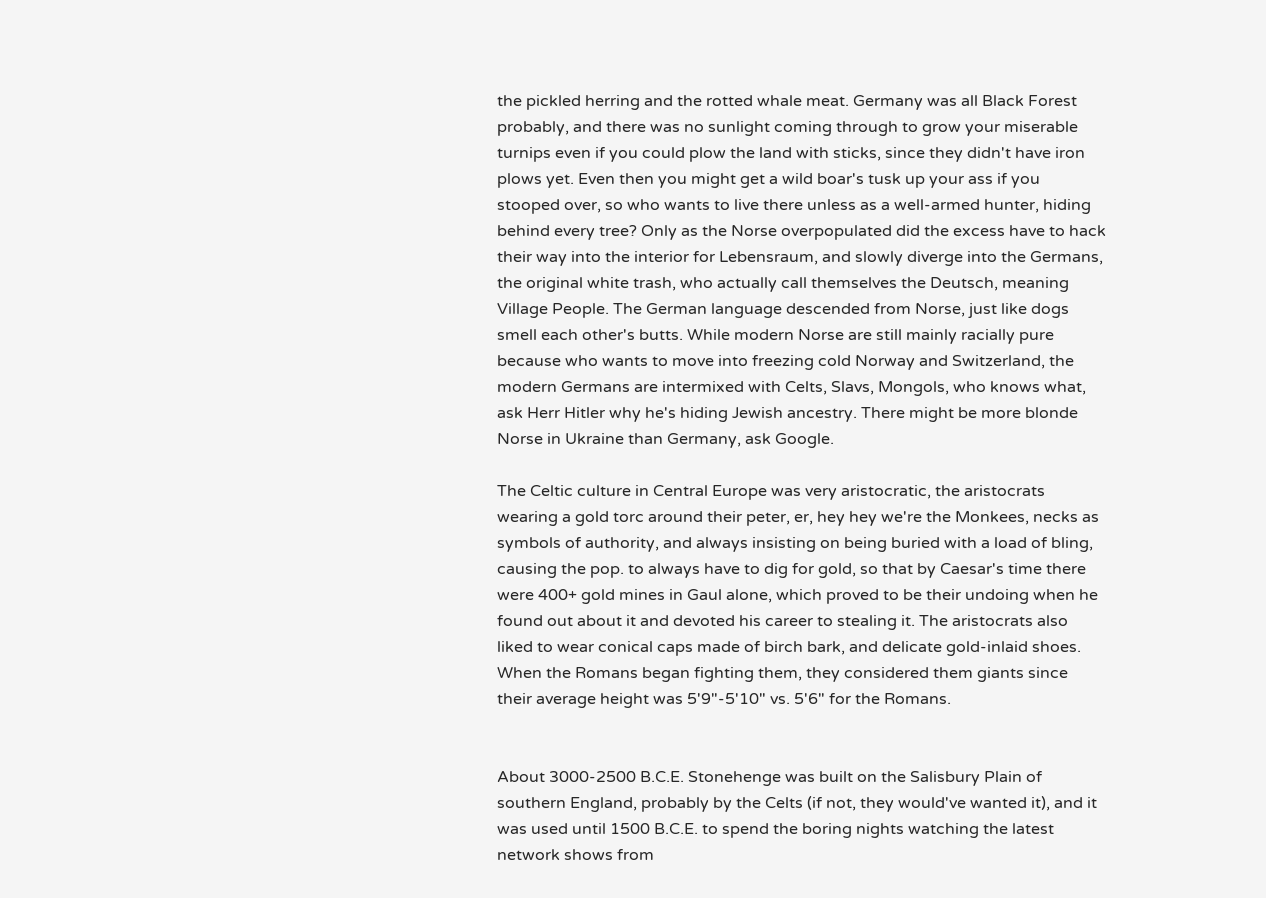the pickled herring and the rotted whale meat. Germany was all Black Forest probably, and there was no sunlight coming through to grow your miserable turnips even if you could plow the land with sticks, since they didn't have iron plows yet. Even then you might get a wild boar's tusk up your ass if you stooped over, so who wants to live there unless as a well-armed hunter, hiding behind every tree? Only as the Norse overpopulated did the excess have to hack their way into the interior for Lebensraum, and slowly diverge into the Germans, the original white trash, who actually call themselves the Deutsch, meaning Village People. The German language descended from Norse, just like dogs smell each other's butts. While modern Norse are still mainly racially pure because who wants to move into freezing cold Norway and Switzerland, the modern Germans are intermixed with Celts, Slavs, Mongols, who knows what, ask Herr Hitler why he's hiding Jewish ancestry. There might be more blonde Norse in Ukraine than Germany, ask Google.

The Celtic culture in Central Europe was very aristocratic, the aristocrats wearing a gold torc around their peter, er, hey hey we're the Monkees, necks as symbols of authority, and always insisting on being buried with a load of bling, causing the pop. to always have to dig for gold, so that by Caesar's time there were 400+ gold mines in Gaul alone, which proved to be their undoing when he found out about it and devoted his career to stealing it. The aristocrats also liked to wear conical caps made of birch bark, and delicate gold-inlaid shoes. When the Romans began fighting them, they considered them giants since their average height was 5'9"-5'10" vs. 5'6" for the Romans.


About 3000-2500 B.C.E. Stonehenge was built on the Salisbury Plain of southern England, probably by the Celts (if not, they would've wanted it), and it was used until 1500 B.C.E. to spend the boring nights watching the latest network shows from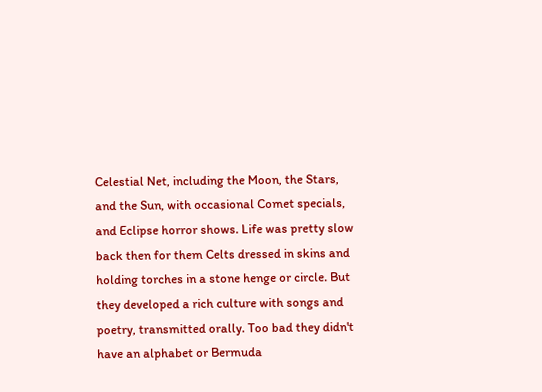Celestial Net, including the Moon, the Stars, and the Sun, with occasional Comet specials, and Eclipse horror shows. Life was pretty slow back then for them Celts dressed in skins and holding torches in a stone henge or circle. But they developed a rich culture with songs and poetry, transmitted orally. Too bad they didn't have an alphabet or Bermuda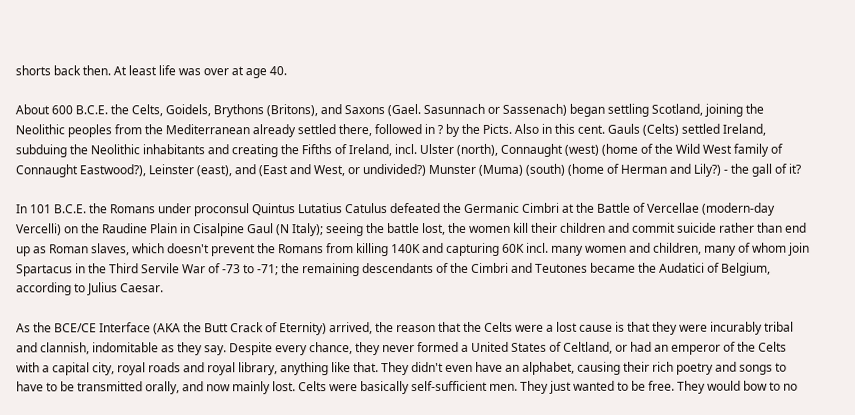shorts back then. At least life was over at age 40.

About 600 B.C.E. the Celts, Goidels, Brythons (Britons), and Saxons (Gael. Sasunnach or Sassenach) began settling Scotland, joining the Neolithic peoples from the Mediterranean already settled there, followed in ? by the Picts. Also in this cent. Gauls (Celts) settled Ireland, subduing the Neolithic inhabitants and creating the Fifths of Ireland, incl. Ulster (north), Connaught (west) (home of the Wild West family of Connaught Eastwood?), Leinster (east), and (East and West, or undivided?) Munster (Muma) (south) (home of Herman and Lily?) - the gall of it?

In 101 B.C.E. the Romans under proconsul Quintus Lutatius Catulus defeated the Germanic Cimbri at the Battle of Vercellae (modern-day Vercelli) on the Raudine Plain in Cisalpine Gaul (N Italy); seeing the battle lost, the women kill their children and commit suicide rather than end up as Roman slaves, which doesn't prevent the Romans from killing 140K and capturing 60K incl. many women and children, many of whom join Spartacus in the Third Servile War of -73 to -71; the remaining descendants of the Cimbri and Teutones became the Audatici of Belgium, according to Julius Caesar.

As the BCE/CE Interface (AKA the Butt Crack of Eternity) arrived, the reason that the Celts were a lost cause is that they were incurably tribal and clannish, indomitable as they say. Despite every chance, they never formed a United States of Celtland, or had an emperor of the Celts with a capital city, royal roads and royal library, anything like that. They didn't even have an alphabet, causing their rich poetry and songs to have to be transmitted orally, and now mainly lost. Celts were basically self-sufficient men. They just wanted to be free. They would bow to no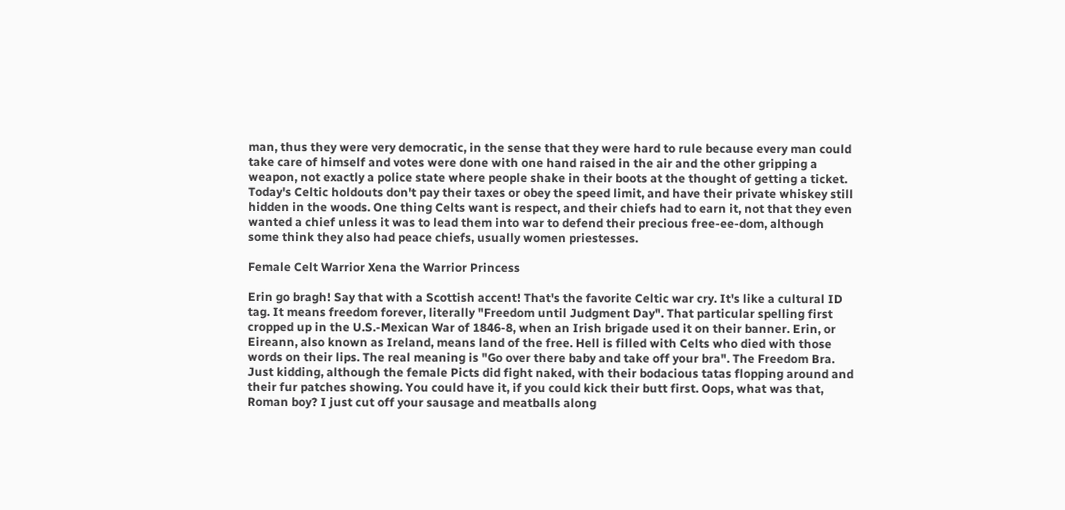man, thus they were very democratic, in the sense that they were hard to rule because every man could take care of himself and votes were done with one hand raised in the air and the other gripping a weapon, not exactly a police state where people shake in their boots at the thought of getting a ticket. Today's Celtic holdouts don't pay their taxes or obey the speed limit, and have their private whiskey still hidden in the woods. One thing Celts want is respect, and their chiefs had to earn it, not that they even wanted a chief unless it was to lead them into war to defend their precious free-ee-dom, although some think they also had peace chiefs, usually women priestesses.

Female Celt Warrior Xena the Warrior Princess

Erin go bragh! Say that with a Scottish accent! That's the favorite Celtic war cry. It's like a cultural ID tag. It means freedom forever, literally "Freedom until Judgment Day". That particular spelling first cropped up in the U.S.-Mexican War of 1846-8, when an Irish brigade used it on their banner. Erin, or Eireann, also known as Ireland, means land of the free. Hell is filled with Celts who died with those words on their lips. The real meaning is "Go over there baby and take off your bra". The Freedom Bra. Just kidding, although the female Picts did fight naked, with their bodacious tatas flopping around and their fur patches showing. You could have it, if you could kick their butt first. Oops, what was that, Roman boy? I just cut off your sausage and meatballs along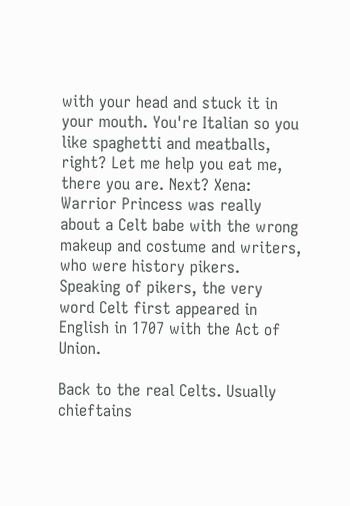with your head and stuck it in your mouth. You're Italian so you like spaghetti and meatballs, right? Let me help you eat me, there you are. Next? Xena: Warrior Princess was really about a Celt babe with the wrong makeup and costume and writers, who were history pikers. Speaking of pikers, the very word Celt first appeared in English in 1707 with the Act of Union.

Back to the real Celts. Usually chieftains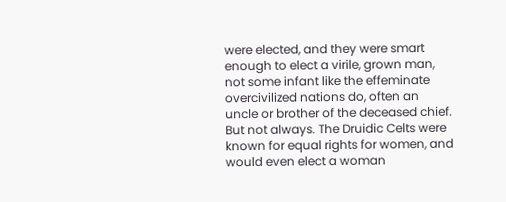were elected, and they were smart enough to elect a virile, grown man, not some infant like the effeminate overcivilized nations do, often an uncle or brother of the deceased chief. But not always. The Druidic Celts were known for equal rights for women, and would even elect a woman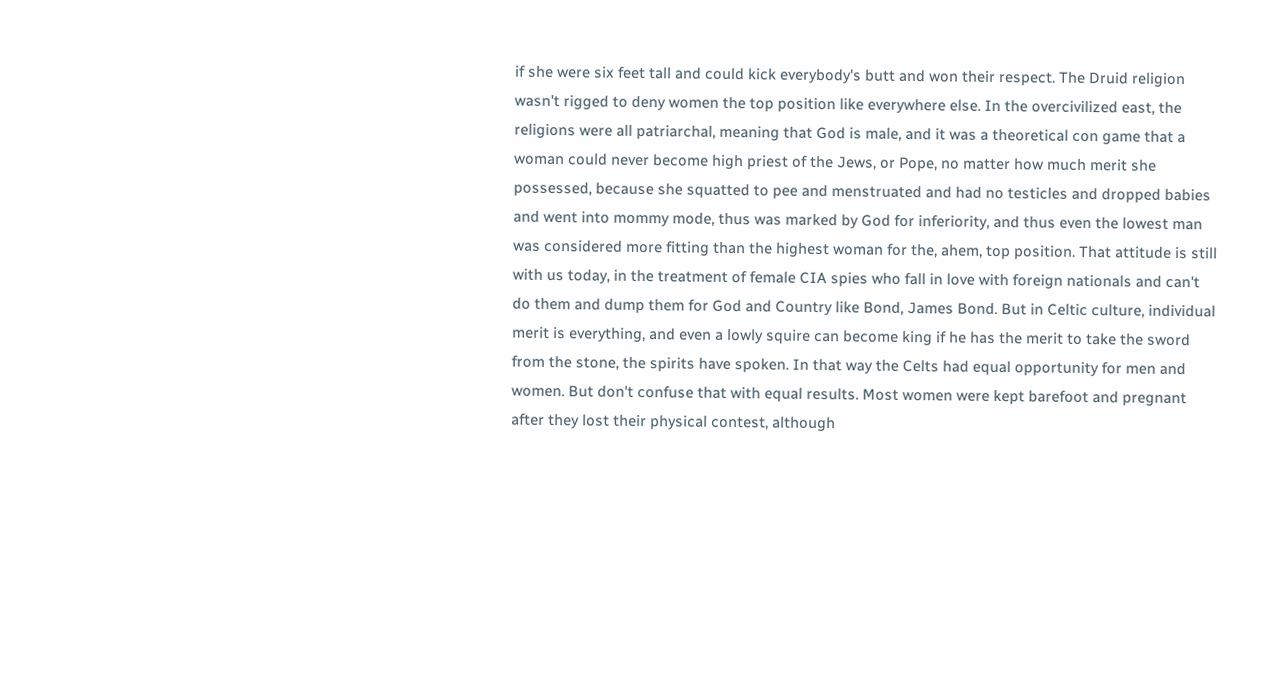if she were six feet tall and could kick everybody's butt and won their respect. The Druid religion wasn't rigged to deny women the top position like everywhere else. In the overcivilized east, the religions were all patriarchal, meaning that God is male, and it was a theoretical con game that a woman could never become high priest of the Jews, or Pope, no matter how much merit she possessed, because she squatted to pee and menstruated and had no testicles and dropped babies and went into mommy mode, thus was marked by God for inferiority, and thus even the lowest man was considered more fitting than the highest woman for the, ahem, top position. That attitude is still with us today, in the treatment of female CIA spies who fall in love with foreign nationals and can't do them and dump them for God and Country like Bond, James Bond. But in Celtic culture, individual merit is everything, and even a lowly squire can become king if he has the merit to take the sword from the stone, the spirits have spoken. In that way the Celts had equal opportunity for men and women. But don't confuse that with equal results. Most women were kept barefoot and pregnant after they lost their physical contest, although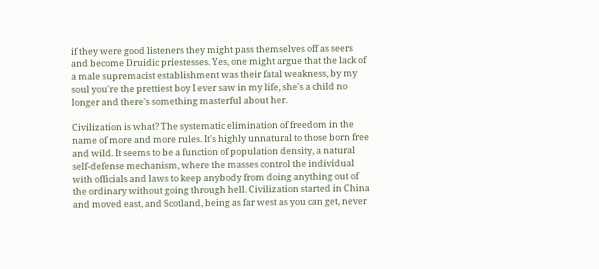if they were good listeners they might pass themselves off as seers and become Druidic priestesses. Yes, one might argue that the lack of a male supremacist establishment was their fatal weakness, by my soul you're the prettiest boy I ever saw in my life, she's a child no longer and there's something masterful about her.

Civilization is what? The systematic elimination of freedom in the name of more and more rules. It's highly unnatural to those born free and wild. It seems to be a function of population density, a natural self-defense mechanism, where the masses control the individual with officials and laws to keep anybody from doing anything out of the ordinary without going through hell. Civilization started in China and moved east, and Scotland, being as far west as you can get, never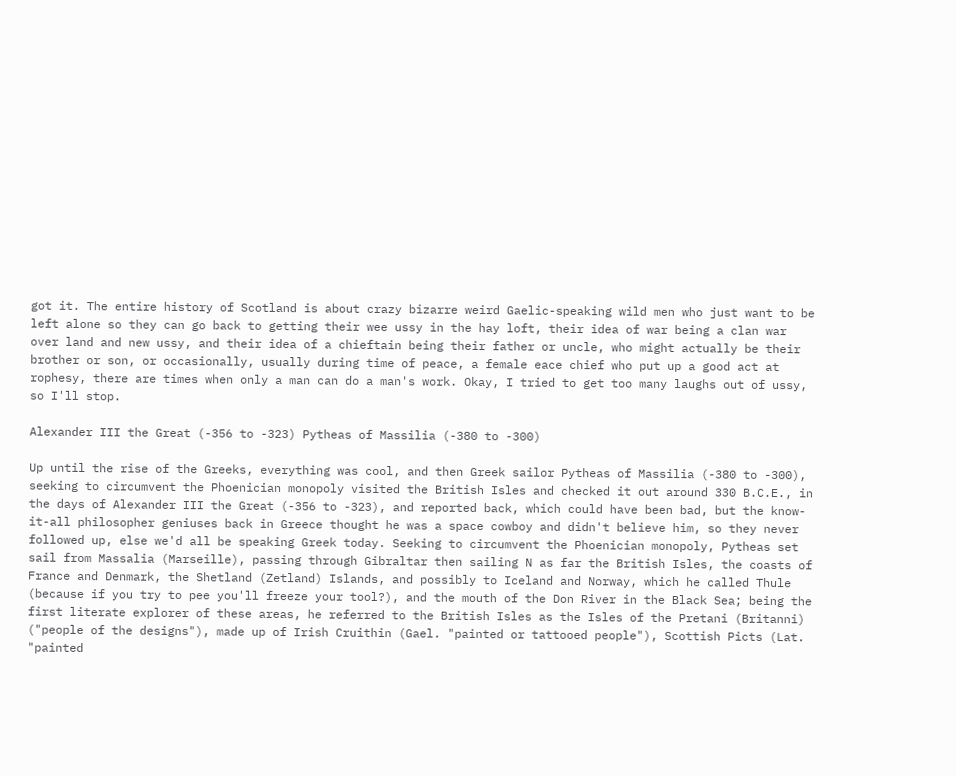got it. The entire history of Scotland is about crazy bizarre weird Gaelic-speaking wild men who just want to be left alone so they can go back to getting their wee ussy in the hay loft, their idea of war being a clan war over land and new ussy, and their idea of a chieftain being their father or uncle, who might actually be their brother or son, or occasionally, usually during time of peace, a female eace chief who put up a good act at rophesy, there are times when only a man can do a man's work. Okay, I tried to get too many laughs out of ussy, so I'll stop.

Alexander III the Great (-356 to -323) Pytheas of Massilia (-380 to -300)

Up until the rise of the Greeks, everything was cool, and then Greek sailor Pytheas of Massilia (-380 to -300), seeking to circumvent the Phoenician monopoly visited the British Isles and checked it out around 330 B.C.E., in the days of Alexander III the Great (-356 to -323), and reported back, which could have been bad, but the know-it-all philosopher geniuses back in Greece thought he was a space cowboy and didn't believe him, so they never followed up, else we'd all be speaking Greek today. Seeking to circumvent the Phoenician monopoly, Pytheas set sail from Massalia (Marseille), passing through Gibraltar then sailing N as far the British Isles, the coasts of France and Denmark, the Shetland (Zetland) Islands, and possibly to Iceland and Norway, which he called Thule (because if you try to pee you'll freeze your tool?), and the mouth of the Don River in the Black Sea; being the first literate explorer of these areas, he referred to the British Isles as the Isles of the Pretani (Britanni) ("people of the designs"), made up of Irish Cruithin (Gael. "painted or tattooed people"), Scottish Picts (Lat. "painted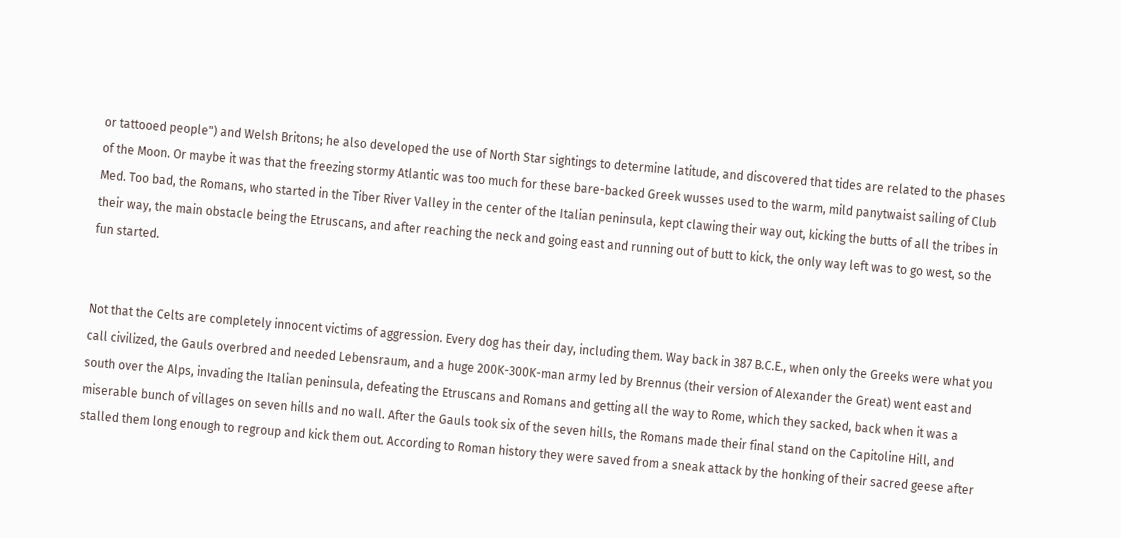or tattooed people") and Welsh Britons; he also developed the use of North Star sightings to determine latitude, and discovered that tides are related to the phases of the Moon. Or maybe it was that the freezing stormy Atlantic was too much for these bare-backed Greek wusses used to the warm, mild panytwaist sailing of Club Med. Too bad, the Romans, who started in the Tiber River Valley in the center of the Italian peninsula, kept clawing their way out, kicking the butts of all the tribes in their way, the main obstacle being the Etruscans, and after reaching the neck and going east and running out of butt to kick, the only way left was to go west, so the fun started.


Not that the Celts are completely innocent victims of aggression. Every dog has their day, including them. Way back in 387 B.C.E., when only the Greeks were what you call civilized, the Gauls overbred and needed Lebensraum, and a huge 200K-300K-man army led by Brennus (their version of Alexander the Great) went east and south over the Alps, invading the Italian peninsula, defeating the Etruscans and Romans and getting all the way to Rome, which they sacked, back when it was a miserable bunch of villages on seven hills and no wall. After the Gauls took six of the seven hills, the Romans made their final stand on the Capitoline Hill, and stalled them long enough to regroup and kick them out. According to Roman history they were saved from a sneak attack by the honking of their sacred geese after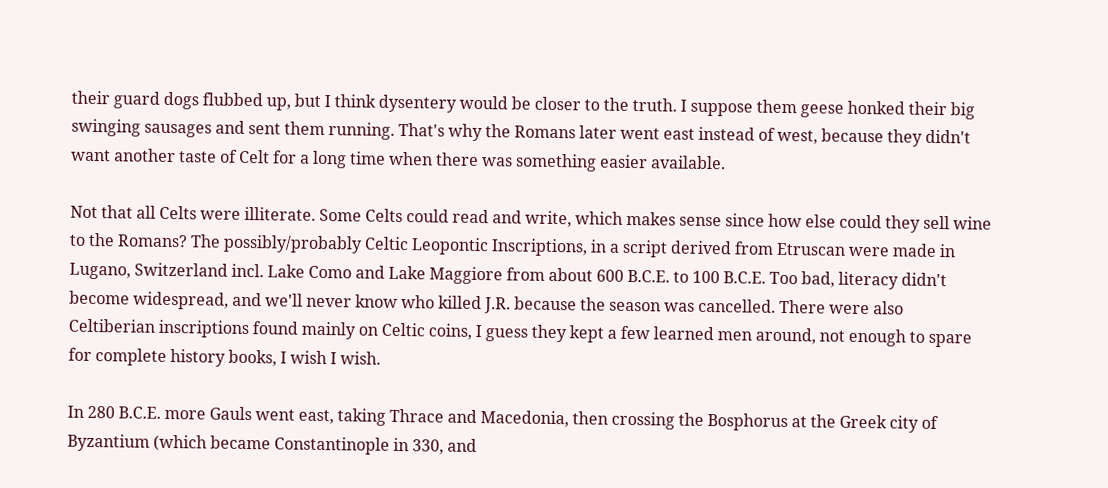their guard dogs flubbed up, but I think dysentery would be closer to the truth. I suppose them geese honked their big swinging sausages and sent them running. That's why the Romans later went east instead of west, because they didn't want another taste of Celt for a long time when there was something easier available.

Not that all Celts were illiterate. Some Celts could read and write, which makes sense since how else could they sell wine to the Romans? The possibly/probably Celtic Leopontic Inscriptions, in a script derived from Etruscan were made in Lugano, Switzerland incl. Lake Como and Lake Maggiore from about 600 B.C.E. to 100 B.C.E. Too bad, literacy didn't become widespread, and we'll never know who killed J.R. because the season was cancelled. There were also Celtiberian inscriptions found mainly on Celtic coins, I guess they kept a few learned men around, not enough to spare for complete history books, I wish I wish.

In 280 B.C.E. more Gauls went east, taking Thrace and Macedonia, then crossing the Bosphorus at the Greek city of Byzantium (which became Constantinople in 330, and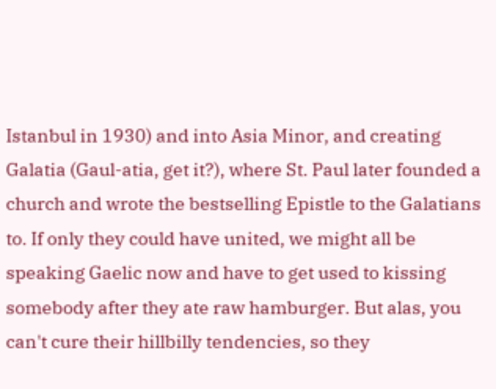Istanbul in 1930) and into Asia Minor, and creating Galatia (Gaul-atia, get it?), where St. Paul later founded a church and wrote the bestselling Epistle to the Galatians to. If only they could have united, we might all be speaking Gaelic now and have to get used to kissing somebody after they ate raw hamburger. But alas, you can't cure their hillbilly tendencies, so they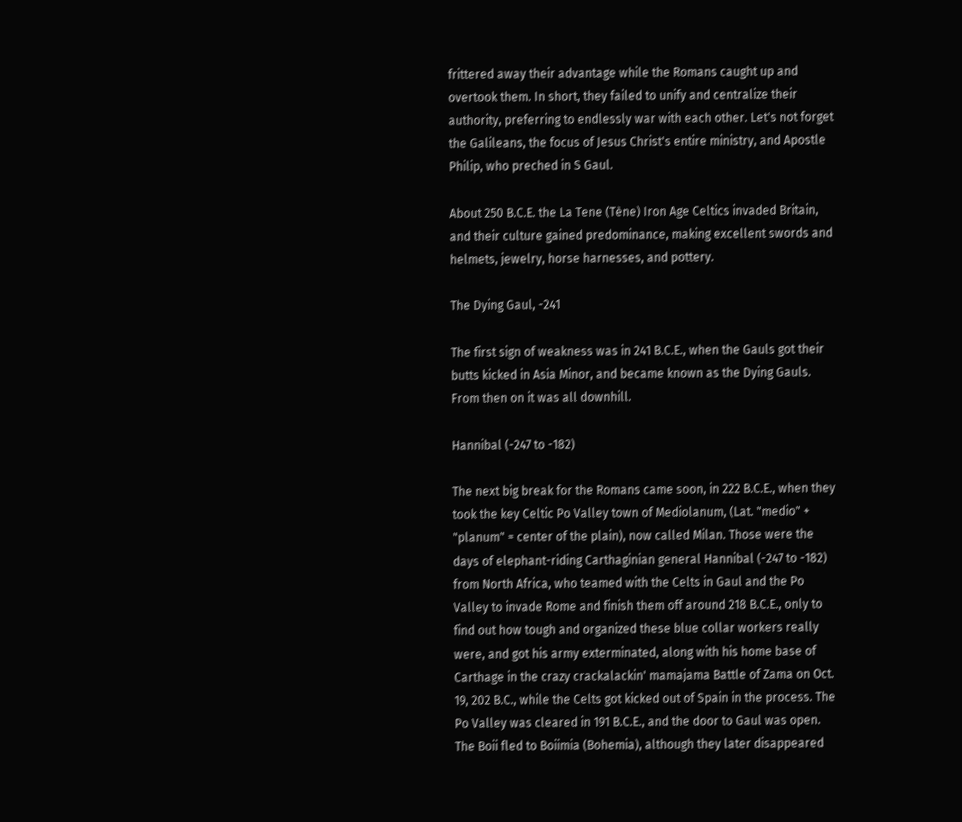frittered away their advantage while the Romans caught up and overtook them. In short, they failed to unify and centralize their authority, preferring to endlessly war with each other. Let's not forget the Galileans, the focus of Jesus Christ's entire ministry, and Apostle Philip, who preched in S Gaul.

About 250 B.C.E. the La Tene (Tène) Iron Age Celtics invaded Britain, and their culture gained predominance, making excellent swords and helmets, jewelry, horse harnesses, and pottery.

The Dying Gaul, -241

The first sign of weakness was in 241 B.C.E., when the Gauls got their butts kicked in Asia Minor, and became known as the Dying Gauls. From then on it was all downhill.

Hannibal (-247 to -182)

The next big break for the Romans came soon, in 222 B.C.E., when they took the key Celtic Po Valley town of Mediolanum, (Lat. "medio" + "planum" = center of the plain), now called Milan. Those were the days of elephant-riding Carthaginian general Hannibal (-247 to -182) from North Africa, who teamed with the Celts in Gaul and the Po Valley to invade Rome and finish them off around 218 B.C.E., only to find out how tough and organized these blue collar workers really were, and got his army exterminated, along with his home base of Carthage in the crazy crackalackin' mamajama Battle of Zama on Oct. 19, 202 B.C., while the Celts got kicked out of Spain in the process. The Po Valley was cleared in 191 B.C.E., and the door to Gaul was open. The Boii fled to Boiimia (Bohemia), although they later disappeared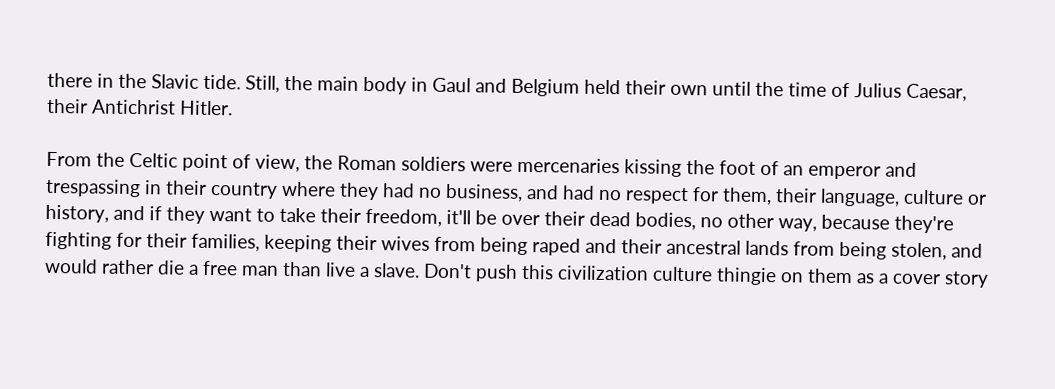there in the Slavic tide. Still, the main body in Gaul and Belgium held their own until the time of Julius Caesar, their Antichrist Hitler.

From the Celtic point of view, the Roman soldiers were mercenaries kissing the foot of an emperor and trespassing in their country where they had no business, and had no respect for them, their language, culture or history, and if they want to take their freedom, it'll be over their dead bodies, no other way, because they're fighting for their families, keeping their wives from being raped and their ancestral lands from being stolen, and would rather die a free man than live a slave. Don't push this civilization culture thingie on them as a cover story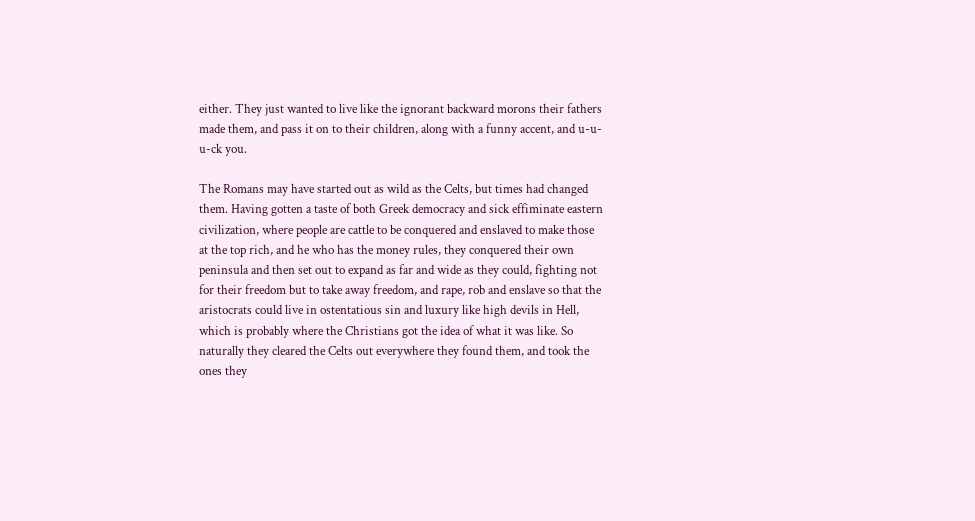either. They just wanted to live like the ignorant backward morons their fathers made them, and pass it on to their children, along with a funny accent, and u-u-u-ck you.

The Romans may have started out as wild as the Celts, but times had changed them. Having gotten a taste of both Greek democracy and sick effiminate eastern civilization, where people are cattle to be conquered and enslaved to make those at the top rich, and he who has the money rules, they conquered their own peninsula and then set out to expand as far and wide as they could, fighting not for their freedom but to take away freedom, and rape, rob and enslave so that the aristocrats could live in ostentatious sin and luxury like high devils in Hell, which is probably where the Christians got the idea of what it was like. So naturally they cleared the Celts out everywhere they found them, and took the ones they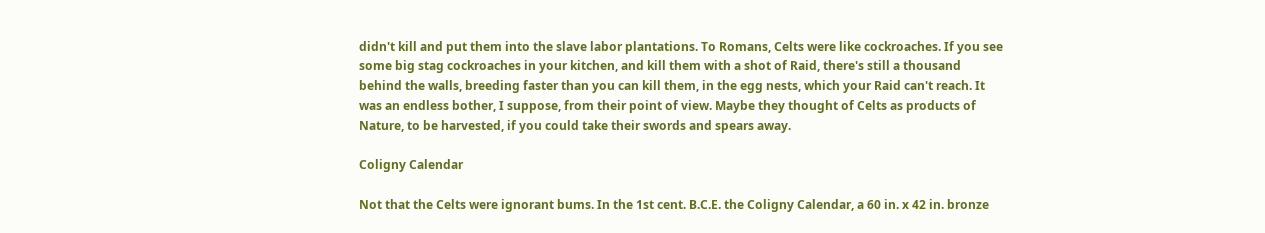didn't kill and put them into the slave labor plantations. To Romans, Celts were like cockroaches. If you see some big stag cockroaches in your kitchen, and kill them with a shot of Raid, there's still a thousand behind the walls, breeding faster than you can kill them, in the egg nests, which your Raid can't reach. It was an endless bother, I suppose, from their point of view. Maybe they thought of Celts as products of Nature, to be harvested, if you could take their swords and spears away.

Coligny Calendar

Not that the Celts were ignorant bums. In the 1st cent. B.C.E. the Coligny Calendar, a 60 in. x 42 in. bronze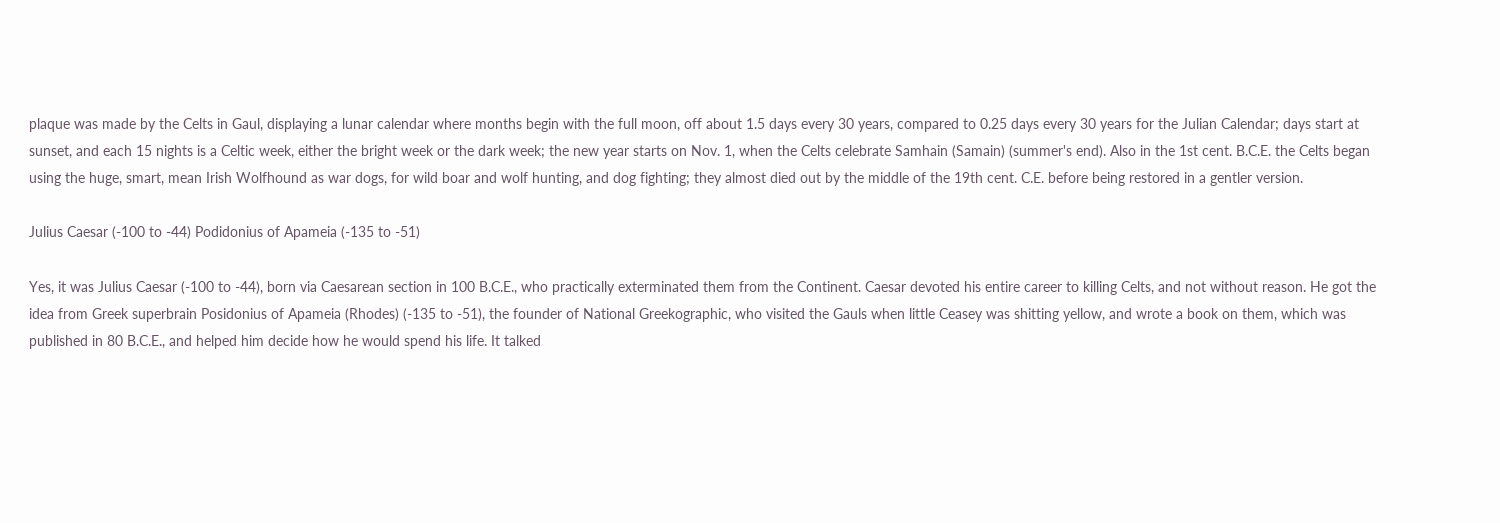plaque was made by the Celts in Gaul, displaying a lunar calendar where months begin with the full moon, off about 1.5 days every 30 years, compared to 0.25 days every 30 years for the Julian Calendar; days start at sunset, and each 15 nights is a Celtic week, either the bright week or the dark week; the new year starts on Nov. 1, when the Celts celebrate Samhain (Samain) (summer's end). Also in the 1st cent. B.C.E. the Celts began using the huge, smart, mean Irish Wolfhound as war dogs, for wild boar and wolf hunting, and dog fighting; they almost died out by the middle of the 19th cent. C.E. before being restored in a gentler version.

Julius Caesar (-100 to -44) Podidonius of Apameia (-135 to -51)

Yes, it was Julius Caesar (-100 to -44), born via Caesarean section in 100 B.C.E., who practically exterminated them from the Continent. Caesar devoted his entire career to killing Celts, and not without reason. He got the idea from Greek superbrain Posidonius of Apameia (Rhodes) (-135 to -51), the founder of National Greekographic, who visited the Gauls when little Ceasey was shitting yellow, and wrote a book on them, which was published in 80 B.C.E., and helped him decide how he would spend his life. It talked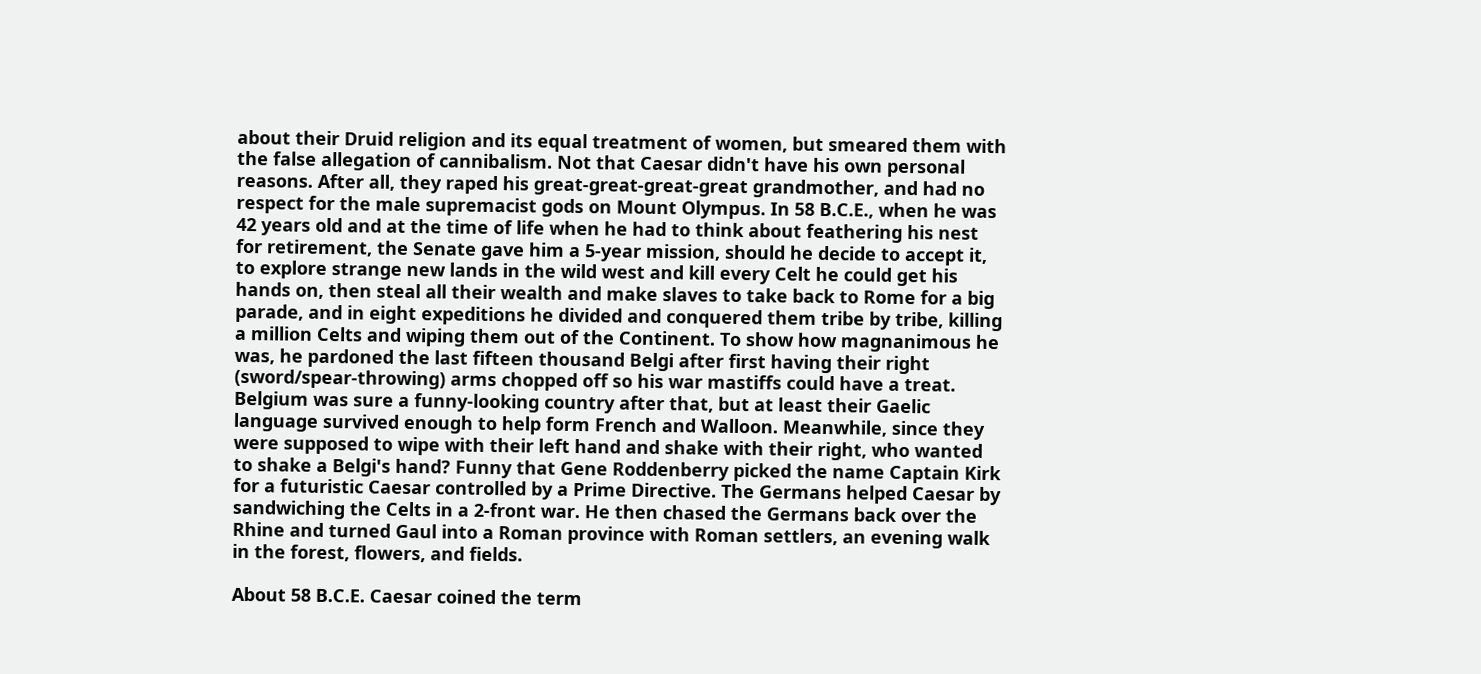about their Druid religion and its equal treatment of women, but smeared them with the false allegation of cannibalism. Not that Caesar didn't have his own personal reasons. After all, they raped his great-great-great-great grandmother, and had no respect for the male supremacist gods on Mount Olympus. In 58 B.C.E., when he was 42 years old and at the time of life when he had to think about feathering his nest for retirement, the Senate gave him a 5-year mission, should he decide to accept it, to explore strange new lands in the wild west and kill every Celt he could get his hands on, then steal all their wealth and make slaves to take back to Rome for a big parade, and in eight expeditions he divided and conquered them tribe by tribe, killing a million Celts and wiping them out of the Continent. To show how magnanimous he was, he pardoned the last fifteen thousand Belgi after first having their right (sword/spear-throwing) arms chopped off so his war mastiffs could have a treat. Belgium was sure a funny-looking country after that, but at least their Gaelic language survived enough to help form French and Walloon. Meanwhile, since they were supposed to wipe with their left hand and shake with their right, who wanted to shake a Belgi's hand? Funny that Gene Roddenberry picked the name Captain Kirk for a futuristic Caesar controlled by a Prime Directive. The Germans helped Caesar by sandwiching the Celts in a 2-front war. He then chased the Germans back over the Rhine and turned Gaul into a Roman province with Roman settlers, an evening walk in the forest, flowers, and fields.

About 58 B.C.E. Caesar coined the term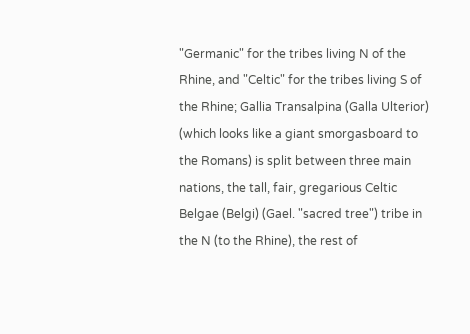"Germanic" for the tribes living N of the Rhine, and "Celtic" for the tribes living S of the Rhine; Gallia Transalpina (Galla Ulterior) (which looks like a giant smorgasboard to the Romans) is split between three main nations, the tall, fair, gregarious Celtic Belgae (Belgi) (Gael. "sacred tree") tribe in the N (to the Rhine), the rest of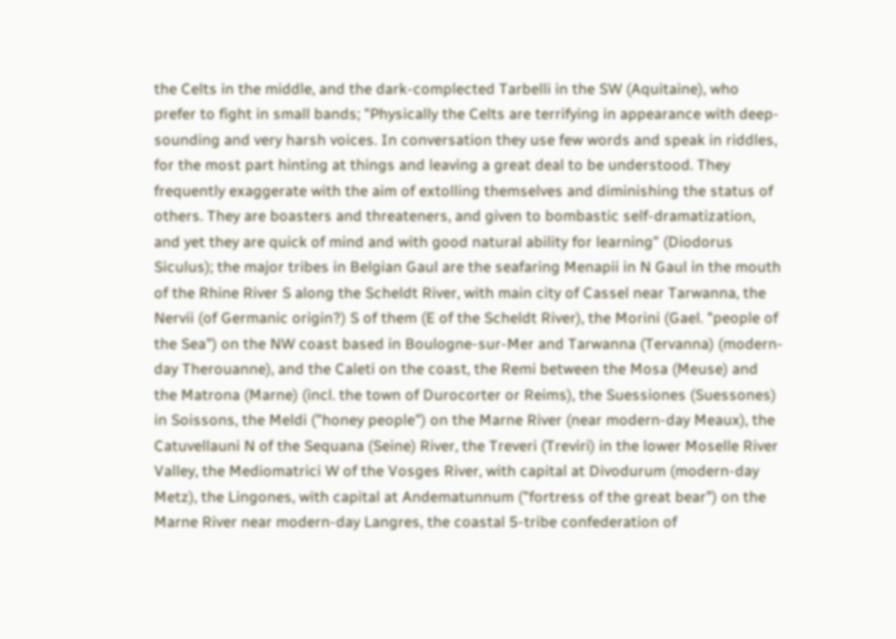the Celts in the middle, and the dark-complected Tarbelli in the SW (Aquitaine), who prefer to fight in small bands; "Physically the Celts are terrifying in appearance with deep-sounding and very harsh voices. In conversation they use few words and speak in riddles, for the most part hinting at things and leaving a great deal to be understood. They frequently exaggerate with the aim of extolling themselves and diminishing the status of others. They are boasters and threateners, and given to bombastic self-dramatization, and yet they are quick of mind and with good natural ability for learning" (Diodorus Siculus); the major tribes in Belgian Gaul are the seafaring Menapii in N Gaul in the mouth of the Rhine River S along the Scheldt River, with main city of Cassel near Tarwanna, the Nervii (of Germanic origin?) S of them (E of the Scheldt River), the Morini (Gael. "people of the Sea") on the NW coast based in Boulogne-sur-Mer and Tarwanna (Tervanna) (modern-day Therouanne), and the Caleti on the coast, the Remi between the Mosa (Meuse) and the Matrona (Marne) (incl. the town of Durocorter or Reims), the Suessiones (Suessones) in Soissons, the Meldi ("honey people") on the Marne River (near modern-day Meaux), the Catuvellauni N of the Sequana (Seine) River, the Treveri (Treviri) in the lower Moselle River Valley, the Mediomatrici W of the Vosges River, with capital at Divodurum (modern-day Metz), the Lingones, with capital at Andematunnum ("fortress of the great bear") on the Marne River near modern-day Langres, the coastal 5-tribe confederation of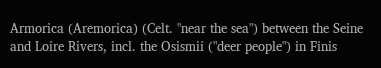Armorica (Aremorica) (Celt. "near the sea") between the Seine and Loire Rivers, incl. the Osismii ("deer people") in Finis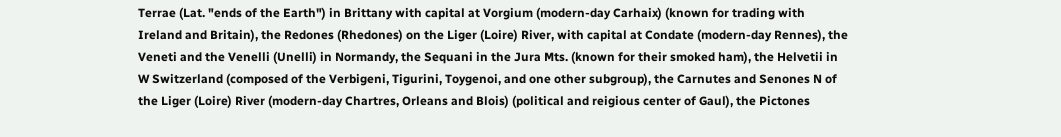Terrae (Lat. "ends of the Earth") in Brittany with capital at Vorgium (modern-day Carhaix) (known for trading with Ireland and Britain), the Redones (Rhedones) on the Liger (Loire) River, with capital at Condate (modern-day Rennes), the Veneti and the Venelli (Unelli) in Normandy, the Sequani in the Jura Mts. (known for their smoked ham), the Helvetii in W Switzerland (composed of the Verbigeni, Tigurini, Toygenoi, and one other subgroup), the Carnutes and Senones N of the Liger (Loire) River (modern-day Chartres, Orleans and Blois) (political and reigious center of Gaul), the Pictones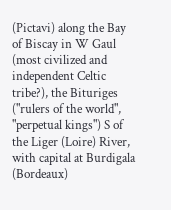(Pictavi) along the Bay of Biscay in W Gaul (most civilized and independent Celtic tribe?), the Bituriges ("rulers of the world", "perpetual kings") S of the Liger (Loire) River, with capital at Burdigala (Bordeaux)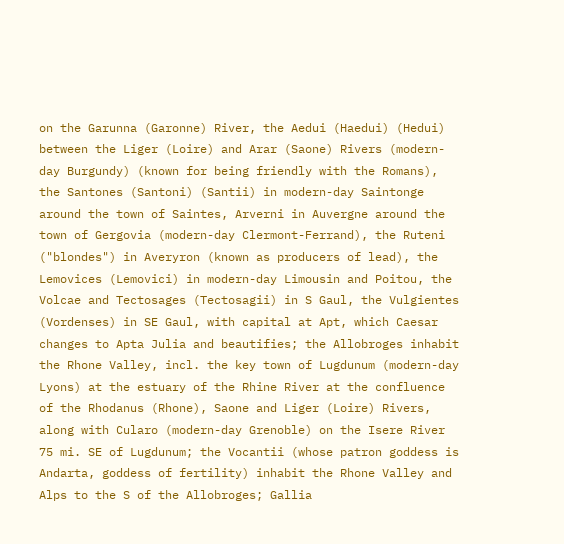on the Garunna (Garonne) River, the Aedui (Haedui) (Hedui) between the Liger (Loire) and Arar (Saone) Rivers (modern-day Burgundy) (known for being friendly with the Romans), the Santones (Santoni) (Santii) in modern-day Saintonge around the town of Saintes, Arverni in Auvergne around the town of Gergovia (modern-day Clermont-Ferrand), the Ruteni ("blondes") in Averyron (known as producers of lead), the Lemovices (Lemovici) in modern-day Limousin and Poitou, the Volcae and Tectosages (Tectosagii) in S Gaul, the Vulgientes (Vordenses) in SE Gaul, with capital at Apt, which Caesar changes to Apta Julia and beautifies; the Allobroges inhabit the Rhone Valley, incl. the key town of Lugdunum (modern-day Lyons) at the estuary of the Rhine River at the confluence of the Rhodanus (Rhone), Saone and Liger (Loire) Rivers, along with Cularo (modern-day Grenoble) on the Isere River 75 mi. SE of Lugdunum; the Vocantii (whose patron goddess is Andarta, goddess of fertility) inhabit the Rhone Valley and Alps to the S of the Allobroges; Gallia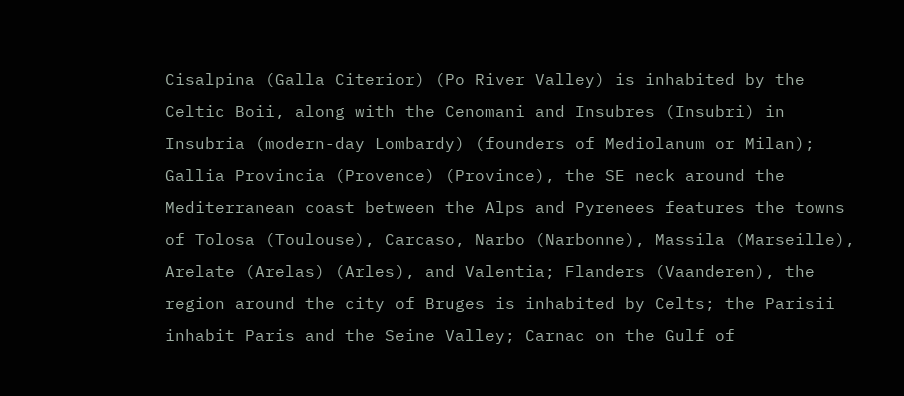Cisalpina (Galla Citerior) (Po River Valley) is inhabited by the Celtic Boii, along with the Cenomani and Insubres (Insubri) in Insubria (modern-day Lombardy) (founders of Mediolanum or Milan); Gallia Provincia (Provence) (Province), the SE neck around the Mediterranean coast between the Alps and Pyrenees features the towns of Tolosa (Toulouse), Carcaso, Narbo (Narbonne), Massila (Marseille), Arelate (Arelas) (Arles), and Valentia; Flanders (Vaanderen), the region around the city of Bruges is inhabited by Celts; the Parisii inhabit Paris and the Seine Valley; Carnac on the Gulf of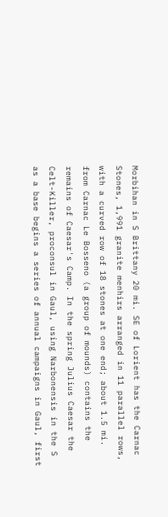Morbihan in S Brittany 20 mi. SE of Lorient has the Carnac Stones, 1,991 granite menhirs arranged in 11 parallel rows, with a curved row of 18 stones at one end; about 1.5 mi. from Carnac Le Bosseno (a group of mounds) contains the remains of Caesar's Camp. In the spring Julius Caesar the Celt-Killer, proconsul in Gaul, using Narbonensis in the S as a base begins a series of annual campaigns in Gaul, first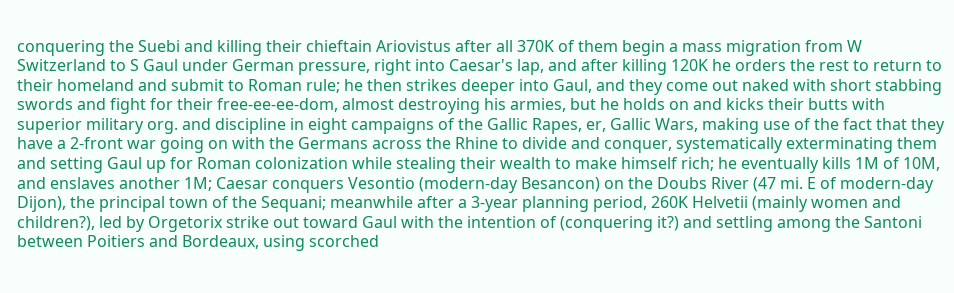conquering the Suebi and killing their chieftain Ariovistus after all 370K of them begin a mass migration from W Switzerland to S Gaul under German pressure, right into Caesar's lap, and after killing 120K he orders the rest to return to their homeland and submit to Roman rule; he then strikes deeper into Gaul, and they come out naked with short stabbing swords and fight for their free-ee-ee-dom, almost destroying his armies, but he holds on and kicks their butts with superior military org. and discipline in eight campaigns of the Gallic Rapes, er, Gallic Wars, making use of the fact that they have a 2-front war going on with the Germans across the Rhine to divide and conquer, systematically exterminating them and setting Gaul up for Roman colonization while stealing their wealth to make himself rich; he eventually kills 1M of 10M, and enslaves another 1M; Caesar conquers Vesontio (modern-day Besancon) on the Doubs River (47 mi. E of modern-day Dijon), the principal town of the Sequani; meanwhile after a 3-year planning period, 260K Helvetii (mainly women and children?), led by Orgetorix strike out toward Gaul with the intention of (conquering it?) and settling among the Santoni between Poitiers and Bordeaux, using scorched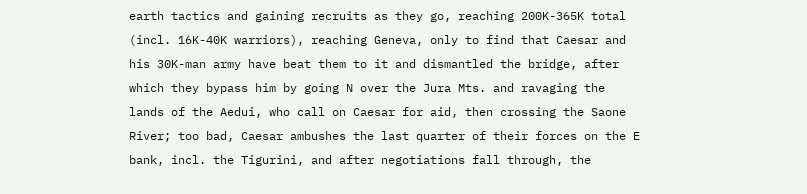earth tactics and gaining recruits as they go, reaching 200K-365K total (incl. 16K-40K warriors), reaching Geneva, only to find that Caesar and his 30K-man army have beat them to it and dismantled the bridge, after which they bypass him by going N over the Jura Mts. and ravaging the lands of the Aedui, who call on Caesar for aid, then crossing the Saone River; too bad, Caesar ambushes the last quarter of their forces on the E bank, incl. the Tigurini, and after negotiations fall through, the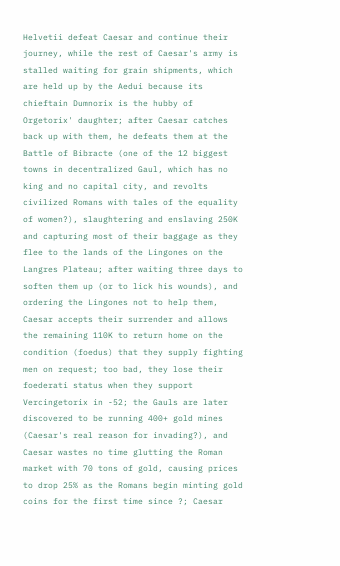Helvetii defeat Caesar and continue their journey, while the rest of Caesar's army is stalled waiting for grain shipments, which are held up by the Aedui because its chieftain Dumnorix is the hubby of Orgetorix' daughter; after Caesar catches back up with them, he defeats them at the Battle of Bibracte (one of the 12 biggest towns in decentralized Gaul, which has no king and no capital city, and revolts civilized Romans with tales of the equality of women?), slaughtering and enslaving 250K and capturing most of their baggage as they flee to the lands of the Lingones on the Langres Plateau; after waiting three days to soften them up (or to lick his wounds), and ordering the Lingones not to help them, Caesar accepts their surrender and allows the remaining 110K to return home on the condition (foedus) that they supply fighting men on request; too bad, they lose their foederati status when they support Vercingetorix in -52; the Gauls are later discovered to be running 400+ gold mines (Caesar's real reason for invading?), and Caesar wastes no time glutting the Roman market with 70 tons of gold, causing prices to drop 25% as the Romans begin minting gold coins for the first time since ?; Caesar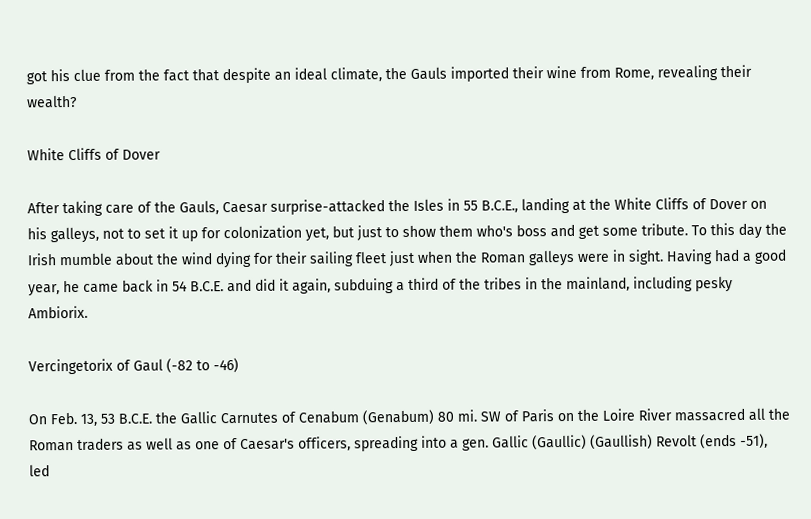got his clue from the fact that despite an ideal climate, the Gauls imported their wine from Rome, revealing their wealth?

White Cliffs of Dover

After taking care of the Gauls, Caesar surprise-attacked the Isles in 55 B.C.E., landing at the White Cliffs of Dover on his galleys, not to set it up for colonization yet, but just to show them who's boss and get some tribute. To this day the Irish mumble about the wind dying for their sailing fleet just when the Roman galleys were in sight. Having had a good year, he came back in 54 B.C.E. and did it again, subduing a third of the tribes in the mainland, including pesky Ambiorix.

Vercingetorix of Gaul (-82 to -46)

On Feb. 13, 53 B.C.E. the Gallic Carnutes of Cenabum (Genabum) 80 mi. SW of Paris on the Loire River massacred all the Roman traders as well as one of Caesar's officers, spreading into a gen. Gallic (Gaullic) (Gaullish) Revolt (ends -51), led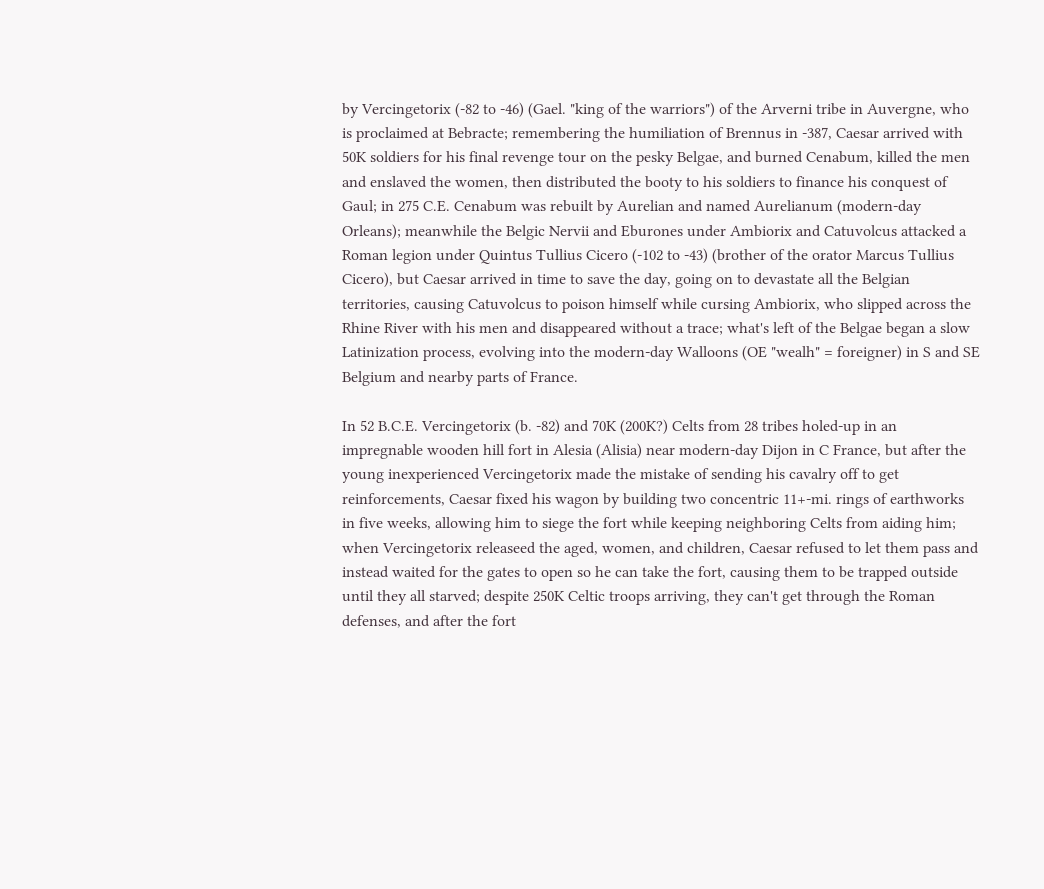by Vercingetorix (-82 to -46) (Gael. "king of the warriors") of the Arverni tribe in Auvergne, who is proclaimed at Bebracte; remembering the humiliation of Brennus in -387, Caesar arrived with 50K soldiers for his final revenge tour on the pesky Belgae, and burned Cenabum, killed the men and enslaved the women, then distributed the booty to his soldiers to finance his conquest of Gaul; in 275 C.E. Cenabum was rebuilt by Aurelian and named Aurelianum (modern-day Orleans); meanwhile the Belgic Nervii and Eburones under Ambiorix and Catuvolcus attacked a Roman legion under Quintus Tullius Cicero (-102 to -43) (brother of the orator Marcus Tullius Cicero), but Caesar arrived in time to save the day, going on to devastate all the Belgian territories, causing Catuvolcus to poison himself while cursing Ambiorix, who slipped across the Rhine River with his men and disappeared without a trace; what's left of the Belgae began a slow Latinization process, evolving into the modern-day Walloons (OE "wealh" = foreigner) in S and SE Belgium and nearby parts of France.

In 52 B.C.E. Vercingetorix (b. -82) and 70K (200K?) Celts from 28 tribes holed-up in an impregnable wooden hill fort in Alesia (Alisia) near modern-day Dijon in C France, but after the young inexperienced Vercingetorix made the mistake of sending his cavalry off to get reinforcements, Caesar fixed his wagon by building two concentric 11+-mi. rings of earthworks in five weeks, allowing him to siege the fort while keeping neighboring Celts from aiding him; when Vercingetorix releaseed the aged, women, and children, Caesar refused to let them pass and instead waited for the gates to open so he can take the fort, causing them to be trapped outside until they all starved; despite 250K Celtic troops arriving, they can't get through the Roman defenses, and after the fort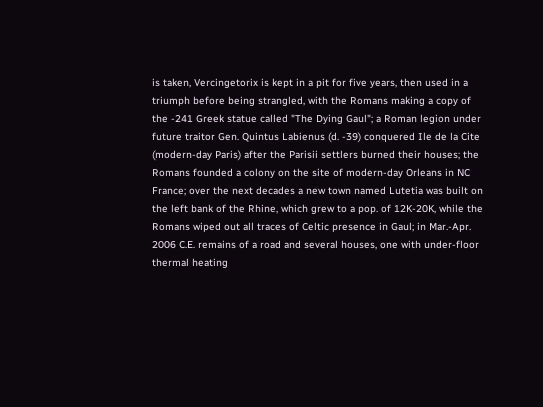is taken, Vercingetorix is kept in a pit for five years, then used in a triumph before being strangled, with the Romans making a copy of the -241 Greek statue called "The Dying Gaul"; a Roman legion under future traitor Gen. Quintus Labienus (d. -39) conquered Ile de la Cite (modern-day Paris) after the Parisii settlers burned their houses; the Romans founded a colony on the site of modern-day Orleans in NC France; over the next decades a new town named Lutetia was built on the left bank of the Rhine, which grew to a pop. of 12K-20K, while the Romans wiped out all traces of Celtic presence in Gaul; in Mar.-Apr. 2006 C.E. remains of a road and several houses, one with under-floor thermal heating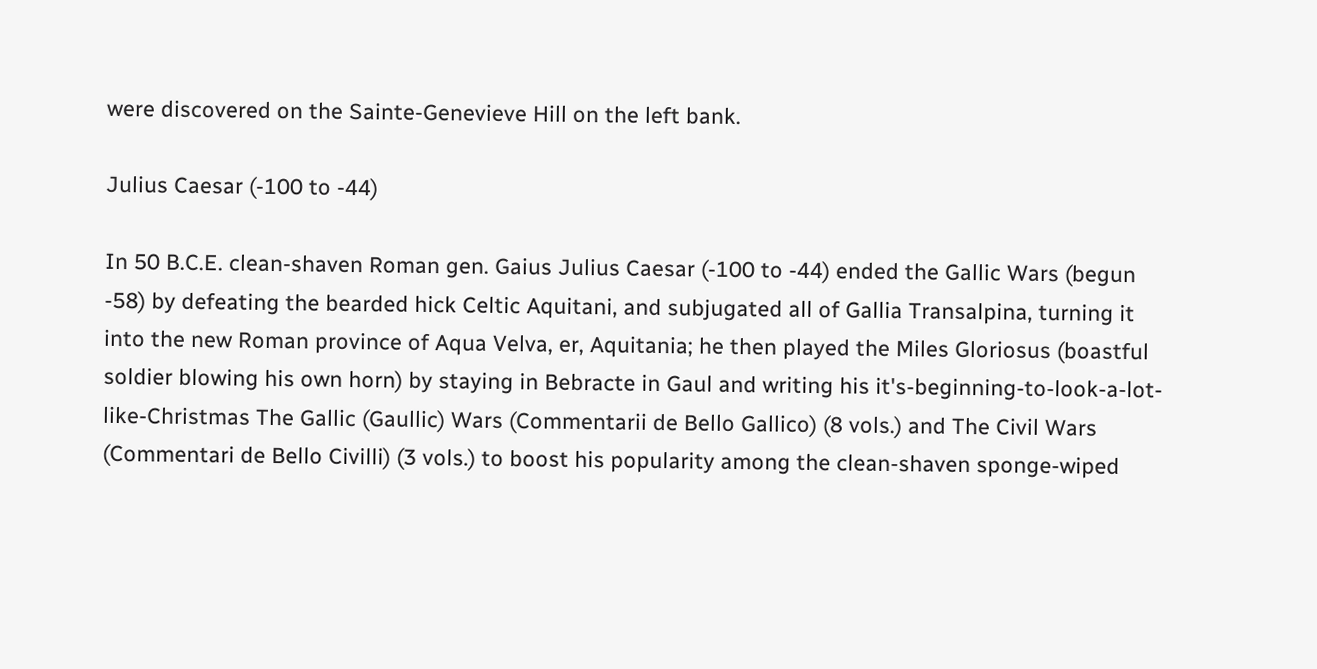were discovered on the Sainte-Genevieve Hill on the left bank.

Julius Caesar (-100 to -44)

In 50 B.C.E. clean-shaven Roman gen. Gaius Julius Caesar (-100 to -44) ended the Gallic Wars (begun -58) by defeating the bearded hick Celtic Aquitani, and subjugated all of Gallia Transalpina, turning it into the new Roman province of Aqua Velva, er, Aquitania; he then played the Miles Gloriosus (boastful soldier blowing his own horn) by staying in Bebracte in Gaul and writing his it's-beginning-to-look-a-lot-like-Christmas The Gallic (Gaullic) Wars (Commentarii de Bello Gallico) (8 vols.) and The Civil Wars (Commentari de Bello Civilli) (3 vols.) to boost his popularity among the clean-shaven sponge-wiped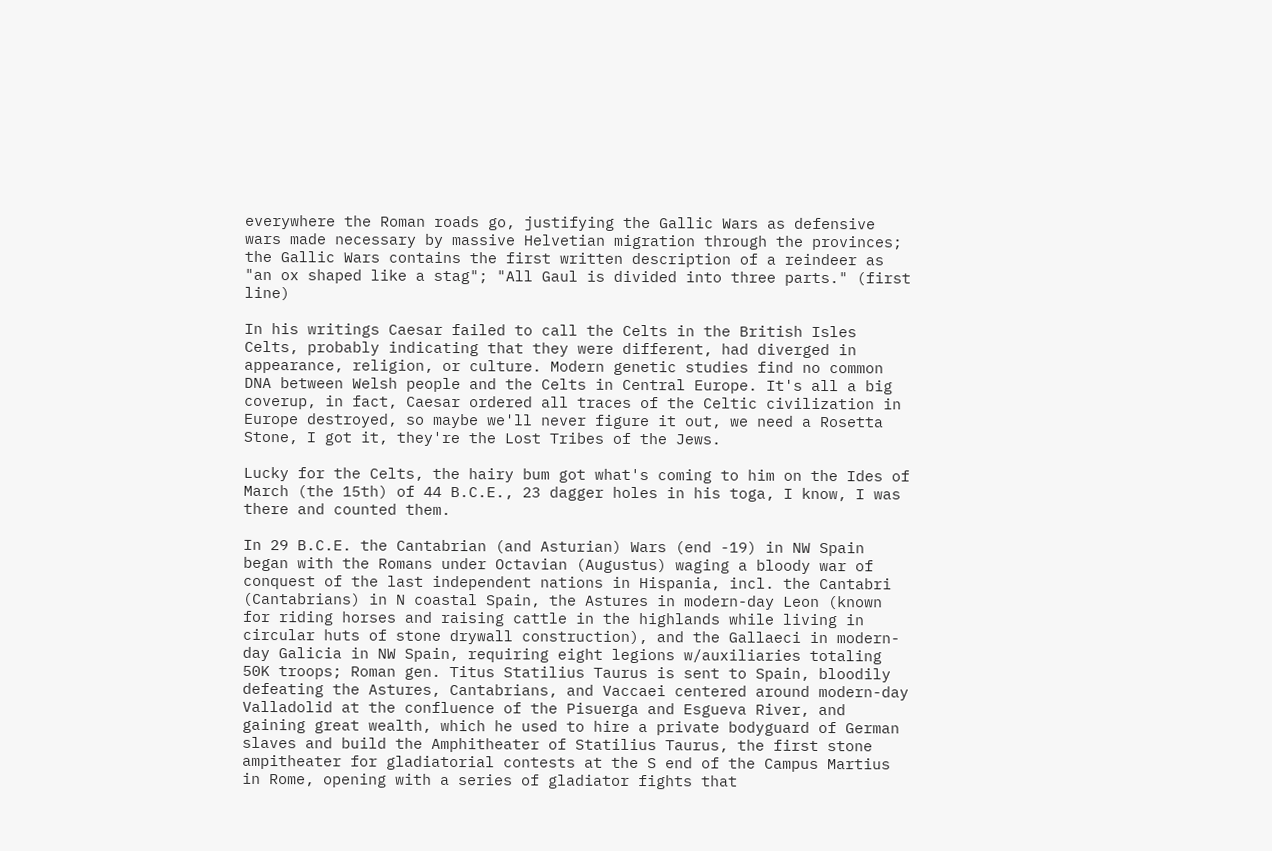everywhere the Roman roads go, justifying the Gallic Wars as defensive wars made necessary by massive Helvetian migration through the provinces; the Gallic Wars contains the first written description of a reindeer as "an ox shaped like a stag"; "All Gaul is divided into three parts." (first line)

In his writings Caesar failed to call the Celts in the British Isles Celts, probably indicating that they were different, had diverged in appearance, religion, or culture. Modern genetic studies find no common DNA between Welsh people and the Celts in Central Europe. It's all a big coverup, in fact, Caesar ordered all traces of the Celtic civilization in Europe destroyed, so maybe we'll never figure it out, we need a Rosetta Stone, I got it, they're the Lost Tribes of the Jews.

Lucky for the Celts, the hairy bum got what's coming to him on the Ides of March (the 15th) of 44 B.C.E., 23 dagger holes in his toga, I know, I was there and counted them.

In 29 B.C.E. the Cantabrian (and Asturian) Wars (end -19) in NW Spain began with the Romans under Octavian (Augustus) waging a bloody war of conquest of the last independent nations in Hispania, incl. the Cantabri (Cantabrians) in N coastal Spain, the Astures in modern-day Leon (known for riding horses and raising cattle in the highlands while living in circular huts of stone drywall construction), and the Gallaeci in modern-day Galicia in NW Spain, requiring eight legions w/auxiliaries totaling 50K troops; Roman gen. Titus Statilius Taurus is sent to Spain, bloodily defeating the Astures, Cantabrians, and Vaccaei centered around modern-day Valladolid at the confluence of the Pisuerga and Esgueva River, and gaining great wealth, which he used to hire a private bodyguard of German slaves and build the Amphitheater of Statilius Taurus, the first stone ampitheater for gladiatorial contests at the S end of the Campus Martius in Rome, opening with a series of gladiator fights that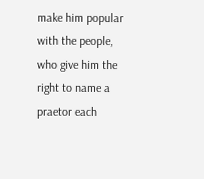make him popular with the people, who give him the right to name a praetor each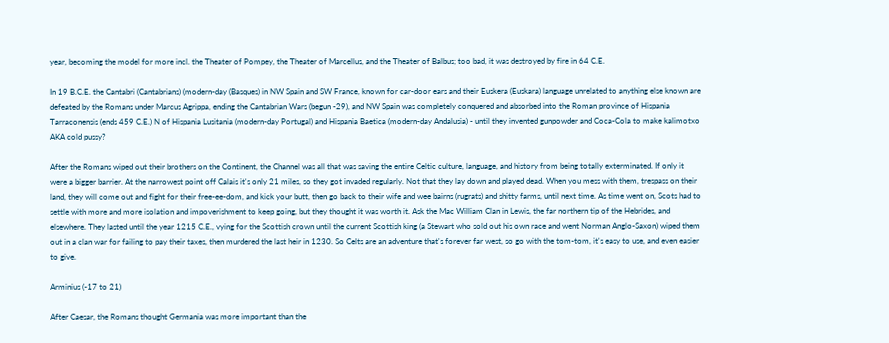year, becoming the model for more incl. the Theater of Pompey, the Theater of Marcellus, and the Theater of Balbus; too bad, it was destroyed by fire in 64 C.E.

In 19 B.C.E. the Cantabri (Cantabrians) (modern-day (Basques) in NW Spain and SW France, known for car-door ears and their Euskera (Euskara) language unrelated to anything else known are defeated by the Romans under Marcus Agrippa, ending the Cantabrian Wars (begun -29), and NW Spain was completely conquered and absorbed into the Roman province of Hispania Tarraconensis (ends 459 C.E.) N of Hispania Lusitania (modern-day Portugal) and Hispania Baetica (modern-day Andalusia) - until they invented gunpowder and Coca-Cola to make kalimotxo AKA cold pussy?

After the Romans wiped out their brothers on the Continent, the Channel was all that was saving the entire Celtic culture, language, and history from being totally exterminated. If only it were a bigger barrier. At the narrowest point off Calais it's only 21 miles, so they got invaded regularly. Not that they lay down and played dead. When you mess with them, trespass on their land, they will come out and fight for their free-ee-dom, and kick your butt, then go back to their wife and wee bairns (rugrats) and shitty farms, until next time. As time went on, Scots had to settle with more and more isolation and impoverishment to keep going, but they thought it was worth it. Ask the Mac William Clan in Lewis, the far northern tip of the Hebrides, and elsewhere. They lasted until the year 1215 C.E., vying for the Scottish crown until the current Scottish king (a Stewart who sold out his own race and went Norman Anglo-Saxon) wiped them out in a clan war for failing to pay their taxes, then murdered the last heir in 1230. So Celts are an adventure that's forever far west, so go with the tom-tom, it's easy to use, and even easier to give.

Arminius (-17 to 21)

After Caesar, the Romans thought Germania was more important than the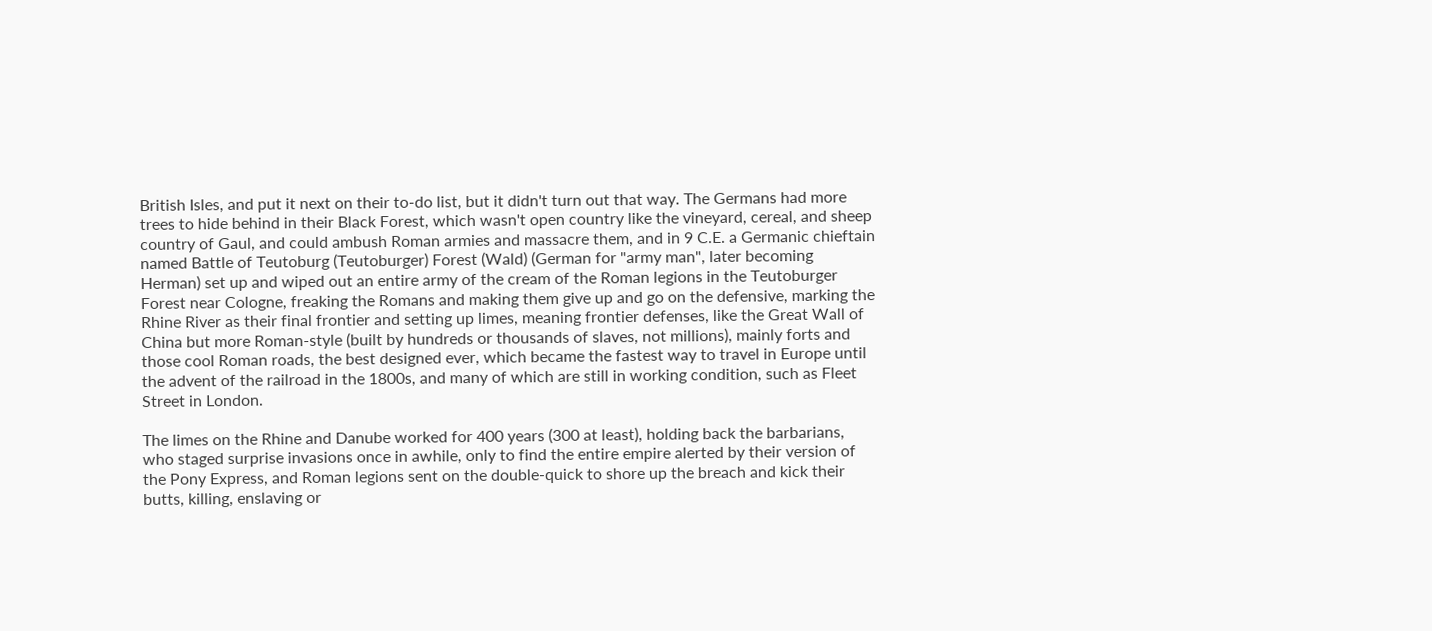British Isles, and put it next on their to-do list, but it didn't turn out that way. The Germans had more trees to hide behind in their Black Forest, which wasn't open country like the vineyard, cereal, and sheep country of Gaul, and could ambush Roman armies and massacre them, and in 9 C.E. a Germanic chieftain named Battle of Teutoburg (Teutoburger) Forest (Wald) (German for "army man", later becoming Herman) set up and wiped out an entire army of the cream of the Roman legions in the Teutoburger Forest near Cologne, freaking the Romans and making them give up and go on the defensive, marking the Rhine River as their final frontier and setting up limes, meaning frontier defenses, like the Great Wall of China but more Roman-style (built by hundreds or thousands of slaves, not millions), mainly forts and those cool Roman roads, the best designed ever, which became the fastest way to travel in Europe until the advent of the railroad in the 1800s, and many of which are still in working condition, such as Fleet Street in London.

The limes on the Rhine and Danube worked for 400 years (300 at least), holding back the barbarians, who staged surprise invasions once in awhile, only to find the entire empire alerted by their version of the Pony Express, and Roman legions sent on the double-quick to shore up the breach and kick their butts, killing, enslaving or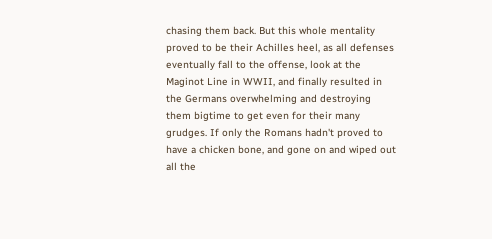chasing them back. But this whole mentality proved to be their Achilles heel, as all defenses eventually fall to the offense, look at the Maginot Line in WWII, and finally resulted in the Germans overwhelming and destroying them bigtime to get even for their many grudges. If only the Romans hadn't proved to have a chicken bone, and gone on and wiped out all the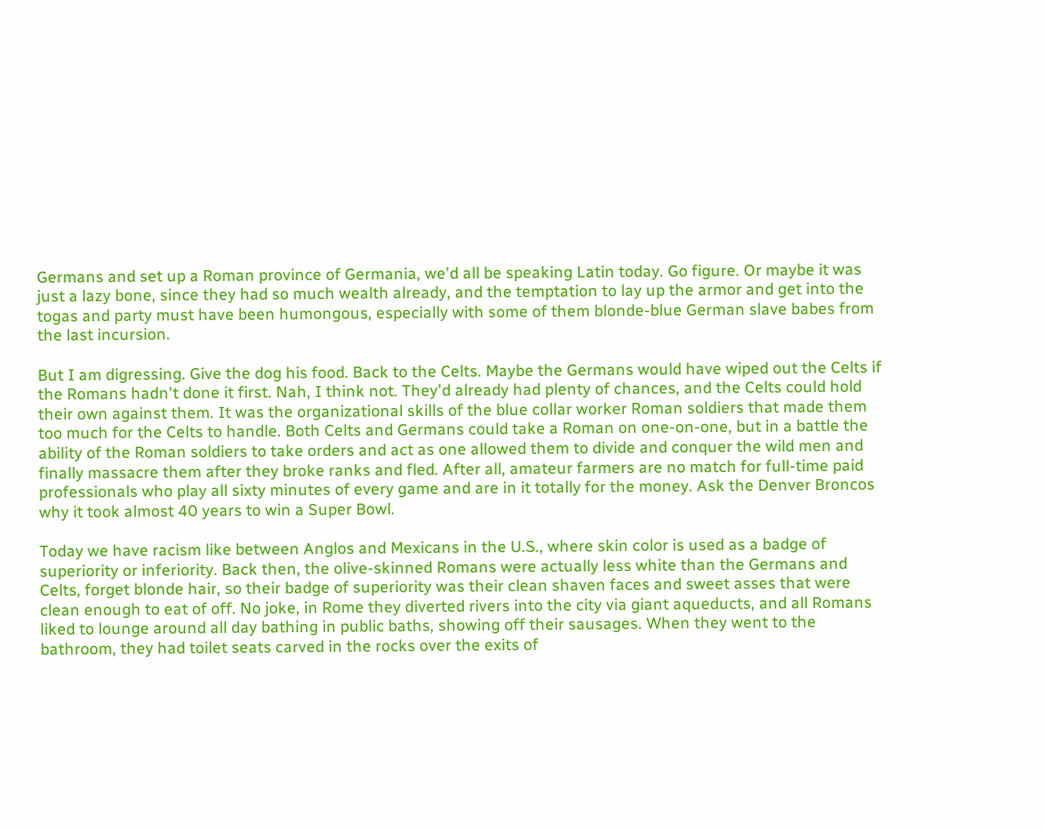Germans and set up a Roman province of Germania, we'd all be speaking Latin today. Go figure. Or maybe it was just a lazy bone, since they had so much wealth already, and the temptation to lay up the armor and get into the togas and party must have been humongous, especially with some of them blonde-blue German slave babes from the last incursion.

But I am digressing. Give the dog his food. Back to the Celts. Maybe the Germans would have wiped out the Celts if the Romans hadn't done it first. Nah, I think not. They'd already had plenty of chances, and the Celts could hold their own against them. It was the organizational skills of the blue collar worker Roman soldiers that made them too much for the Celts to handle. Both Celts and Germans could take a Roman on one-on-one, but in a battle the ability of the Roman soldiers to take orders and act as one allowed them to divide and conquer the wild men and finally massacre them after they broke ranks and fled. After all, amateur farmers are no match for full-time paid professionals who play all sixty minutes of every game and are in it totally for the money. Ask the Denver Broncos why it took almost 40 years to win a Super Bowl.

Today we have racism like between Anglos and Mexicans in the U.S., where skin color is used as a badge of superiority or inferiority. Back then, the olive-skinned Romans were actually less white than the Germans and Celts, forget blonde hair, so their badge of superiority was their clean shaven faces and sweet asses that were clean enough to eat of off. No joke, in Rome they diverted rivers into the city via giant aqueducts, and all Romans liked to lounge around all day bathing in public baths, showing off their sausages. When they went to the bathroom, they had toilet seats carved in the rocks over the exits of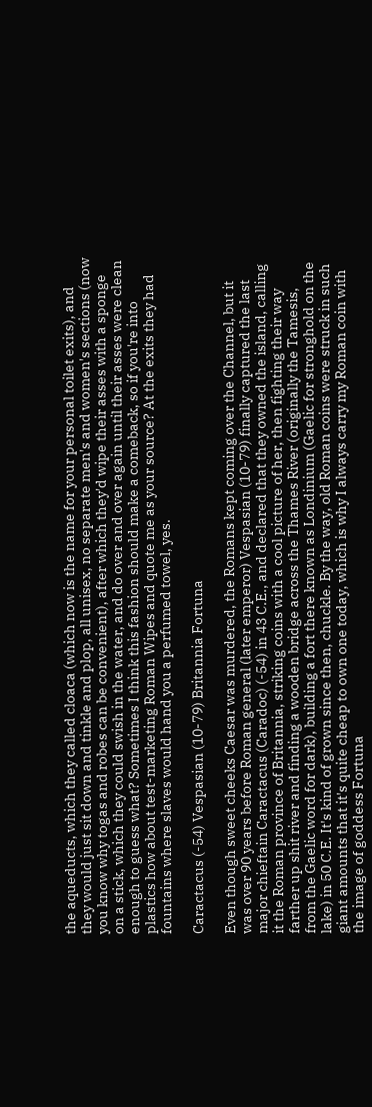the aqueducts, which they called cloaca (which now is the name for your personal toilet exits), and they would just sit down and tinkle and plop, all unisex, no separate men's and women's sections (now you know why togas and robes can be convenient), after which they'd wipe their asses with a sponge on a stick, which they could swish in the water, and do over and over again until their asses were clean enough to guess what? Sometimes I think this fashion should make a comeback, so if you're into plastics how about test-marketing Roman Wipes and quote me as your source? At the exits they had fountains where slaves would hand you a perfumed towel, yes.

Caractacus (-54) Vespasian (10-79) Britannia Fortuna

Even though sweet cheeks Caesar was murdered, the Romans kept coming over the Channel, but it was over 90 years before Roman general (later emperor) Vespasian (10-79) finally captured the last major chieftain Caractacus (Caradoc) (-54) in 43 C.E., and declared that they owned the island, calling it the Roman province of Britannia, striking coins with a cool picture of her, then fighting their way farther up shit river and finding a wooden bridge across the Thames River (originally the Tamesis, from the Gaelic word for dark), building a fort there known as Londinium (Gaelic for stronghold on the lake) in 50 C.E. It's kind of grown since then, chuckle. By the way, old Roman coins were struck in such giant amounts that it's quite cheap to own one today, which is why I always carry my Roman coin with the image of goddess Fortuna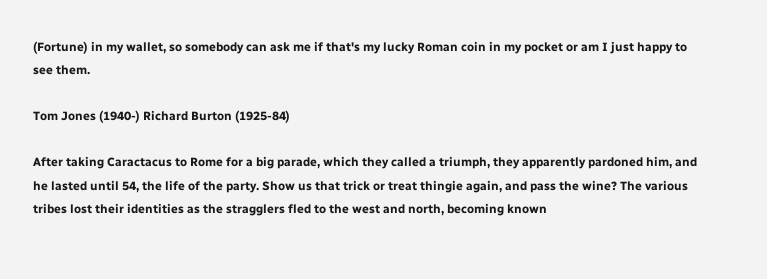(Fortune) in my wallet, so somebody can ask me if that's my lucky Roman coin in my pocket or am I just happy to see them.

Tom Jones (1940-) Richard Burton (1925-84)

After taking Caractacus to Rome for a big parade, which they called a triumph, they apparently pardoned him, and he lasted until 54, the life of the party. Show us that trick or treat thingie again, and pass the wine? The various tribes lost their identities as the stragglers fled to the west and north, becoming known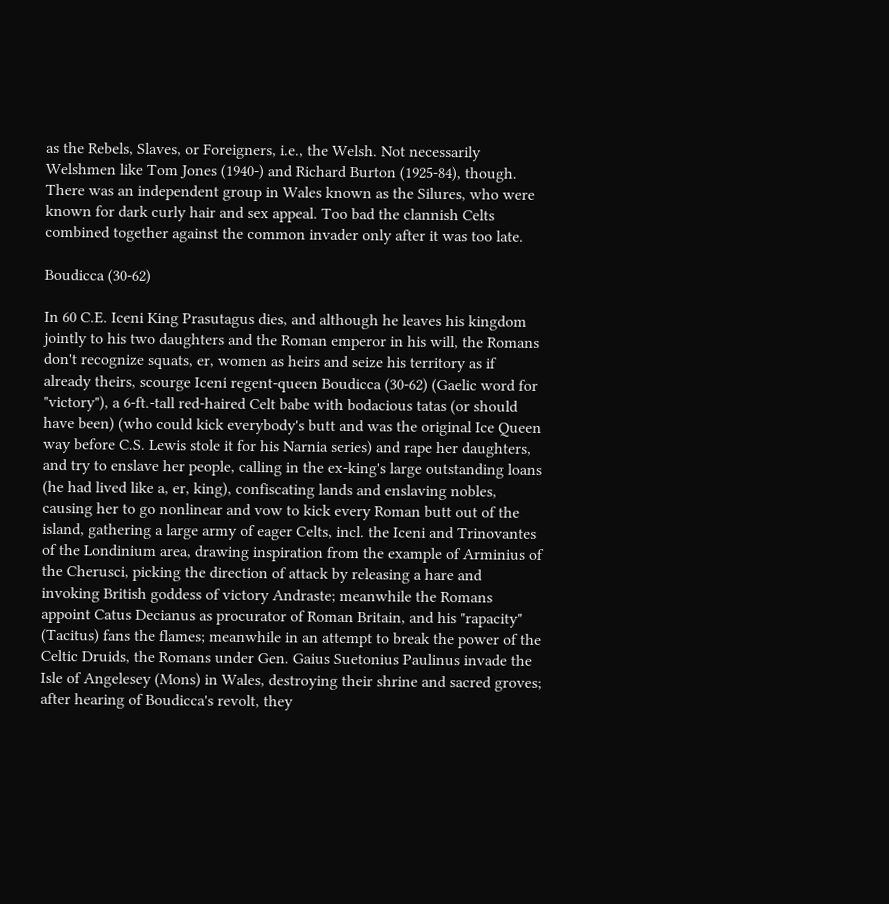as the Rebels, Slaves, or Foreigners, i.e., the Welsh. Not necessarily Welshmen like Tom Jones (1940-) and Richard Burton (1925-84), though. There was an independent group in Wales known as the Silures, who were known for dark curly hair and sex appeal. Too bad the clannish Celts combined together against the common invader only after it was too late.

Boudicca (30-62)

In 60 C.E. Iceni King Prasutagus dies, and although he leaves his kingdom jointly to his two daughters and the Roman emperor in his will, the Romans don't recognize squats, er, women as heirs and seize his territory as if already theirs, scourge Iceni regent-queen Boudicca (30-62) (Gaelic word for "victory"), a 6-ft.-tall red-haired Celt babe with bodacious tatas (or should have been) (who could kick everybody's butt and was the original Ice Queen way before C.S. Lewis stole it for his Narnia series) and rape her daughters, and try to enslave her people, calling in the ex-king's large outstanding loans (he had lived like a, er, king), confiscating lands and enslaving nobles, causing her to go nonlinear and vow to kick every Roman butt out of the island, gathering a large army of eager Celts, incl. the Iceni and Trinovantes of the Londinium area, drawing inspiration from the example of Arminius of the Cherusci, picking the direction of attack by releasing a hare and invoking British goddess of victory Andraste; meanwhile the Romans appoint Catus Decianus as procurator of Roman Britain, and his "rapacity" (Tacitus) fans the flames; meanwhile in an attempt to break the power of the Celtic Druids, the Romans under Gen. Gaius Suetonius Paulinus invade the Isle of Angelesey (Mons) in Wales, destroying their shrine and sacred groves; after hearing of Boudicca's revolt, they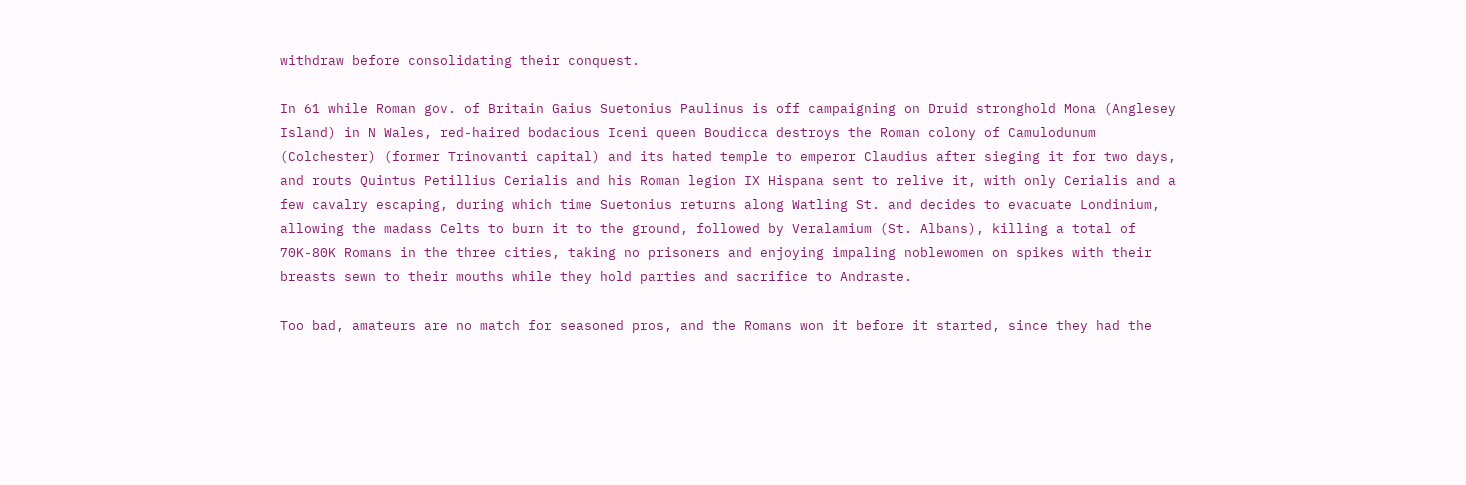withdraw before consolidating their conquest.

In 61 while Roman gov. of Britain Gaius Suetonius Paulinus is off campaigning on Druid stronghold Mona (Anglesey Island) in N Wales, red-haired bodacious Iceni queen Boudicca destroys the Roman colony of Camulodunum (Colchester) (former Trinovanti capital) and its hated temple to emperor Claudius after sieging it for two days, and routs Quintus Petillius Cerialis and his Roman legion IX Hispana sent to relive it, with only Cerialis and a few cavalry escaping, during which time Suetonius returns along Watling St. and decides to evacuate Londinium, allowing the madass Celts to burn it to the ground, followed by Veralamium (St. Albans), killing a total of 70K-80K Romans in the three cities, taking no prisoners and enjoying impaling noblewomen on spikes with their breasts sewn to their mouths while they hold parties and sacrifice to Andraste.

Too bad, amateurs are no match for seasoned pros, and the Romans won it before it started, since they had the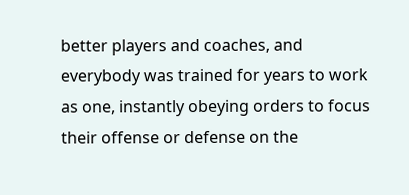better players and coaches, and everybody was trained for years to work as one, instantly obeying orders to focus their offense or defense on the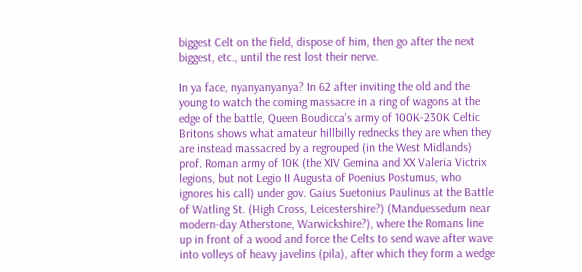biggest Celt on the field, dispose of him, then go after the next biggest, etc., until the rest lost their nerve.

In ya face, nyanyanyanya? In 62 after inviting the old and the young to watch the coming massacre in a ring of wagons at the edge of the battle, Queen Boudicca's army of 100K-230K Celtic Britons shows what amateur hillbilly rednecks they are when they are instead massacred by a regrouped (in the West Midlands) prof. Roman army of 10K (the XIV Gemina and XX Valeria Victrix legions, but not Legio II Augusta of Poenius Postumus, who ignores his call) under gov. Gaius Suetonius Paulinus at the Battle of Watling St. (High Cross, Leicestershire?) (Manduessedum near modern-day Atherstone, Warwickshire?), where the Romans line up in front of a wood and force the Celts to send wave after wave into volleys of heavy javelins (pila), after which they form a wedge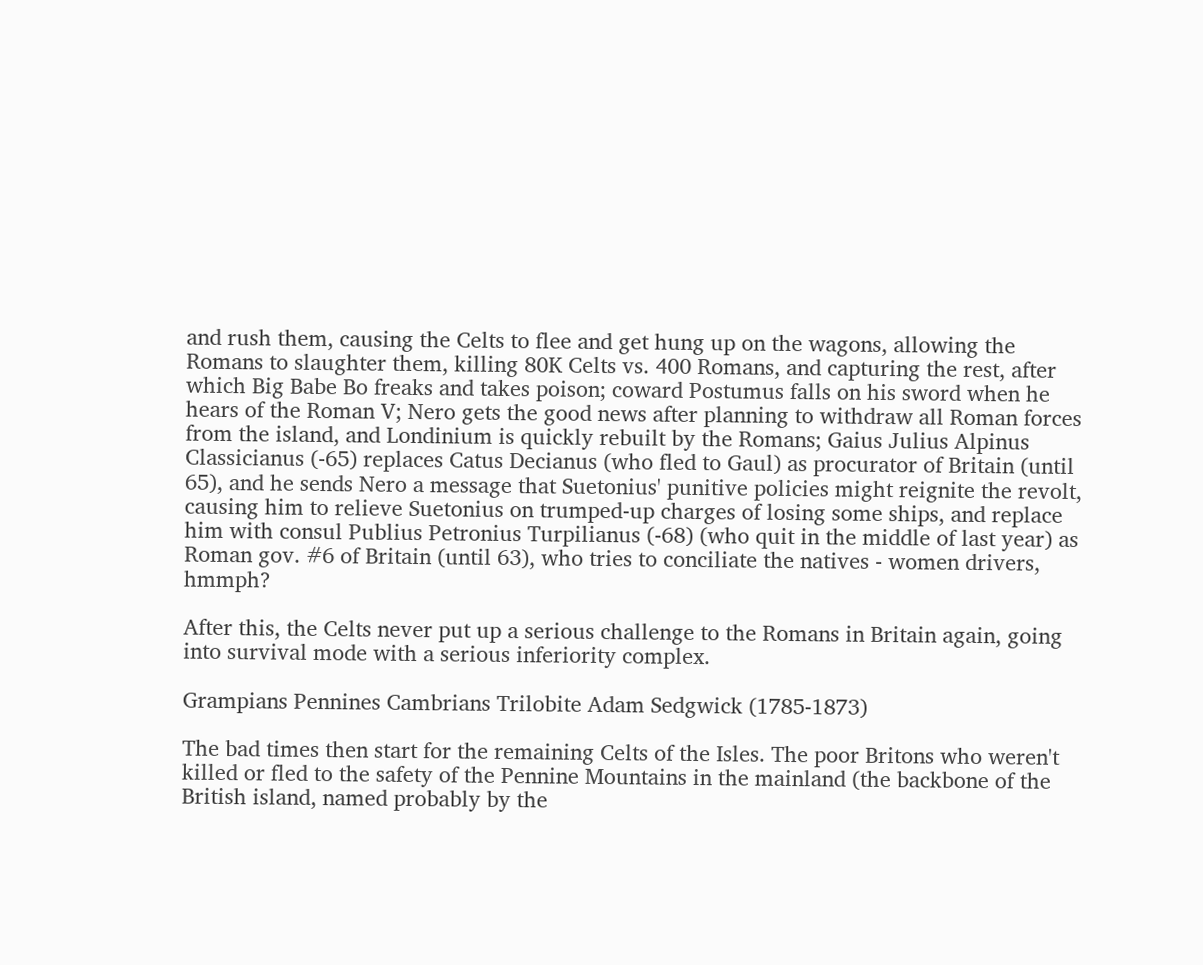and rush them, causing the Celts to flee and get hung up on the wagons, allowing the Romans to slaughter them, killing 80K Celts vs. 400 Romans, and capturing the rest, after which Big Babe Bo freaks and takes poison; coward Postumus falls on his sword when he hears of the Roman V; Nero gets the good news after planning to withdraw all Roman forces from the island, and Londinium is quickly rebuilt by the Romans; Gaius Julius Alpinus Classicianus (-65) replaces Catus Decianus (who fled to Gaul) as procurator of Britain (until 65), and he sends Nero a message that Suetonius' punitive policies might reignite the revolt, causing him to relieve Suetonius on trumped-up charges of losing some ships, and replace him with consul Publius Petronius Turpilianus (-68) (who quit in the middle of last year) as Roman gov. #6 of Britain (until 63), who tries to conciliate the natives - women drivers, hmmph?

After this, the Celts never put up a serious challenge to the Romans in Britain again, going into survival mode with a serious inferiority complex.

Grampians Pennines Cambrians Trilobite Adam Sedgwick (1785-1873)

The bad times then start for the remaining Celts of the Isles. The poor Britons who weren't killed or fled to the safety of the Pennine Mountains in the mainland (the backbone of the British island, named probably by the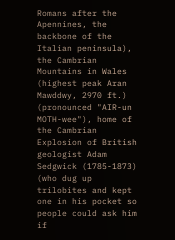Romans after the Apennines, the backbone of the Italian peninsula), the Cambrian Mountains in Wales (highest peak Aran Mawddwy, 2970 ft.) (pronounced "AIR-un MOTH-wee"), home of the Cambrian Explosion of British geologist Adam Sedgwick (1785-1873) (who dug up trilobites and kept one in his pocket so people could ask him if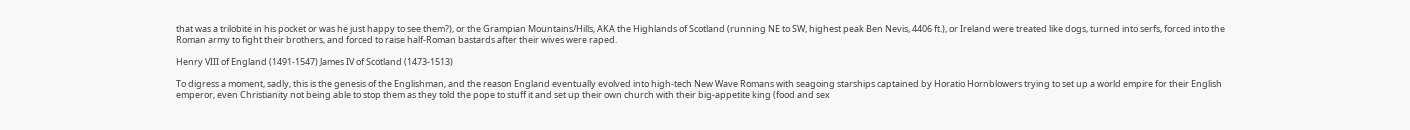that was a trilobite in his pocket or was he just happy to see them?), or the Grampian Mountains/Hills, AKA the Highlands of Scotland (running NE to SW, highest peak Ben Nevis, 4406 ft.), or Ireland were treated like dogs, turned into serfs, forced into the Roman army to fight their brothers, and forced to raise half-Roman bastards after their wives were raped.

Henry VIII of England (1491-1547) James IV of Scotland (1473-1513)

To digress a moment, sadly, this is the genesis of the Englishman, and the reason England eventually evolved into high-tech New Wave Romans with seagoing starships captained by Horatio Hornblowers trying to set up a world empire for their English emperor, even Christianity not being able to stop them as they told the pope to stuff it and set up their own church with their big-appetite king (food and sex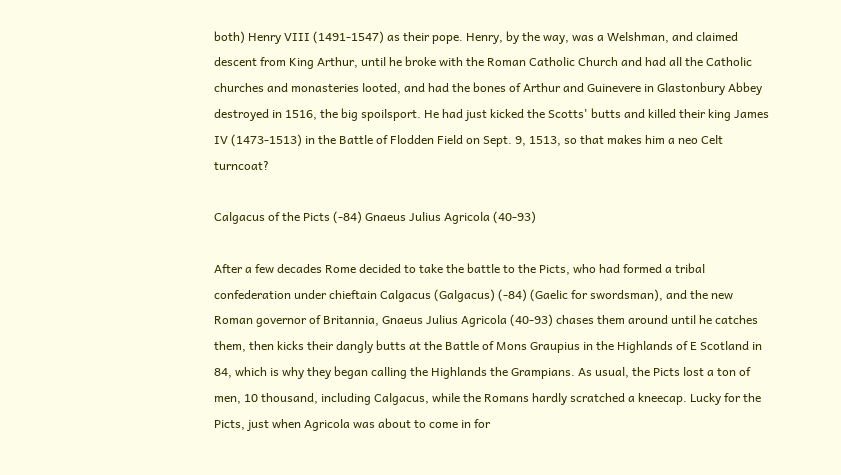both) Henry VIII (1491-1547) as their pope. Henry, by the way, was a Welshman, and claimed descent from King Arthur, until he broke with the Roman Catholic Church and had all the Catholic churches and monasteries looted, and had the bones of Arthur and Guinevere in Glastonbury Abbey destroyed in 1516, the big spoilsport. He had just kicked the Scotts' butts and killed their king James IV (1473-1513) in the Battle of Flodden Field on Sept. 9, 1513, so that makes him a neo Celt turncoat?

Calgacus of the Picts (-84) Gnaeus Julius Agricola (40-93)

After a few decades Rome decided to take the battle to the Picts, who had formed a tribal confederation under chieftain Calgacus (Galgacus) (-84) (Gaelic for swordsman), and the new Roman governor of Britannia, Gnaeus Julius Agricola (40-93) chases them around until he catches them, then kicks their dangly butts at the Battle of Mons Graupius in the Highlands of E Scotland in 84, which is why they began calling the Highlands the Grampians. As usual, the Picts lost a ton of men, 10 thousand, including Calgacus, while the Romans hardly scratched a kneecap. Lucky for the Picts, just when Agricola was about to come in for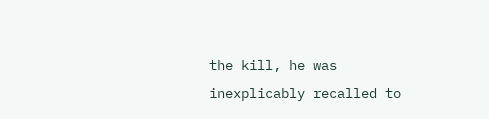the kill, he was inexplicably recalled to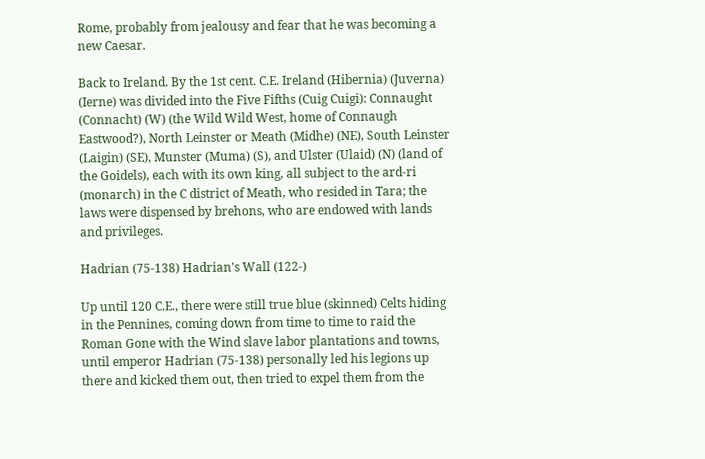Rome, probably from jealousy and fear that he was becoming a new Caesar.

Back to Ireland. By the 1st cent. C.E. Ireland (Hibernia) (Juverna) (Ierne) was divided into the Five Fifths (Cuig Cuigi): Connaught (Connacht) (W) (the Wild Wild West, home of Connaugh Eastwood?), North Leinster or Meath (Midhe) (NE), South Leinster (Laigin) (SE), Munster (Muma) (S), and Ulster (Ulaid) (N) (land of the Goidels), each with its own king, all subject to the ard-ri (monarch) in the C district of Meath, who resided in Tara; the laws were dispensed by brehons, who are endowed with lands and privileges.

Hadrian (75-138) Hadrian's Wall (122-)

Up until 120 C.E., there were still true blue (skinned) Celts hiding in the Pennines, coming down from time to time to raid the Roman Gone with the Wind slave labor plantations and towns, until emperor Hadrian (75-138) personally led his legions up there and kicked them out, then tried to expel them from the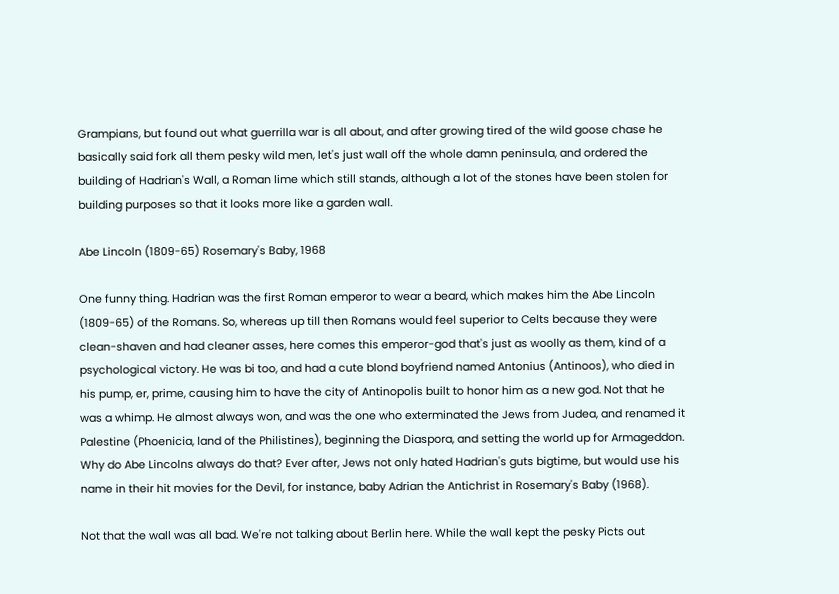Grampians, but found out what guerrilla war is all about, and after growing tired of the wild goose chase he basically said fork all them pesky wild men, let's just wall off the whole damn peninsula, and ordered the building of Hadrian's Wall, a Roman lime which still stands, although a lot of the stones have been stolen for building purposes so that it looks more like a garden wall.

Abe Lincoln (1809-65) Rosemary's Baby, 1968

One funny thing. Hadrian was the first Roman emperor to wear a beard, which makes him the Abe Lincoln (1809-65) of the Romans. So, whereas up till then Romans would feel superior to Celts because they were clean-shaven and had cleaner asses, here comes this emperor-god that's just as woolly as them, kind of a psychological victory. He was bi too, and had a cute blond boyfriend named Antonius (Antinoos), who died in his pump, er, prime, causing him to have the city of Antinopolis built to honor him as a new god. Not that he was a whimp. He almost always won, and was the one who exterminated the Jews from Judea, and renamed it Palestine (Phoenicia, land of the Philistines), beginning the Diaspora, and setting the world up for Armageddon. Why do Abe Lincolns always do that? Ever after, Jews not only hated Hadrian's guts bigtime, but would use his name in their hit movies for the Devil, for instance, baby Adrian the Antichrist in Rosemary's Baby (1968).

Not that the wall was all bad. We're not talking about Berlin here. While the wall kept the pesky Picts out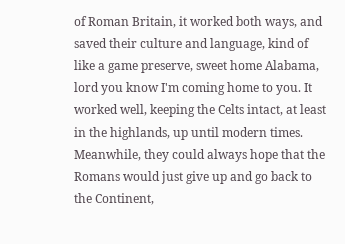of Roman Britain, it worked both ways, and saved their culture and language, kind of like a game preserve, sweet home Alabama, lord you know I'm coming home to you. It worked well, keeping the Celts intact, at least in the highlands, up until modern times. Meanwhile, they could always hope that the Romans would just give up and go back to the Continent,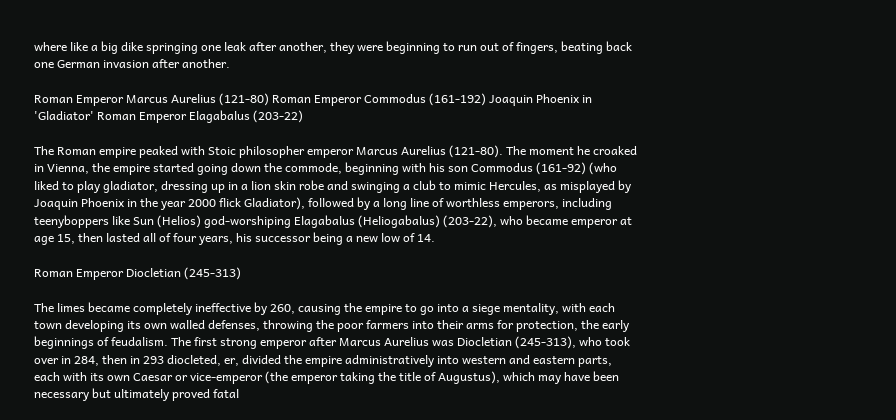where like a big dike springing one leak after another, they were beginning to run out of fingers, beating back one German invasion after another.

Roman Emperor Marcus Aurelius (121-80) Roman Emperor Commodus (161-192) Joaquin Phoenix in 'Gladiator' Roman Emperor Elagabalus (203-22)

The Roman empire peaked with Stoic philosopher emperor Marcus Aurelius (121-80). The moment he croaked in Vienna, the empire started going down the commode, beginning with his son Commodus (161-92) (who liked to play gladiator, dressing up in a lion skin robe and swinging a club to mimic Hercules, as misplayed by Joaquin Phoenix in the year 2000 flick Gladiator), followed by a long line of worthless emperors, including teenyboppers like Sun (Helios) god-worshiping Elagabalus (Heliogabalus) (203-22), who became emperor at age 15, then lasted all of four years, his successor being a new low of 14.

Roman Emperor Diocletian (245-313)

The limes became completely ineffective by 260, causing the empire to go into a siege mentality, with each town developing its own walled defenses, throwing the poor farmers into their arms for protection, the early beginnings of feudalism. The first strong emperor after Marcus Aurelius was Diocletian (245-313), who took over in 284, then in 293 diocleted, er, divided the empire administratively into western and eastern parts, each with its own Caesar or vice-emperor (the emperor taking the title of Augustus), which may have been necessary but ultimately proved fatal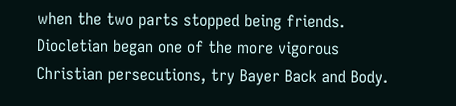when the two parts stopped being friends. Diocletian began one of the more vigorous Christian persecutions, try Bayer Back and Body.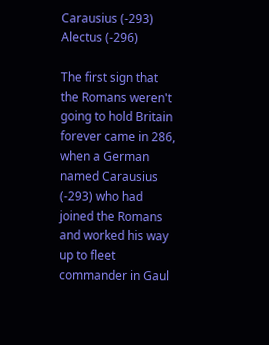Carausius (-293) Alectus (-296)

The first sign that the Romans weren't going to hold Britain forever came in 286, when a German named Carausius (-293) who had joined the Romans and worked his way up to fleet commander in Gaul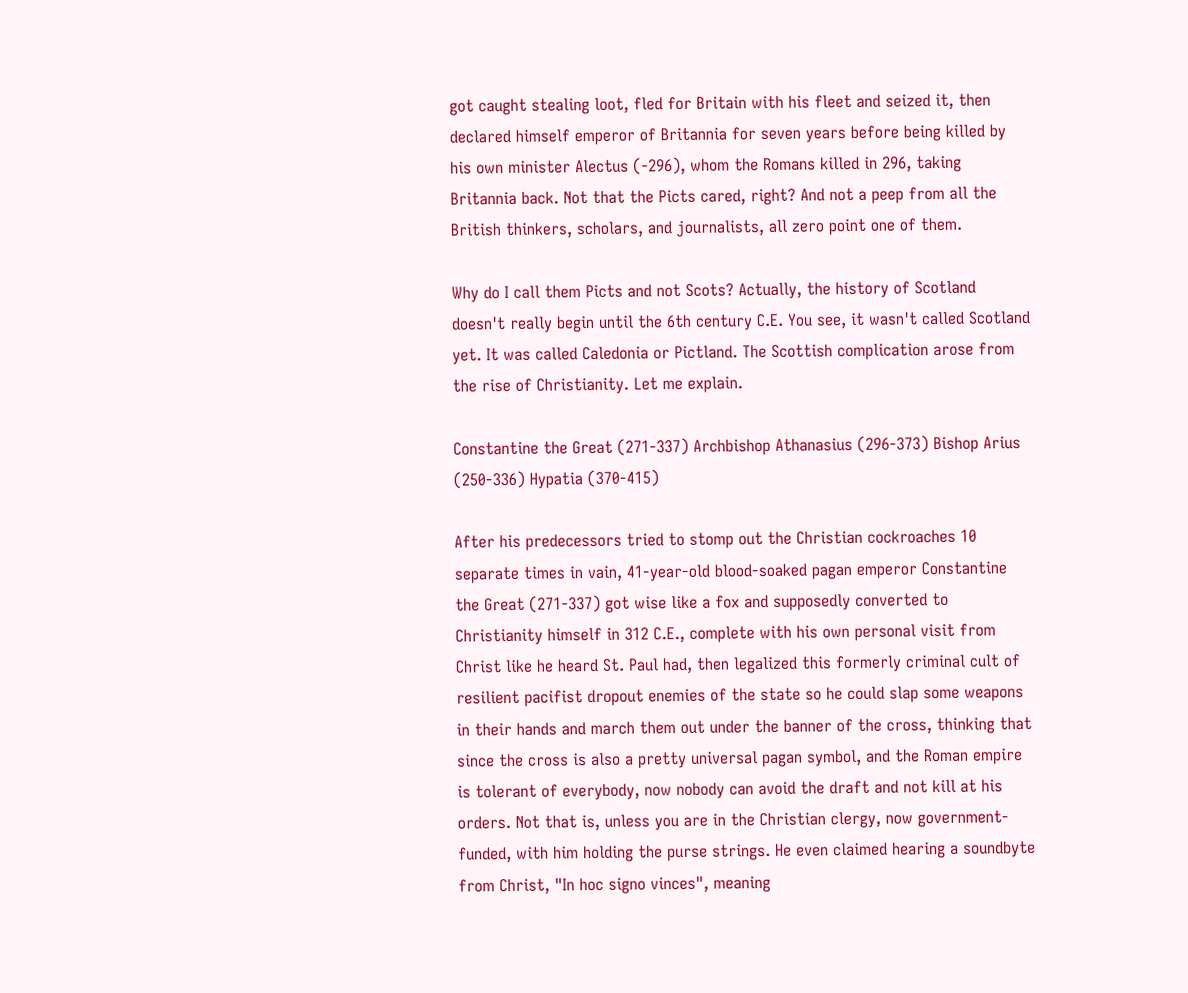got caught stealing loot, fled for Britain with his fleet and seized it, then declared himself emperor of Britannia for seven years before being killed by his own minister Alectus (-296), whom the Romans killed in 296, taking Britannia back. Not that the Picts cared, right? And not a peep from all the British thinkers, scholars, and journalists, all zero point one of them.

Why do I call them Picts and not Scots? Actually, the history of Scotland doesn't really begin until the 6th century C.E. You see, it wasn't called Scotland yet. It was called Caledonia or Pictland. The Scottish complication arose from the rise of Christianity. Let me explain.

Constantine the Great (271-337) Archbishop Athanasius (296-373) Bishop Arius (250-336) Hypatia (370-415)

After his predecessors tried to stomp out the Christian cockroaches 10 separate times in vain, 41-year-old blood-soaked pagan emperor Constantine the Great (271-337) got wise like a fox and supposedly converted to Christianity himself in 312 C.E., complete with his own personal visit from Christ like he heard St. Paul had, then legalized this formerly criminal cult of resilient pacifist dropout enemies of the state so he could slap some weapons in their hands and march them out under the banner of the cross, thinking that since the cross is also a pretty universal pagan symbol, and the Roman empire is tolerant of everybody, now nobody can avoid the draft and not kill at his orders. Not that is, unless you are in the Christian clergy, now government-funded, with him holding the purse strings. He even claimed hearing a soundbyte from Christ, "In hoc signo vinces", meaning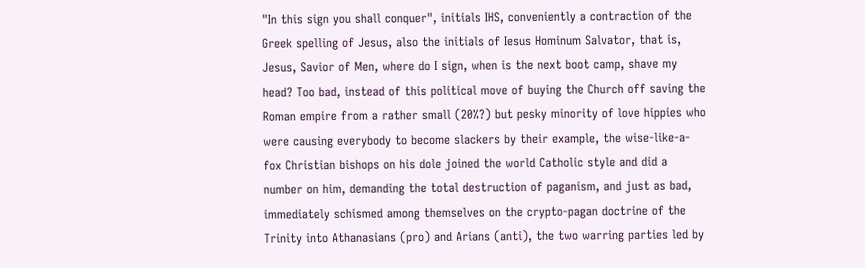"In this sign you shall conquer", initials IHS, conveniently a contraction of the Greek spelling of Jesus, also the initials of Iesus Hominum Salvator, that is, Jesus, Savior of Men, where do I sign, when is the next boot camp, shave my head? Too bad, instead of this political move of buying the Church off saving the Roman empire from a rather small (20%?) but pesky minority of love hippies who were causing everybody to become slackers by their example, the wise-like-a-fox Christian bishops on his dole joined the world Catholic style and did a number on him, demanding the total destruction of paganism, and just as bad, immediately schismed among themselves on the crypto-pagan doctrine of the Trinity into Athanasians (pro) and Arians (anti), the two warring parties led by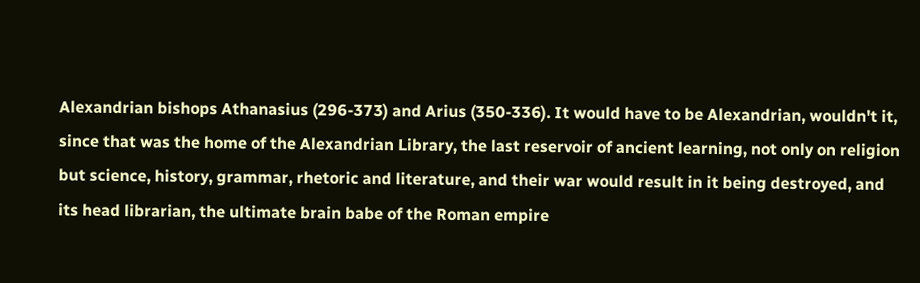Alexandrian bishops Athanasius (296-373) and Arius (350-336). It would have to be Alexandrian, wouldn't it, since that was the home of the Alexandrian Library, the last reservoir of ancient learning, not only on religion but science, history, grammar, rhetoric and literature, and their war would result in it being destroyed, and its head librarian, the ultimate brain babe of the Roman empire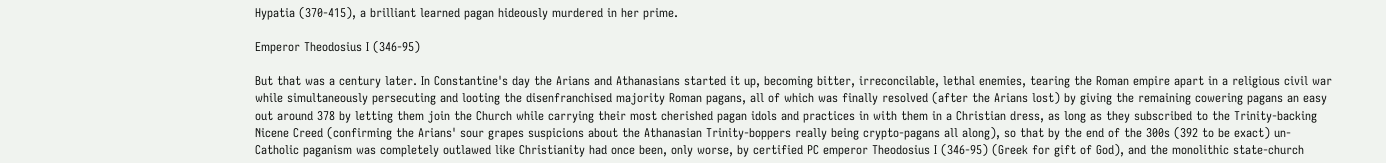Hypatia (370-415), a brilliant learned pagan hideously murdered in her prime.

Emperor Theodosius I (346-95)

But that was a century later. In Constantine's day the Arians and Athanasians started it up, becoming bitter, irreconcilable, lethal enemies, tearing the Roman empire apart in a religious civil war while simultaneously persecuting and looting the disenfranchised majority Roman pagans, all of which was finally resolved (after the Arians lost) by giving the remaining cowering pagans an easy out around 378 by letting them join the Church while carrying their most cherished pagan idols and practices in with them in a Christian dress, as long as they subscribed to the Trinity-backing Nicene Creed (confirming the Arians' sour grapes suspicions about the Athanasian Trinity-boppers really being crypto-pagans all along), so that by the end of the 300s (392 to be exact) un-Catholic paganism was completely outlawed like Christianity had once been, only worse, by certified PC emperor Theodosius I (346-95) (Greek for gift of God), and the monolithic state-church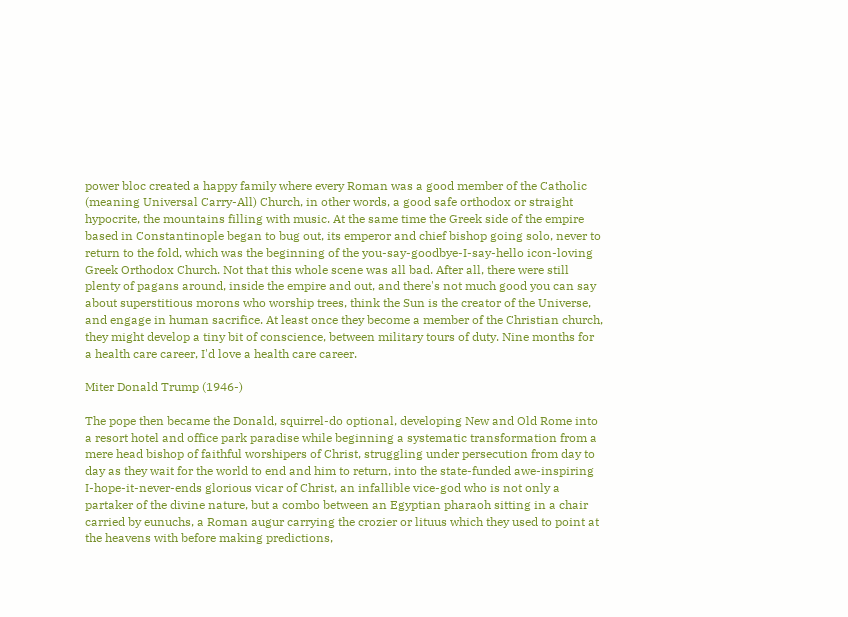power bloc created a happy family where every Roman was a good member of the Catholic (meaning Universal Carry-All) Church, in other words, a good safe orthodox or straight hypocrite, the mountains filling with music. At the same time the Greek side of the empire based in Constantinople began to bug out, its emperor and chief bishop going solo, never to return to the fold, which was the beginning of the you-say-goodbye-I-say-hello icon-loving Greek Orthodox Church. Not that this whole scene was all bad. After all, there were still plenty of pagans around, inside the empire and out, and there's not much good you can say about superstitious morons who worship trees, think the Sun is the creator of the Universe, and engage in human sacrifice. At least once they become a member of the Christian church, they might develop a tiny bit of conscience, between military tours of duty. Nine months for a health care career, I'd love a health care career.

Miter Donald Trump (1946-)

The pope then became the Donald, squirrel-do optional, developing New and Old Rome into a resort hotel and office park paradise while beginning a systematic transformation from a mere head bishop of faithful worshipers of Christ, struggling under persecution from day to day as they wait for the world to end and him to return, into the state-funded awe-inspiring I-hope-it-never-ends glorious vicar of Christ, an infallible vice-god who is not only a partaker of the divine nature, but a combo between an Egyptian pharaoh sitting in a chair carried by eunuchs, a Roman augur carrying the crozier or lituus which they used to point at the heavens with before making predictions,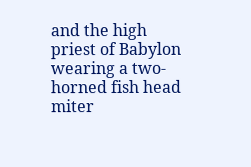and the high priest of Babylon wearing a two-horned fish head miter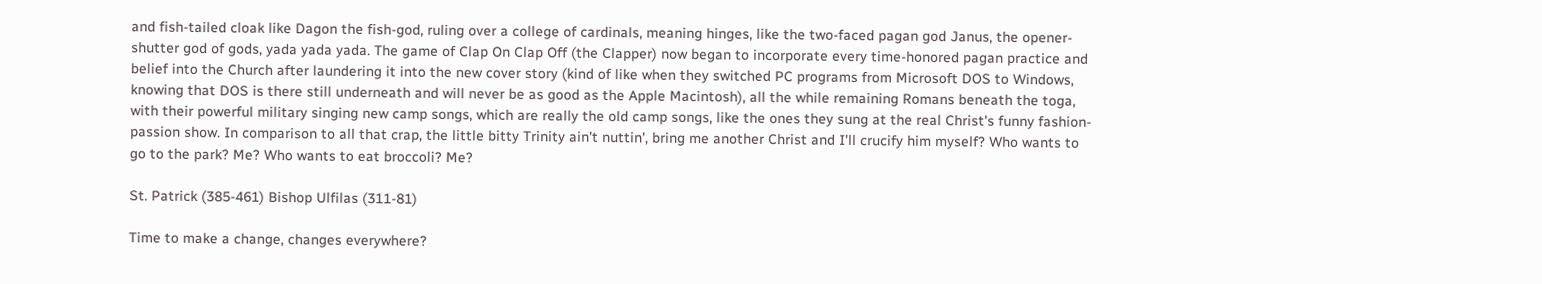and fish-tailed cloak like Dagon the fish-god, ruling over a college of cardinals, meaning hinges, like the two-faced pagan god Janus, the opener-shutter god of gods, yada yada yada. The game of Clap On Clap Off (the Clapper) now began to incorporate every time-honored pagan practice and belief into the Church after laundering it into the new cover story (kind of like when they switched PC programs from Microsoft DOS to Windows, knowing that DOS is there still underneath and will never be as good as the Apple Macintosh), all the while remaining Romans beneath the toga, with their powerful military singing new camp songs, which are really the old camp songs, like the ones they sung at the real Christ's funny fashion-passion show. In comparison to all that crap, the little bitty Trinity ain't nuttin', bring me another Christ and I'll crucify him myself? Who wants to go to the park? Me? Who wants to eat broccoli? Me?

St. Patrick (385-461) Bishop Ulfilas (311-81)

Time to make a change, changes everywhere?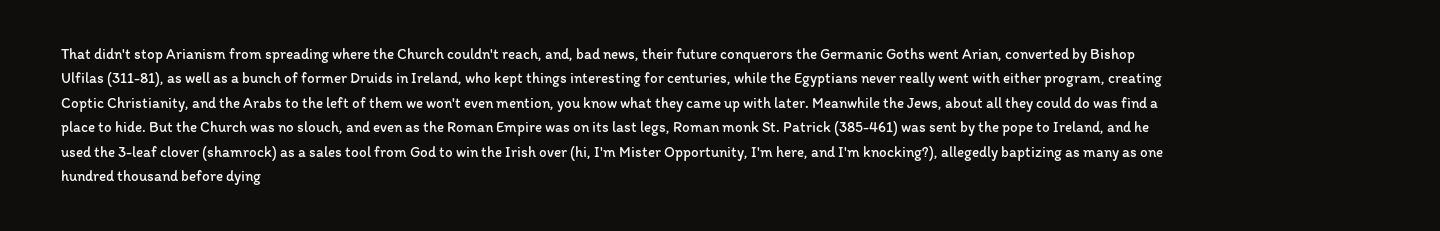That didn't stop Arianism from spreading where the Church couldn't reach, and, bad news, their future conquerors the Germanic Goths went Arian, converted by Bishop Ulfilas (311-81), as well as a bunch of former Druids in Ireland, who kept things interesting for centuries, while the Egyptians never really went with either program, creating Coptic Christianity, and the Arabs to the left of them we won't even mention, you know what they came up with later. Meanwhile the Jews, about all they could do was find a place to hide. But the Church was no slouch, and even as the Roman Empire was on its last legs, Roman monk St. Patrick (385-461) was sent by the pope to Ireland, and he used the 3-leaf clover (shamrock) as a sales tool from God to win the Irish over (hi, I'm Mister Opportunity, I'm here, and I'm knocking?), allegedly baptizing as many as one hundred thousand before dying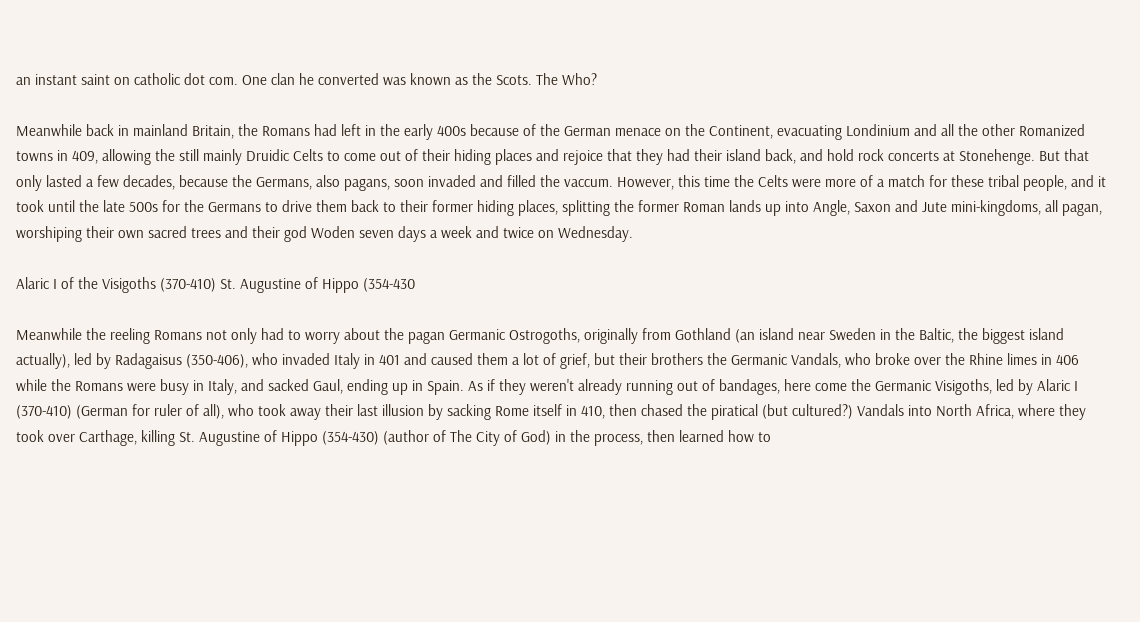an instant saint on catholic dot com. One clan he converted was known as the Scots. The Who?

Meanwhile back in mainland Britain, the Romans had left in the early 400s because of the German menace on the Continent, evacuating Londinium and all the other Romanized towns in 409, allowing the still mainly Druidic Celts to come out of their hiding places and rejoice that they had their island back, and hold rock concerts at Stonehenge. But that only lasted a few decades, because the Germans, also pagans, soon invaded and filled the vaccum. However, this time the Celts were more of a match for these tribal people, and it took until the late 500s for the Germans to drive them back to their former hiding places, splitting the former Roman lands up into Angle, Saxon and Jute mini-kingdoms, all pagan, worshiping their own sacred trees and their god Woden seven days a week and twice on Wednesday.

Alaric I of the Visigoths (370-410) St. Augustine of Hippo (354-430

Meanwhile the reeling Romans not only had to worry about the pagan Germanic Ostrogoths, originally from Gothland (an island near Sweden in the Baltic, the biggest island actually), led by Radagaisus (350-406), who invaded Italy in 401 and caused them a lot of grief, but their brothers the Germanic Vandals, who broke over the Rhine limes in 406 while the Romans were busy in Italy, and sacked Gaul, ending up in Spain. As if they weren't already running out of bandages, here come the Germanic Visigoths, led by Alaric I (370-410) (German for ruler of all), who took away their last illusion by sacking Rome itself in 410, then chased the piratical (but cultured?) Vandals into North Africa, where they took over Carthage, killing St. Augustine of Hippo (354-430) (author of The City of God) in the process, then learned how to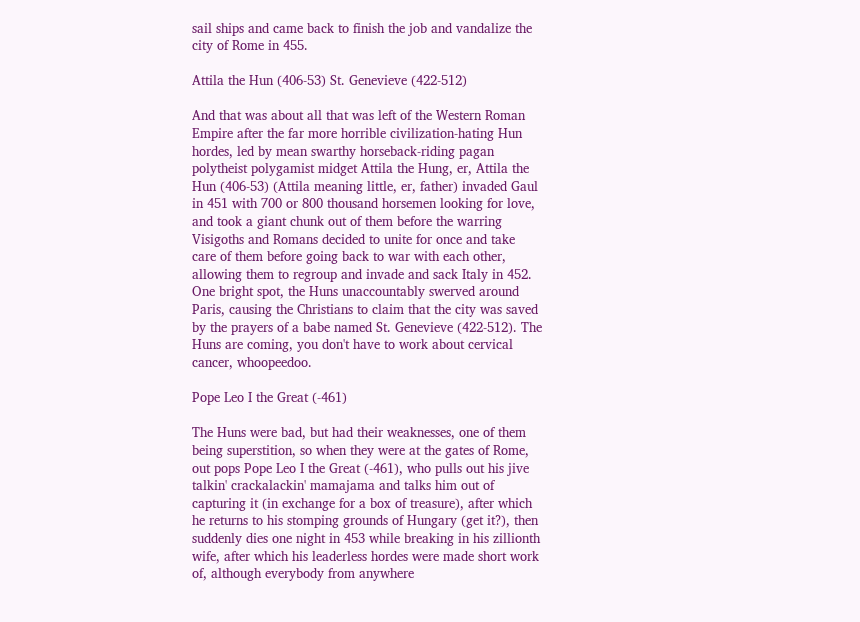sail ships and came back to finish the job and vandalize the city of Rome in 455.

Attila the Hun (406-53) St. Genevieve (422-512)

And that was about all that was left of the Western Roman Empire after the far more horrible civilization-hating Hun hordes, led by mean swarthy horseback-riding pagan polytheist polygamist midget Attila the Hung, er, Attila the Hun (406-53) (Attila meaning little, er, father) invaded Gaul in 451 with 700 or 800 thousand horsemen looking for love, and took a giant chunk out of them before the warring Visigoths and Romans decided to unite for once and take care of them before going back to war with each other, allowing them to regroup and invade and sack Italy in 452. One bright spot, the Huns unaccountably swerved around Paris, causing the Christians to claim that the city was saved by the prayers of a babe named St. Genevieve (422-512). The Huns are coming, you don't have to work about cervical cancer, whoopeedoo.

Pope Leo I the Great (-461)

The Huns were bad, but had their weaknesses, one of them being superstition, so when they were at the gates of Rome, out pops Pope Leo I the Great (-461), who pulls out his jive talkin' crackalackin' mamajama and talks him out of capturing it (in exchange for a box of treasure), after which he returns to his stomping grounds of Hungary (get it?), then suddenly dies one night in 453 while breaking in his zillionth wife, after which his leaderless hordes were made short work of, although everybody from anywhere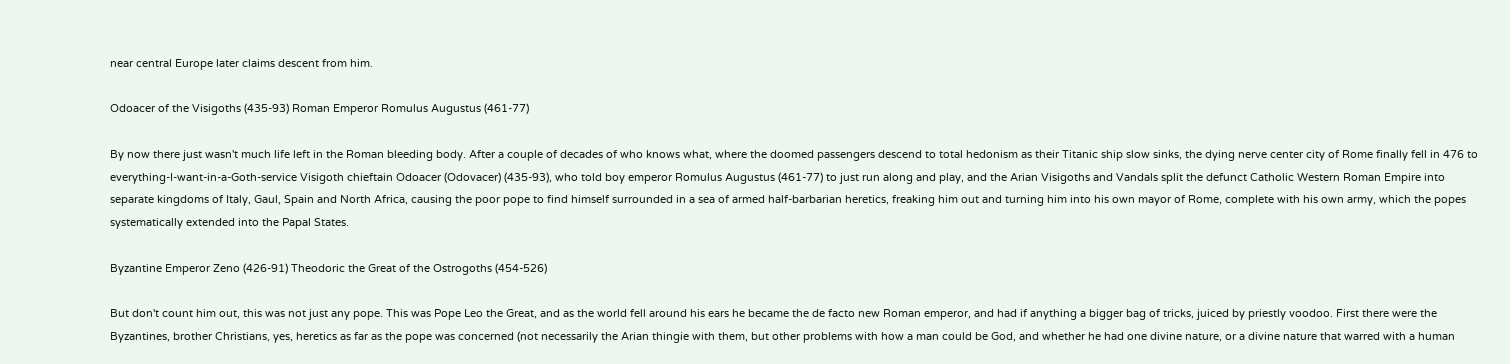near central Europe later claims descent from him.

Odoacer of the Visigoths (435-93) Roman Emperor Romulus Augustus (461-77)

By now there just wasn't much life left in the Roman bleeding body. After a couple of decades of who knows what, where the doomed passengers descend to total hedonism as their Titanic ship slow sinks, the dying nerve center city of Rome finally fell in 476 to everything-I-want-in-a-Goth-service Visigoth chieftain Odoacer (Odovacer) (435-93), who told boy emperor Romulus Augustus (461-77) to just run along and play, and the Arian Visigoths and Vandals split the defunct Catholic Western Roman Empire into separate kingdoms of Italy, Gaul, Spain and North Africa, causing the poor pope to find himself surrounded in a sea of armed half-barbarian heretics, freaking him out and turning him into his own mayor of Rome, complete with his own army, which the popes systematically extended into the Papal States.

Byzantine Emperor Zeno (426-91) Theodoric the Great of the Ostrogoths (454-526)

But don't count him out, this was not just any pope. This was Pope Leo the Great, and as the world fell around his ears he became the de facto new Roman emperor, and had if anything a bigger bag of tricks, juiced by priestly voodoo. First there were the Byzantines, brother Christians, yes, heretics as far as the pope was concerned (not necessarily the Arian thingie with them, but other problems with how a man could be God, and whether he had one divine nature, or a divine nature that warred with a human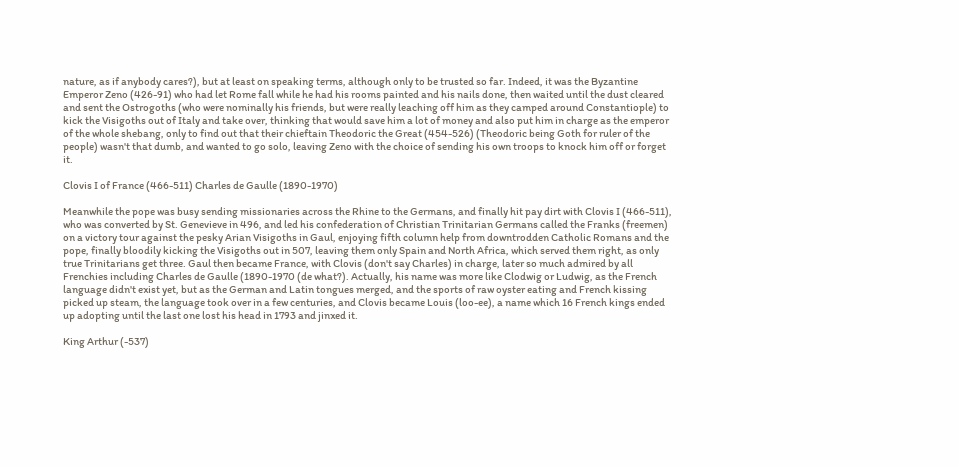nature, as if anybody cares?), but at least on speaking terms, although only to be trusted so far. Indeed, it was the Byzantine Emperor Zeno (426-91) who had let Rome fall while he had his rooms painted and his nails done, then waited until the dust cleared and sent the Ostrogoths (who were nominally his friends, but were really leaching off him as they camped around Constantiople) to kick the Visigoths out of Italy and take over, thinking that would save him a lot of money and also put him in charge as the emperor of the whole shebang, only to find out that their chieftain Theodoric the Great (454-526) (Theodoric being Goth for ruler of the people) wasn't that dumb, and wanted to go solo, leaving Zeno with the choice of sending his own troops to knock him off or forget it.

Clovis I of France (466-511) Charles de Gaulle (1890-1970)

Meanwhile the pope was busy sending missionaries across the Rhine to the Germans, and finally hit pay dirt with Clovis I (466-511), who was converted by St. Genevieve in 496, and led his confederation of Christian Trinitarian Germans called the Franks (freemen) on a victory tour against the pesky Arian Visigoths in Gaul, enjoying fifth column help from downtrodden Catholic Romans and the pope, finally bloodily kicking the Visigoths out in 507, leaving them only Spain and North Africa, which served them right, as only true Trinitarians get three. Gaul then became France, with Clovis (don't say Charles) in charge, later so much admired by all Frenchies including Charles de Gaulle (1890-1970 (de what?). Actually, his name was more like Clodwig or Ludwig, as the French language didn't exist yet, but as the German and Latin tongues merged, and the sports of raw oyster eating and French kissing picked up steam, the language took over in a few centuries, and Clovis became Louis (loo-ee), a name which 16 French kings ended up adopting until the last one lost his head in 1793 and jinxed it.

King Arthur (-537)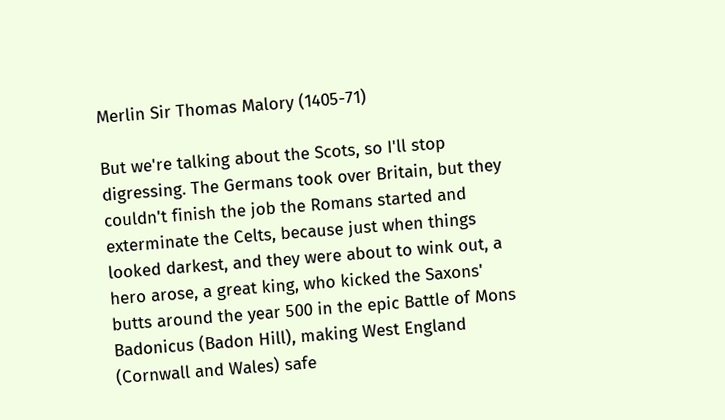Merlin Sir Thomas Malory (1405-71)

But we're talking about the Scots, so I'll stop digressing. The Germans took over Britain, but they couldn't finish the job the Romans started and exterminate the Celts, because just when things looked darkest, and they were about to wink out, a hero arose, a great king, who kicked the Saxons' butts around the year 500 in the epic Battle of Mons Badonicus (Badon Hill), making West England (Cornwall and Wales) safe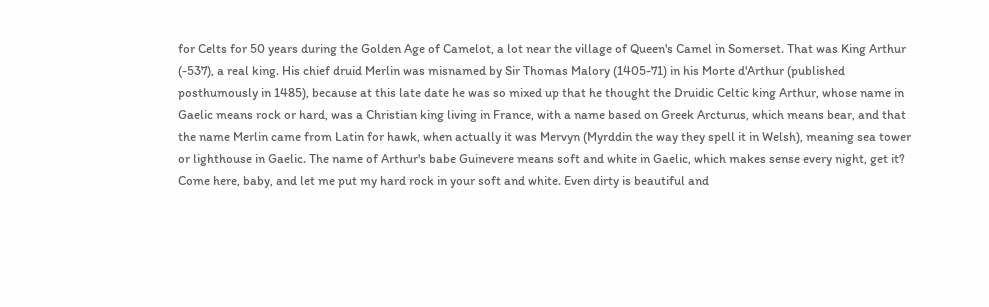for Celts for 50 years during the Golden Age of Camelot, a lot near the village of Queen's Camel in Somerset. That was King Arthur (-537), a real king. His chief druid Merlin was misnamed by Sir Thomas Malory (1405-71) in his Morte d'Arthur (published posthumously in 1485), because at this late date he was so mixed up that he thought the Druidic Celtic king Arthur, whose name in Gaelic means rock or hard, was a Christian king living in France, with a name based on Greek Arcturus, which means bear, and that the name Merlin came from Latin for hawk, when actually it was Mervyn (Myrddin the way they spell it in Welsh), meaning sea tower or lighthouse in Gaelic. The name of Arthur's babe Guinevere means soft and white in Gaelic, which makes sense every night, get it? Come here, baby, and let me put my hard rock in your soft and white. Even dirty is beautiful and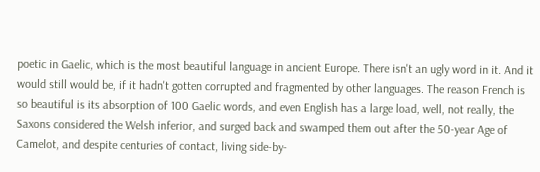poetic in Gaelic, which is the most beautiful language in ancient Europe. There isn't an ugly word in it. And it would still would be, if it hadn't gotten corrupted and fragmented by other languages. The reason French is so beautiful is its absorption of 100 Gaelic words, and even English has a large load, well, not really, the Saxons considered the Welsh inferior, and surged back and swamped them out after the 50-year Age of Camelot, and despite centuries of contact, living side-by-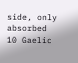side, only absorbed 10 Gaelic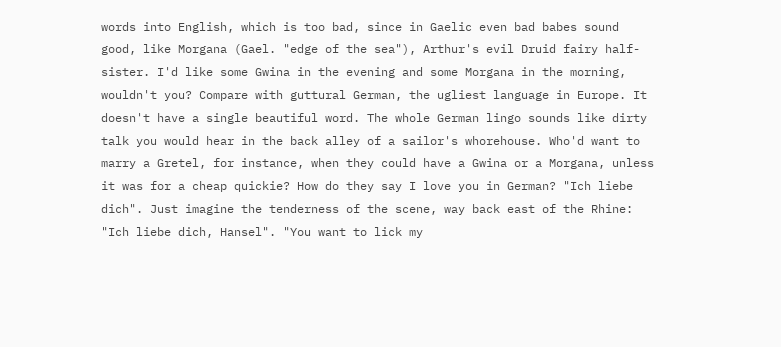words into English, which is too bad, since in Gaelic even bad babes sound good, like Morgana (Gael. "edge of the sea"), Arthur's evil Druid fairy half-sister. I'd like some Gwina in the evening and some Morgana in the morning, wouldn't you? Compare with guttural German, the ugliest language in Europe. It doesn't have a single beautiful word. The whole German lingo sounds like dirty talk you would hear in the back alley of a sailor's whorehouse. Who'd want to marry a Gretel, for instance, when they could have a Gwina or a Morgana, unless it was for a cheap quickie? How do they say I love you in German? "Ich liebe dich". Just imagine the tenderness of the scene, way back east of the Rhine: "Ich liebe dich, Hansel". "You want to lick my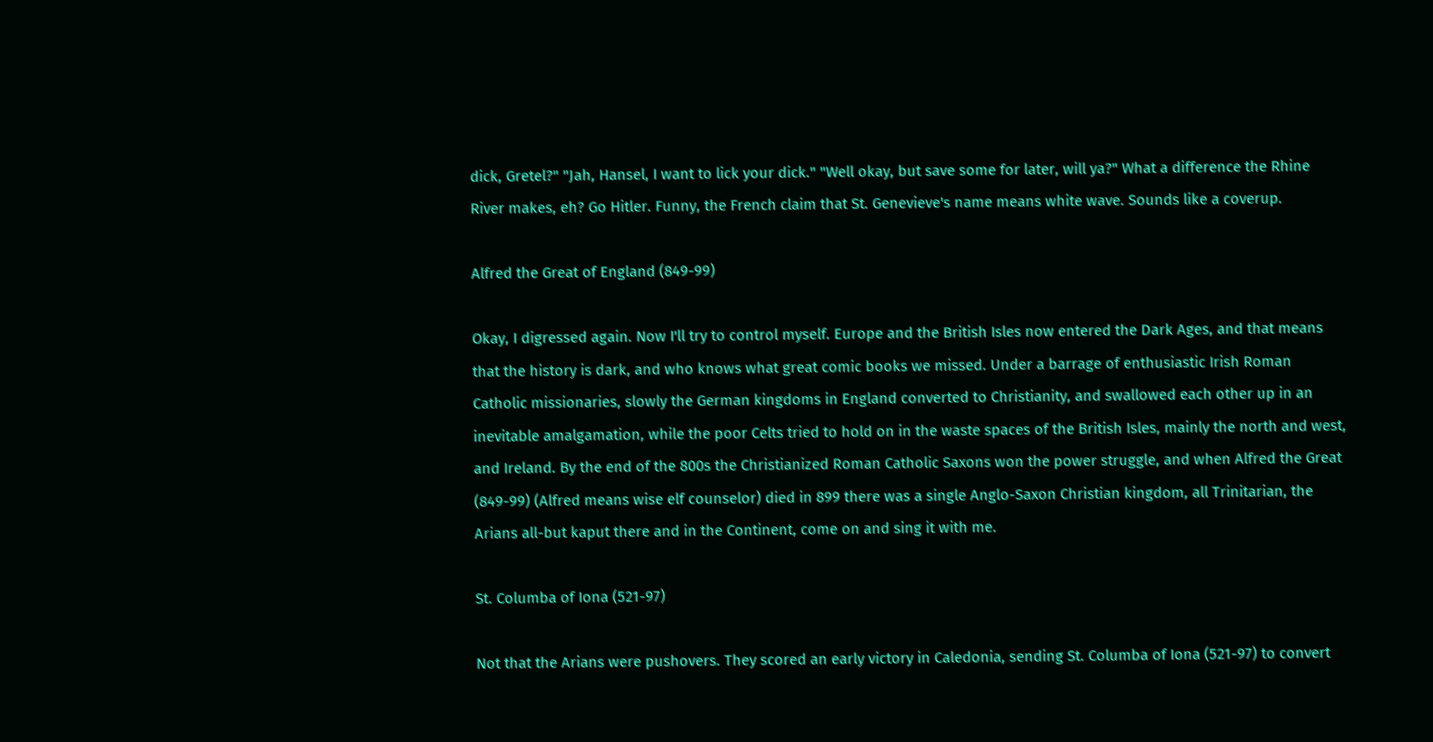dick, Gretel?" "Jah, Hansel, I want to lick your dick." "Well okay, but save some for later, will ya?" What a difference the Rhine River makes, eh? Go Hitler. Funny, the French claim that St. Genevieve's name means white wave. Sounds like a coverup.

Alfred the Great of England (849-99)

Okay, I digressed again. Now I'll try to control myself. Europe and the British Isles now entered the Dark Ages, and that means that the history is dark, and who knows what great comic books we missed. Under a barrage of enthusiastic Irish Roman Catholic missionaries, slowly the German kingdoms in England converted to Christianity, and swallowed each other up in an inevitable amalgamation, while the poor Celts tried to hold on in the waste spaces of the British Isles, mainly the north and west, and Ireland. By the end of the 800s the Christianized Roman Catholic Saxons won the power struggle, and when Alfred the Great (849-99) (Alfred means wise elf counselor) died in 899 there was a single Anglo-Saxon Christian kingdom, all Trinitarian, the Arians all-but kaput there and in the Continent, come on and sing it with me.

St. Columba of Iona (521-97)

Not that the Arians were pushovers. They scored an early victory in Caledonia, sending St. Columba of Iona (521-97) to convert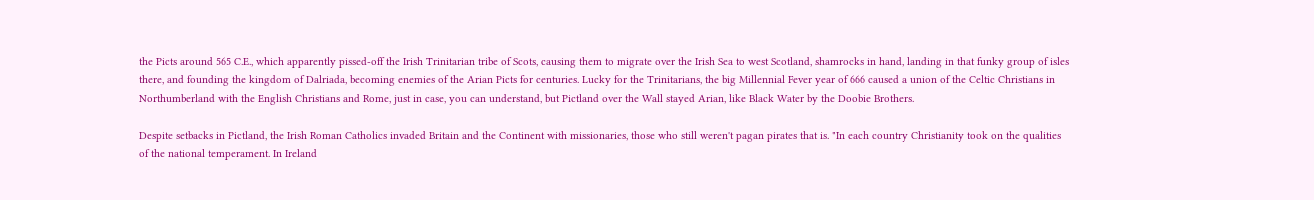the Picts around 565 C.E., which apparently pissed-off the Irish Trinitarian tribe of Scots, causing them to migrate over the Irish Sea to west Scotland, shamrocks in hand, landing in that funky group of isles there, and founding the kingdom of Dalriada, becoming enemies of the Arian Picts for centuries. Lucky for the Trinitarians, the big Millennial Fever year of 666 caused a union of the Celtic Christians in Northumberland with the English Christians and Rome, just in case, you can understand, but Pictland over the Wall stayed Arian, like Black Water by the Doobie Brothers.

Despite setbacks in Pictland, the Irish Roman Catholics invaded Britain and the Continent with missionaries, those who still weren't pagan pirates that is. "In each country Christianity took on the qualities of the national temperament. In Ireland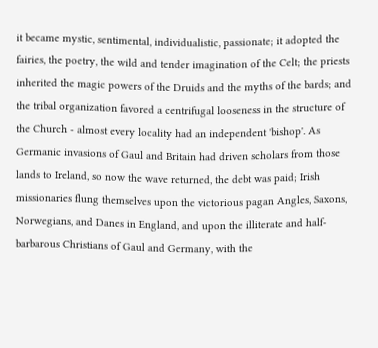it became mystic, sentimental, individualistic, passionate; it adopted the fairies, the poetry, the wild and tender imagination of the Celt; the priests inherited the magic powers of the Druids and the myths of the bards; and the tribal organization favored a centrifugal looseness in the structure of the Church - almost every locality had an independent 'bishop'. As Germanic invasions of Gaul and Britain had driven scholars from those lands to Ireland, so now the wave returned, the debt was paid; Irish missionaries flung themselves upon the victorious pagan Angles, Saxons, Norwegians, and Danes in England, and upon the illiterate and half-barbarous Christians of Gaul and Germany, with the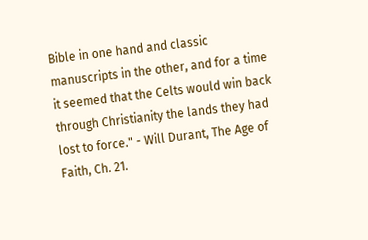Bible in one hand and classic manuscripts in the other, and for a time it seemed that the Celts would win back through Christianity the lands they had lost to force." - Will Durant, The Age of Faith, Ch. 21.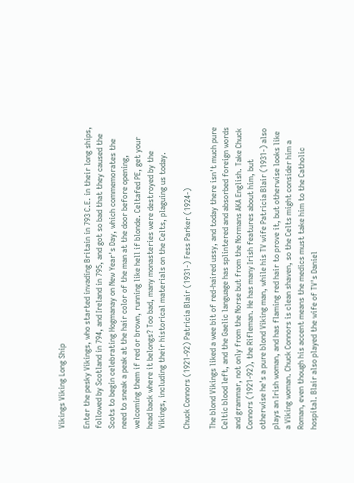Vikings Viking Long Ship

Enter the pesky Vikings, who started invading Britain in 793 C.E. in their long ships, followed by Scotland in 794, and Ireland in 795, and got so bad that they caused the Scots to begin celebrating Hogmanay on New Year's Day, which commemorates the need to sneak a peak at the hair color of the man at the door before opening, welcoming them if red or brown, running like hell if blonde. Celtafed PE, get your head back where it belongs? Too bad, many monasteries were destroyed by the Vikings, including their historical materials on the Celts, plaguing us today.

Chuck Connors (1921-92) Patricia Blair (1931-) Fess Parker (1924-)

The blond Vikings liked a wee bit of red-haired ussy, and today there isn't much pure Celtic blood left, and the Gaelic language has splintered and absorbed foreign words and grammar, not only from the Norse but from the Normans AKA English. Take Chuck Connors (1921-92), the Rifleman. He has many Irish features about him, but otherwise he's a pure blond Viking man, while his TV wife Patricia Blair (1931-) also plays an Irish woman, and has flaming red hair to prove it, but otherwise looks like a Viking woman. Chuck Connors is clean shaven, so the Celts might consider him a Roman, even though his accent means the medics must take him to the Catholic hospital. Blair also played the wife of TV's Daniel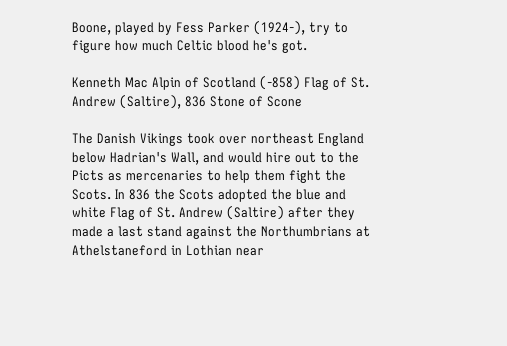Boone, played by Fess Parker (1924-), try to figure how much Celtic blood he's got.

Kenneth Mac Alpin of Scotland (-858) Flag of St. Andrew (Saltire), 836 Stone of Scone

The Danish Vikings took over northeast England below Hadrian's Wall, and would hire out to the Picts as mercenaries to help them fight the Scots. In 836 the Scots adopted the blue and white Flag of St. Andrew (Saltire) after they made a last stand against the Northumbrians at Athelstaneford in Lothian near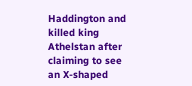Haddington and killed king Athelstan after claiming to see an X-shaped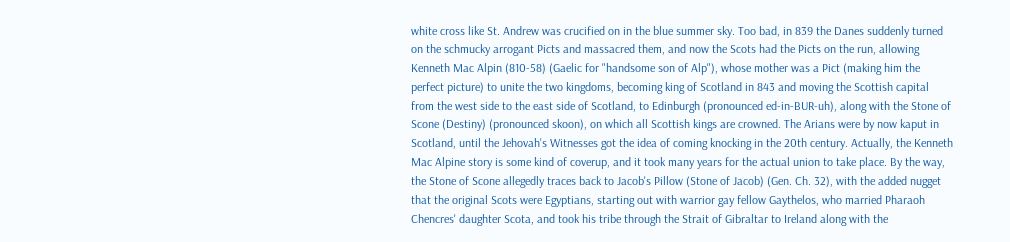white cross like St. Andrew was crucified on in the blue summer sky. Too bad, in 839 the Danes suddenly turned on the schmucky arrogant Picts and massacred them, and now the Scots had the Picts on the run, allowing Kenneth Mac Alpin (810-58) (Gaelic for "handsome son of Alp"), whose mother was a Pict (making him the perfect picture) to unite the two kingdoms, becoming king of Scotland in 843 and moving the Scottish capital from the west side to the east side of Scotland, to Edinburgh (pronounced ed-in-BUR-uh), along with the Stone of Scone (Destiny) (pronounced skoon), on which all Scottish kings are crowned. The Arians were by now kaput in Scotland, until the Jehovah's Witnesses got the idea of coming knocking in the 20th century. Actually, the Kenneth Mac Alpine story is some kind of coverup, and it took many years for the actual union to take place. By the way, the Stone of Scone allegedly traces back to Jacob's Pillow (Stone of Jacob) (Gen. Ch. 32), with the added nugget that the original Scots were Egyptians, starting out with warrior gay fellow Gaythelos, who married Pharaoh Chencres' daughter Scota, and took his tribe through the Strait of Gibraltar to Ireland along with the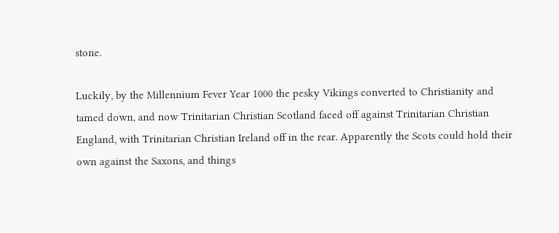stone.

Luckily, by the Millennium Fever Year 1000 the pesky Vikings converted to Christianity and tamed down, and now Trinitarian Christian Scotland faced off against Trinitarian Christian England, with Trinitarian Christian Ireland off in the rear. Apparently the Scots could hold their own against the Saxons, and things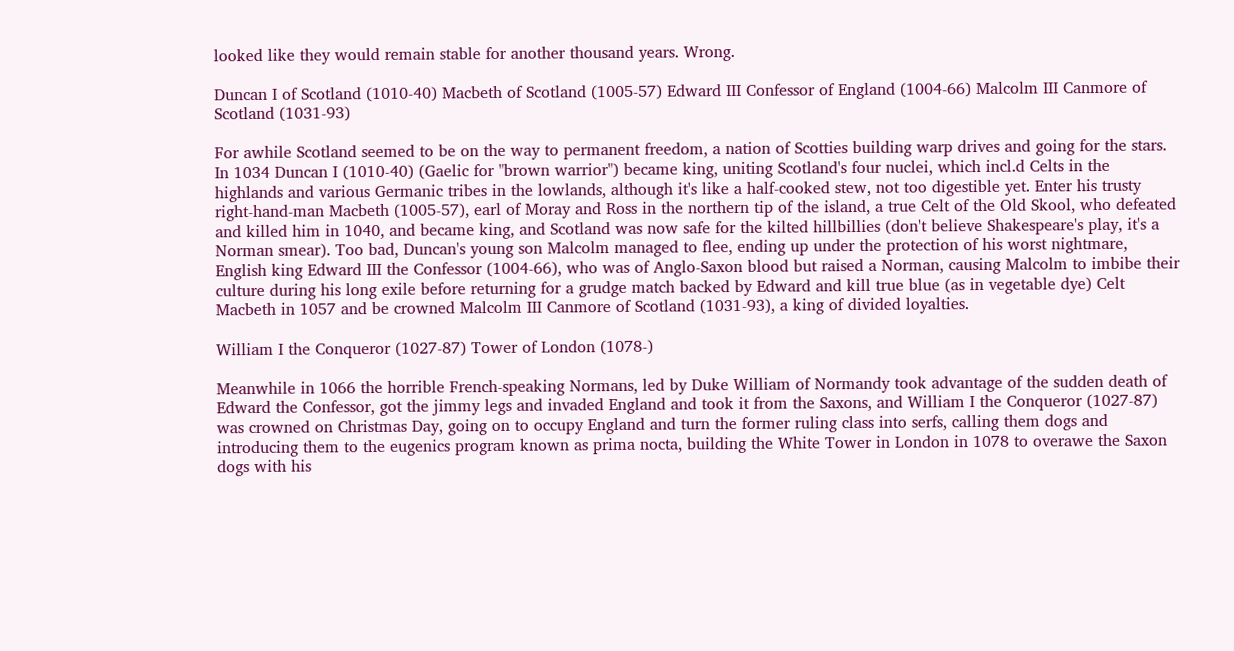looked like they would remain stable for another thousand years. Wrong.

Duncan I of Scotland (1010-40) Macbeth of Scotland (1005-57) Edward III Confessor of England (1004-66) Malcolm III Canmore of Scotland (1031-93)

For awhile Scotland seemed to be on the way to permanent freedom, a nation of Scotties building warp drives and going for the stars. In 1034 Duncan I (1010-40) (Gaelic for "brown warrior") became king, uniting Scotland's four nuclei, which incl.d Celts in the highlands and various Germanic tribes in the lowlands, although it's like a half-cooked stew, not too digestible yet. Enter his trusty right-hand-man Macbeth (1005-57), earl of Moray and Ross in the northern tip of the island, a true Celt of the Old Skool, who defeated and killed him in 1040, and became king, and Scotland was now safe for the kilted hillbillies (don't believe Shakespeare's play, it's a Norman smear). Too bad, Duncan's young son Malcolm managed to flee, ending up under the protection of his worst nightmare, English king Edward III the Confessor (1004-66), who was of Anglo-Saxon blood but raised a Norman, causing Malcolm to imbibe their culture during his long exile before returning for a grudge match backed by Edward and kill true blue (as in vegetable dye) Celt Macbeth in 1057 and be crowned Malcolm III Canmore of Scotland (1031-93), a king of divided loyalties.

William I the Conqueror (1027-87) Tower of London (1078-)

Meanwhile in 1066 the horrible French-speaking Normans, led by Duke William of Normandy took advantage of the sudden death of Edward the Confessor, got the jimmy legs and invaded England and took it from the Saxons, and William I the Conqueror (1027-87) was crowned on Christmas Day, going on to occupy England and turn the former ruling class into serfs, calling them dogs and introducing them to the eugenics program known as prima nocta, building the White Tower in London in 1078 to overawe the Saxon dogs with his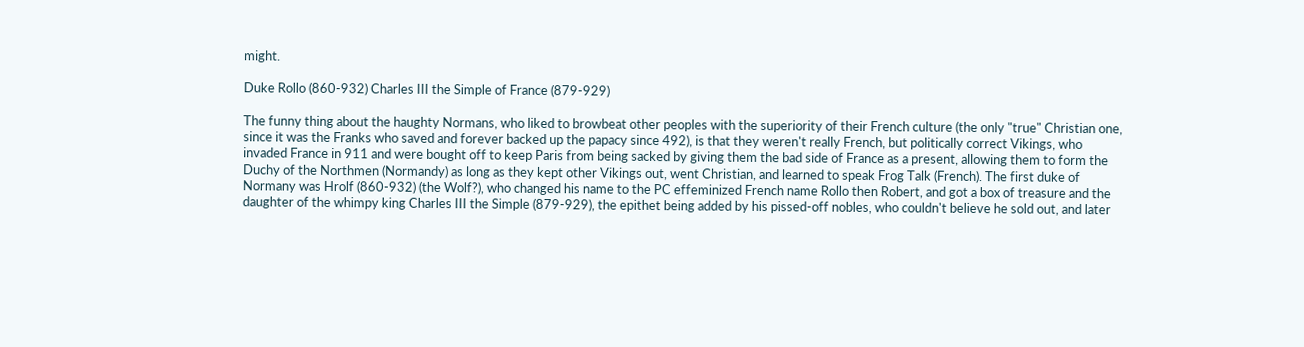might.

Duke Rollo (860-932) Charles III the Simple of France (879-929)

The funny thing about the haughty Normans, who liked to browbeat other peoples with the superiority of their French culture (the only "true" Christian one, since it was the Franks who saved and forever backed up the papacy since 492), is that they weren't really French, but politically correct Vikings, who invaded France in 911 and were bought off to keep Paris from being sacked by giving them the bad side of France as a present, allowing them to form the Duchy of the Northmen (Normandy) as long as they kept other Vikings out, went Christian, and learned to speak Frog Talk (French). The first duke of Normany was Hrolf (860-932) (the Wolf?), who changed his name to the PC effeminized French name Rollo then Robert, and got a box of treasure and the daughter of the whimpy king Charles III the Simple (879-929), the epithet being added by his pissed-off nobles, who couldn't believe he sold out, and later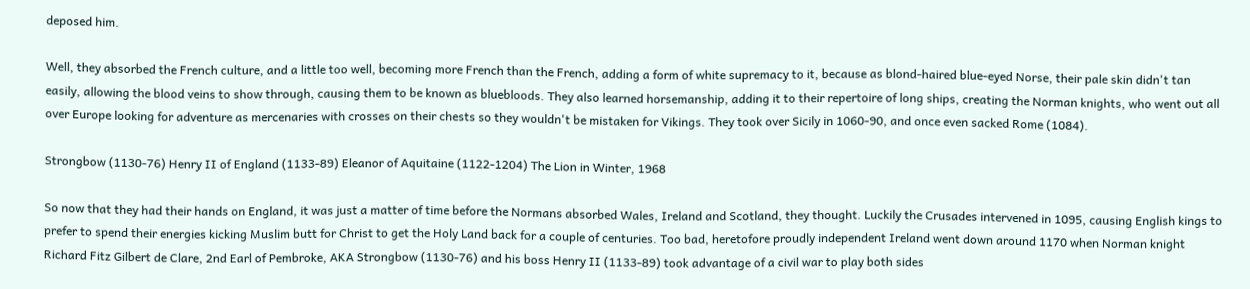deposed him.

Well, they absorbed the French culture, and a little too well, becoming more French than the French, adding a form of white supremacy to it, because as blond-haired blue-eyed Norse, their pale skin didn't tan easily, allowing the blood veins to show through, causing them to be known as bluebloods. They also learned horsemanship, adding it to their repertoire of long ships, creating the Norman knights, who went out all over Europe looking for adventure as mercenaries with crosses on their chests so they wouldn't be mistaken for Vikings. They took over Sicily in 1060-90, and once even sacked Rome (1084).

Strongbow (1130-76) Henry II of England (1133-89) Eleanor of Aquitaine (1122-1204) The Lion in Winter, 1968

So now that they had their hands on England, it was just a matter of time before the Normans absorbed Wales, Ireland and Scotland, they thought. Luckily the Crusades intervened in 1095, causing English kings to prefer to spend their energies kicking Muslim butt for Christ to get the Holy Land back for a couple of centuries. Too bad, heretofore proudly independent Ireland went down around 1170 when Norman knight Richard Fitz Gilbert de Clare, 2nd Earl of Pembroke, AKA Strongbow (1130-76) and his boss Henry II (1133-89) took advantage of a civil war to play both sides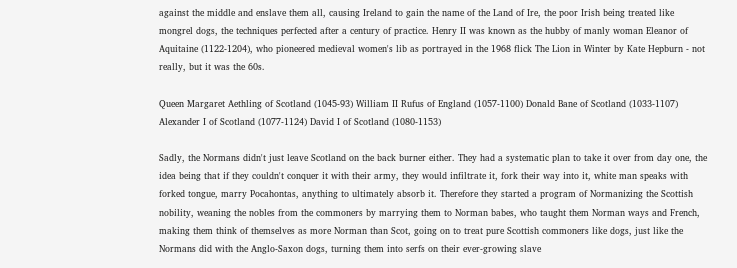against the middle and enslave them all, causing Ireland to gain the name of the Land of Ire, the poor Irish being treated like mongrel dogs, the techniques perfected after a century of practice. Henry II was known as the hubby of manly woman Eleanor of Aquitaine (1122-1204), who pioneered medieval women's lib as portrayed in the 1968 flick The Lion in Winter by Kate Hepburn - not really, but it was the 60s.

Queen Margaret Aethling of Scotland (1045-93) William II Rufus of England (1057-1100) Donald Bane of Scotland (1033-1107) Alexander I of Scotland (1077-1124) David I of Scotland (1080-1153)

Sadly, the Normans didn't just leave Scotland on the back burner either. They had a systematic plan to take it over from day one, the idea being that if they couldn't conquer it with their army, they would infiltrate it, fork their way into it, white man speaks with forked tongue, marry Pocahontas, anything to ultimately absorb it. Therefore they started a program of Normanizing the Scottish nobility, weaning the nobles from the commoners by marrying them to Norman babes, who taught them Norman ways and French, making them think of themselves as more Norman than Scot, going on to treat pure Scottish commoners like dogs, just like the Normans did with the Anglo-Saxon dogs, turning them into serfs on their ever-growing slave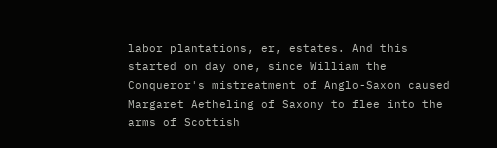labor plantations, er, estates. And this started on day one, since William the Conqueror's mistreatment of Anglo-Saxon caused Margaret Aetheling of Saxony to flee into the arms of Scottish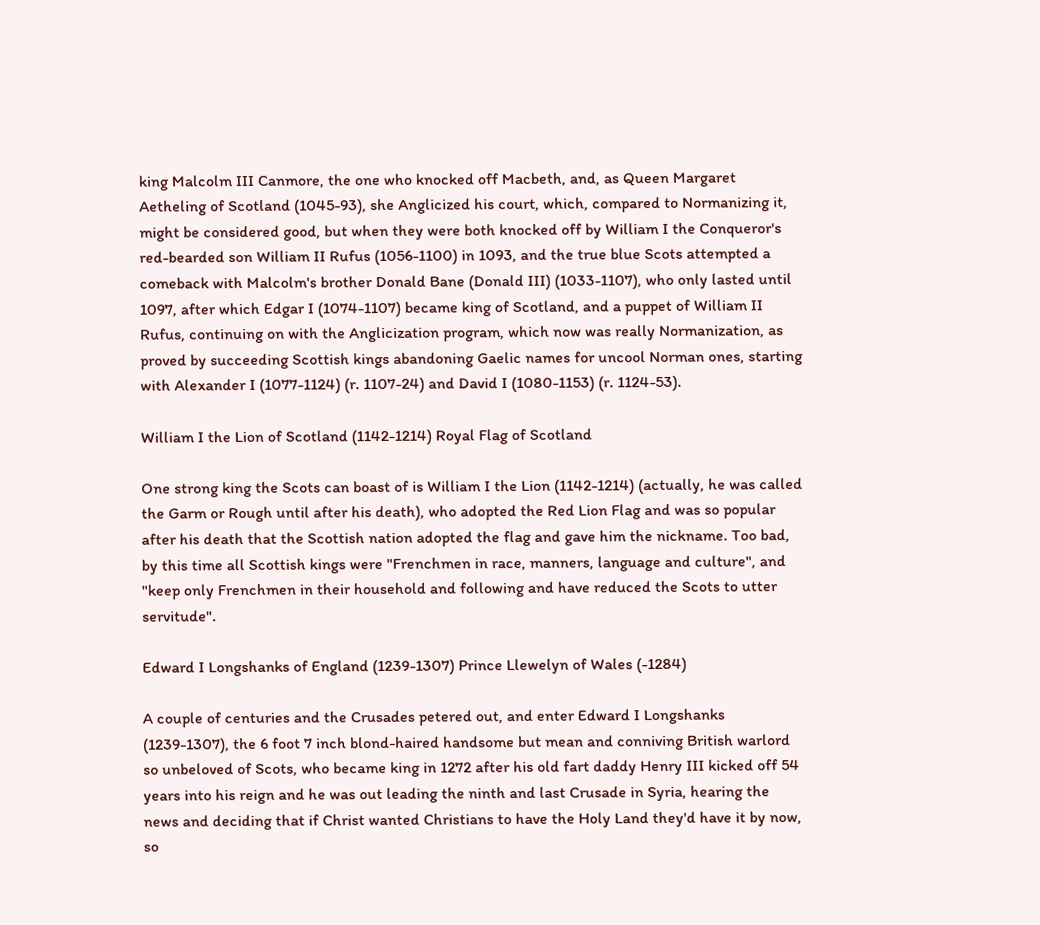king Malcolm III Canmore, the one who knocked off Macbeth, and, as Queen Margaret Aetheling of Scotland (1045-93), she Anglicized his court, which, compared to Normanizing it, might be considered good, but when they were both knocked off by William I the Conqueror's red-bearded son William II Rufus (1056-1100) in 1093, and the true blue Scots attempted a comeback with Malcolm's brother Donald Bane (Donald III) (1033-1107), who only lasted until 1097, after which Edgar I (1074-1107) became king of Scotland, and a puppet of William II Rufus, continuing on with the Anglicization program, which now was really Normanization, as proved by succeeding Scottish kings abandoning Gaelic names for uncool Norman ones, starting with Alexander I (1077-1124) (r. 1107-24) and David I (1080-1153) (r. 1124-53).

William I the Lion of Scotland (1142-1214) Royal Flag of Scotland

One strong king the Scots can boast of is William I the Lion (1142-1214) (actually, he was called the Garm or Rough until after his death), who adopted the Red Lion Flag and was so popular after his death that the Scottish nation adopted the flag and gave him the nickname. Too bad, by this time all Scottish kings were "Frenchmen in race, manners, language and culture", and "keep only Frenchmen in their household and following and have reduced the Scots to utter servitude".

Edward I Longshanks of England (1239-1307) Prince Llewelyn of Wales (-1284)

A couple of centuries and the Crusades petered out, and enter Edward I Longshanks (1239-1307), the 6 foot 7 inch blond-haired handsome but mean and conniving British warlord so unbeloved of Scots, who became king in 1272 after his old fart daddy Henry III kicked off 54 years into his reign and he was out leading the ninth and last Crusade in Syria, hearing the news and deciding that if Christ wanted Christians to have the Holy Land they'd have it by now, so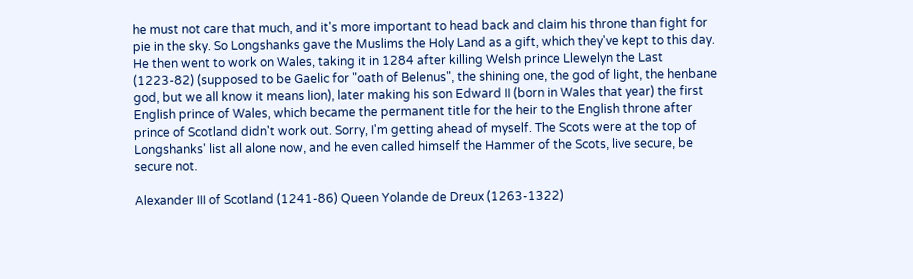he must not care that much, and it's more important to head back and claim his throne than fight for pie in the sky. So Longshanks gave the Muslims the Holy Land as a gift, which they've kept to this day. He then went to work on Wales, taking it in 1284 after killing Welsh prince Llewelyn the Last (1223-82) (supposed to be Gaelic for "oath of Belenus", the shining one, the god of light, the henbane god, but we all know it means lion), later making his son Edward II (born in Wales that year) the first English prince of Wales, which became the permanent title for the heir to the English throne after prince of Scotland didn't work out. Sorry, I'm getting ahead of myself. The Scots were at the top of Longshanks' list all alone now, and he even called himself the Hammer of the Scots, live secure, be secure not.

Alexander III of Scotland (1241-86) Queen Yolande de Dreux (1263-1322)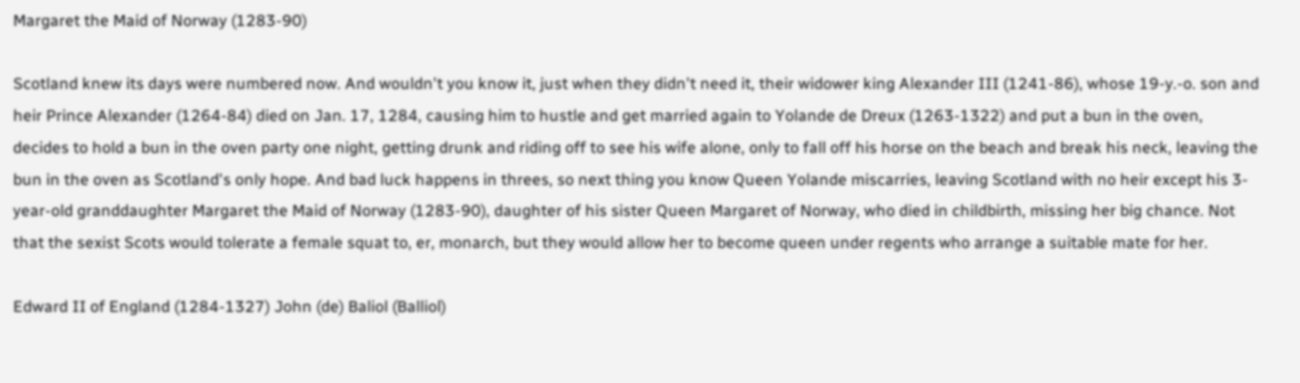Margaret the Maid of Norway (1283-90)

Scotland knew its days were numbered now. And wouldn't you know it, just when they didn't need it, their widower king Alexander III (1241-86), whose 19-y.-o. son and heir Prince Alexander (1264-84) died on Jan. 17, 1284, causing him to hustle and get married again to Yolande de Dreux (1263-1322) and put a bun in the oven, decides to hold a bun in the oven party one night, getting drunk and riding off to see his wife alone, only to fall off his horse on the beach and break his neck, leaving the bun in the oven as Scotland's only hope. And bad luck happens in threes, so next thing you know Queen Yolande miscarries, leaving Scotland with no heir except his 3-year-old granddaughter Margaret the Maid of Norway (1283-90), daughter of his sister Queen Margaret of Norway, who died in childbirth, missing her big chance. Not that the sexist Scots would tolerate a female squat to, er, monarch, but they would allow her to become queen under regents who arrange a suitable mate for her.

Edward II of England (1284-1327) John (de) Baliol (Balliol)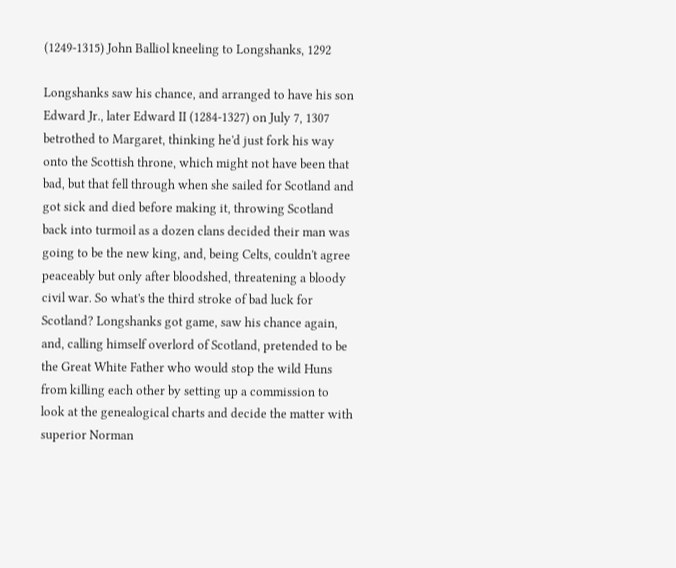(1249-1315) John Balliol kneeling to Longshanks, 1292

Longshanks saw his chance, and arranged to have his son Edward Jr., later Edward II (1284-1327) on July 7, 1307 betrothed to Margaret, thinking he'd just fork his way onto the Scottish throne, which might not have been that bad, but that fell through when she sailed for Scotland and got sick and died before making it, throwing Scotland back into turmoil as a dozen clans decided their man was going to be the new king, and, being Celts, couldn't agree peaceably but only after bloodshed, threatening a bloody civil war. So what's the third stroke of bad luck for Scotland? Longshanks got game, saw his chance again, and, calling himself overlord of Scotland, pretended to be the Great White Father who would stop the wild Huns from killing each other by setting up a commission to look at the genealogical charts and decide the matter with superior Norman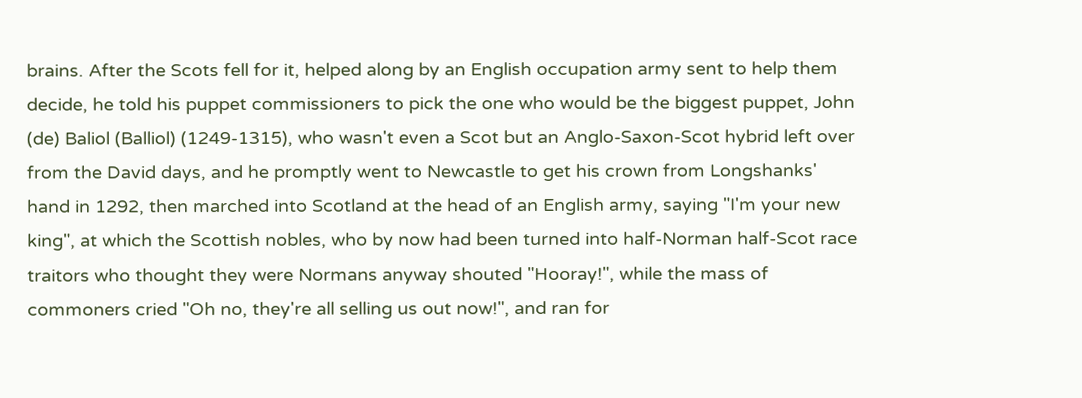brains. After the Scots fell for it, helped along by an English occupation army sent to help them decide, he told his puppet commissioners to pick the one who would be the biggest puppet, John (de) Baliol (Balliol) (1249-1315), who wasn't even a Scot but an Anglo-Saxon-Scot hybrid left over from the David days, and he promptly went to Newcastle to get his crown from Longshanks' hand in 1292, then marched into Scotland at the head of an English army, saying "I'm your new king", at which the Scottish nobles, who by now had been turned into half-Norman half-Scot race traitors who thought they were Normans anyway shouted "Hooray!", while the mass of commoners cried "Oh no, they're all selling us out now!", and ran for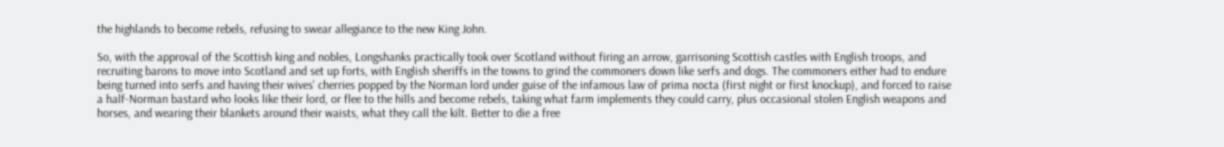the highlands to become rebels, refusing to swear allegiance to the new King John.

So, with the approval of the Scottish king and nobles, Longshanks practically took over Scotland without firing an arrow, garrisoning Scottish castles with English troops, and recruiting barons to move into Scotland and set up forts, with English sheriffs in the towns to grind the commoners down like serfs and dogs. The commoners either had to endure being turned into serfs and having their wives' cherries popped by the Norman lord under guise of the infamous law of prima nocta (first night or first knockup), and forced to raise a half-Norman bastard who looks like their lord, or flee to the hills and become rebels, taking what farm implements they could carry, plus occasional stolen English weapons and horses, and wearing their blankets around their waists, what they call the kilt. Better to die a free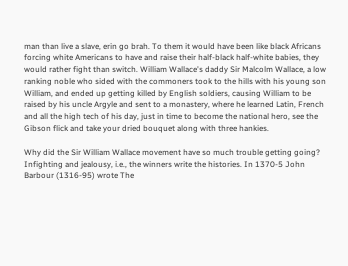man than live a slave, erin go brah. To them it would have been like black Africans forcing white Americans to have and raise their half-black half-white babies, they would rather fight than switch. William Wallace's daddy Sir Malcolm Wallace, a low ranking noble who sided with the commoners took to the hills with his young son William, and ended up getting killed by English soldiers, causing William to be raised by his uncle Argyle and sent to a monastery, where he learned Latin, French and all the high tech of his day, just in time to become the national hero, see the Gibson flick and take your dried bouquet along with three hankies.

Why did the Sir William Wallace movement have so much trouble getting going? Infighting and jealousy, i.e., the winners write the histories. In 1370-5 John Barbour (1316-95) wrote The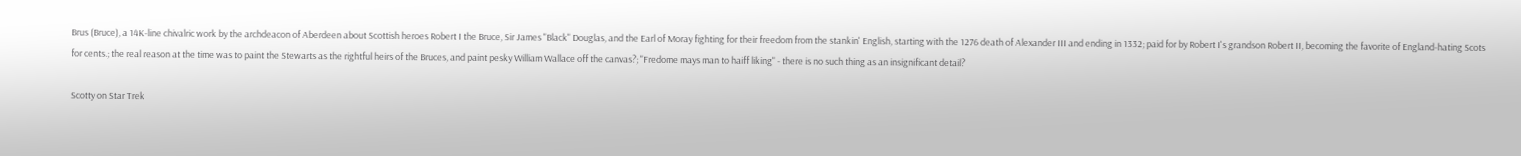Brus (Bruce), a 14K-line chivalric work by the archdeacon of Aberdeen about Scottish heroes Robert I the Bruce, Sir James "Black" Douglas, and the Earl of Moray fighting for their freedom from the stankin' English, starting with the 1276 death of Alexander III and ending in 1332; paid for by Robert I's grandson Robert II, becoming the favorite of England-hating Scots for cents.; the real reason at the time was to paint the Stewarts as the rightful heirs of the Bruces, and paint pesky William Wallace off the canvas?; "Fredome mays man to haiff liking" - there is no such thing as an insignificant detail?

Scotty on Star Trek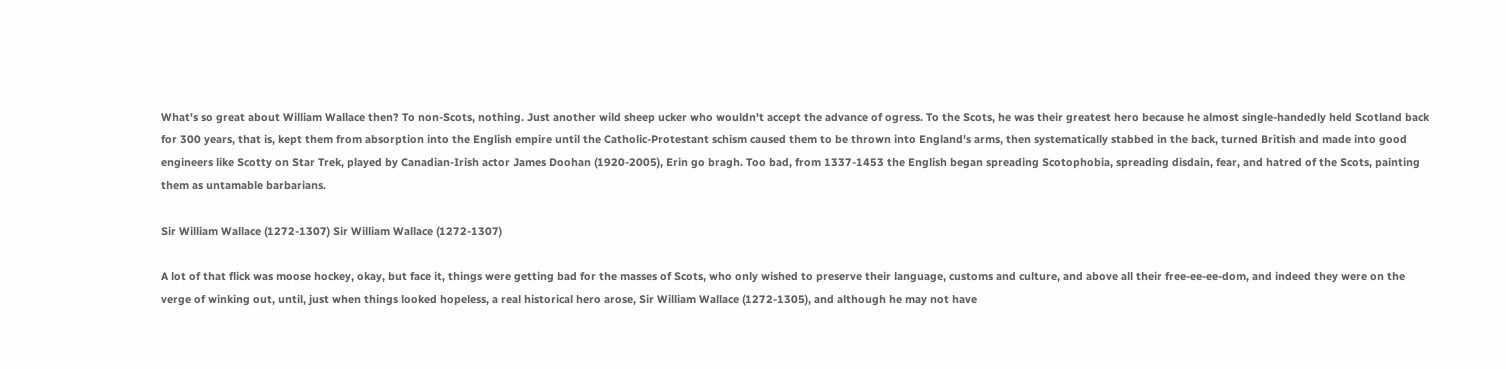What's so great about William Wallace then? To non-Scots, nothing. Just another wild sheep ucker who wouldn't accept the advance of ogress. To the Scots, he was their greatest hero because he almost single-handedly held Scotland back for 300 years, that is, kept them from absorption into the English empire until the Catholic-Protestant schism caused them to be thrown into England's arms, then systematically stabbed in the back, turned British and made into good engineers like Scotty on Star Trek, played by Canadian-Irish actor James Doohan (1920-2005), Erin go bragh. Too bad, from 1337-1453 the English began spreading Scotophobia, spreading disdain, fear, and hatred of the Scots, painting them as untamable barbarians.

Sir William Wallace (1272-1307) Sir William Wallace (1272-1307)

A lot of that flick was moose hockey, okay, but face it, things were getting bad for the masses of Scots, who only wished to preserve their language, customs and culture, and above all their free-ee-ee-dom, and indeed they were on the verge of winking out, until, just when things looked hopeless, a real historical hero arose, Sir William Wallace (1272-1305), and although he may not have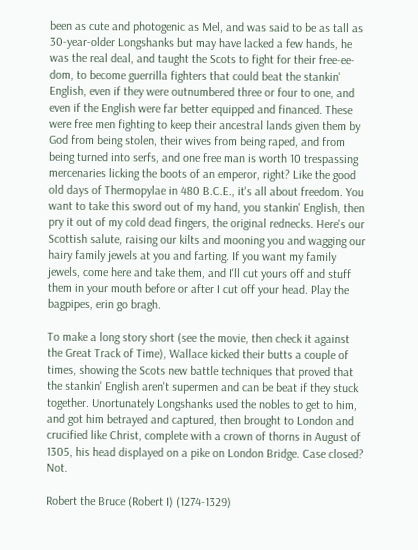been as cute and photogenic as Mel, and was said to be as tall as 30-year-older Longshanks but may have lacked a few hands, he was the real deal, and taught the Scots to fight for their free-ee-dom, to become guerrilla fighters that could beat the stankin' English, even if they were outnumbered three or four to one, and even if the English were far better equipped and financed. These were free men fighting to keep their ancestral lands given them by God from being stolen, their wives from being raped, and from being turned into serfs, and one free man is worth 10 trespassing mercenaries licking the boots of an emperor, right? Like the good old days of Thermopylae in 480 B.C.E., it's all about freedom. You want to take this sword out of my hand, you stankin' English, then pry it out of my cold dead fingers, the original rednecks. Here's our Scottish salute, raising our kilts and mooning you and wagging our hairy family jewels at you and farting. If you want my family jewels, come here and take them, and I'll cut yours off and stuff them in your mouth before or after I cut off your head. Play the bagpipes, erin go bragh.

To make a long story short (see the movie, then check it against the Great Track of Time), Wallace kicked their butts a couple of times, showing the Scots new battle techniques that proved that the stankin' English aren't supermen and can be beat if they stuck together. Unortunately Longshanks used the nobles to get to him, and got him betrayed and captured, then brought to London and crucified like Christ, complete with a crown of thorns in August of 1305, his head displayed on a pike on London Bridge. Case closed? Not.

Robert the Bruce (Robert I) (1274-1329)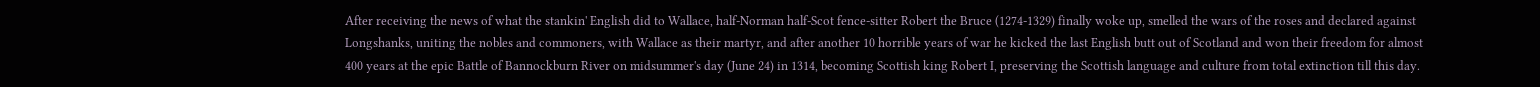After receiving the news of what the stankin' English did to Wallace, half-Norman half-Scot fence-sitter Robert the Bruce (1274-1329) finally woke up, smelled the wars of the roses and declared against Longshanks, uniting the nobles and commoners, with Wallace as their martyr, and after another 10 horrible years of war he kicked the last English butt out of Scotland and won their freedom for almost 400 years at the epic Battle of Bannockburn River on midsummer's day (June 24) in 1314, becoming Scottish king Robert I, preserving the Scottish language and culture from total extinction till this day.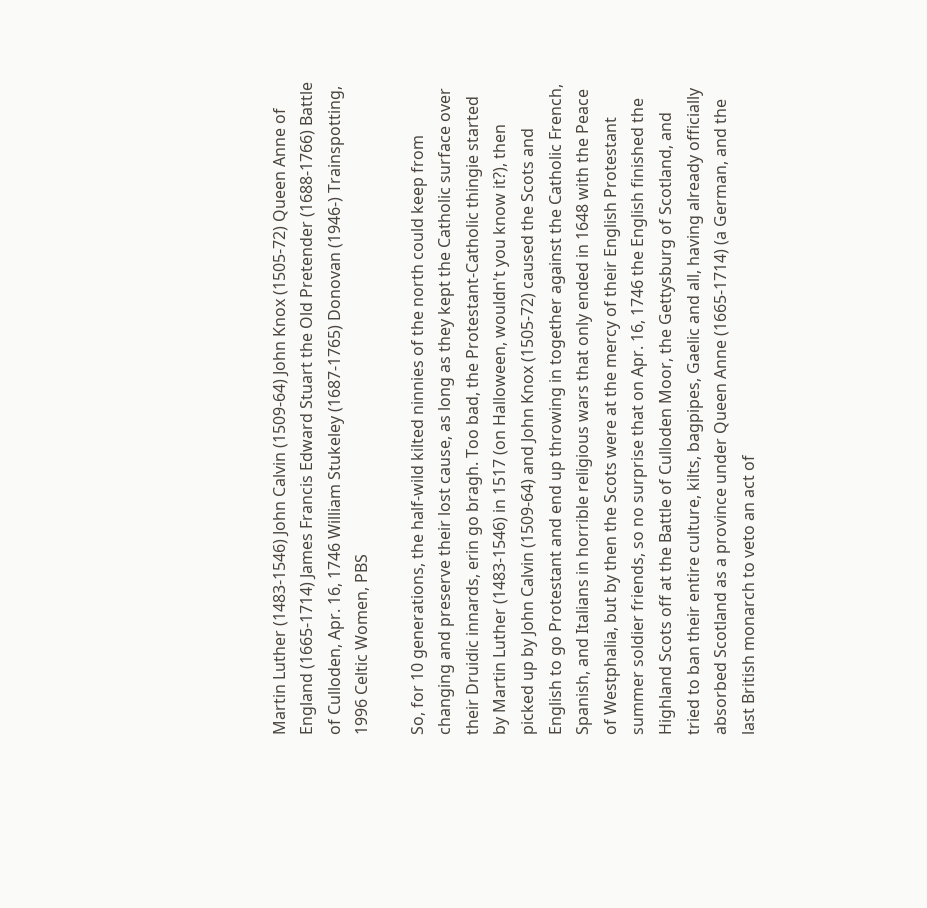Martin Luther (1483-1546) John Calvin (1509-64) John Knox (1505-72) Queen Anne of England (1665-1714) James Francis Edward Stuart the Old Pretender (1688-1766) Battle of Culloden, Apr. 16, 1746 William Stukeley (1687-1765) Donovan (1946-) Trainspotting, 1996 Celtic Women, PBS

So, for 10 generations, the half-wild kilted ninnies of the north could keep from changing and preserve their lost cause, as long as they kept the Catholic surface over their Druidic innards, erin go bragh. Too bad, the Protestant-Catholic thingie started by Martin Luther (1483-1546) in 1517 (on Halloween, wouldn't you know it?), then picked up by John Calvin (1509-64) and John Knox (1505-72) caused the Scots and English to go Protestant and end up throwing in together against the Catholic French, Spanish, and Italians in horrible religious wars that only ended in 1648 with the Peace of Westphalia, but by then the Scots were at the mercy of their English Protestant summer soldier friends, so no surprise that on Apr. 16, 1746 the English finished the Highland Scots off at the Battle of Culloden Moor, the Gettysburg of Scotland, and tried to ban their entire culture, kilts, bagpipes, Gaelic and all, having already officially absorbed Scotland as a province under Queen Anne (1665-1714) (a German, and the last British monarch to veto an act of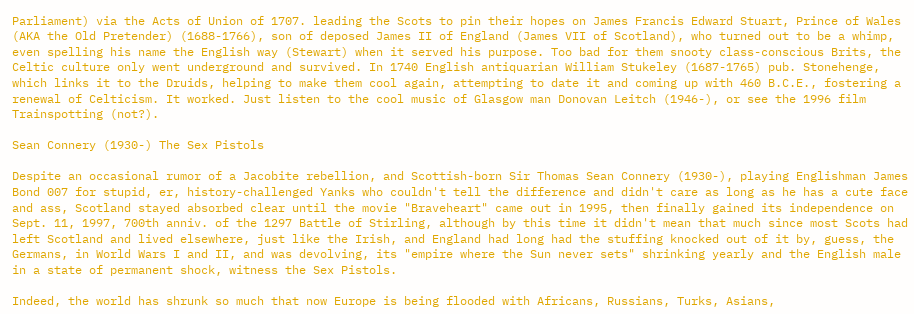Parliament) via the Acts of Union of 1707. leading the Scots to pin their hopes on James Francis Edward Stuart, Prince of Wales (AKA the Old Pretender) (1688-1766), son of deposed James II of England (James VII of Scotland), who turned out to be a whimp, even spelling his name the English way (Stewart) when it served his purpose. Too bad for them snooty class-conscious Brits, the Celtic culture only went underground and survived. In 1740 English antiquarian William Stukeley (1687-1765) pub. Stonehenge, which links it to the Druids, helping to make them cool again, attempting to date it and coming up with 460 B.C.E., fostering a renewal of Celticism. It worked. Just listen to the cool music of Glasgow man Donovan Leitch (1946-), or see the 1996 film Trainspotting (not?).

Sean Connery (1930-) The Sex Pistols

Despite an occasional rumor of a Jacobite rebellion, and Scottish-born Sir Thomas Sean Connery (1930-), playing Englishman James Bond 007 for stupid, er, history-challenged Yanks who couldn't tell the difference and didn't care as long as he has a cute face and ass, Scotland stayed absorbed clear until the movie "Braveheart" came out in 1995, then finally gained its independence on Sept. 11, 1997, 700th anniv. of the 1297 Battle of Stirling, although by this time it didn't mean that much since most Scots had left Scotland and lived elsewhere, just like the Irish, and England had long had the stuffing knocked out of it by, guess, the Germans, in World Wars I and II, and was devolving, its "empire where the Sun never sets" shrinking yearly and the English male in a state of permanent shock, witness the Sex Pistols.

Indeed, the world has shrunk so much that now Europe is being flooded with Africans, Russians, Turks, Asians,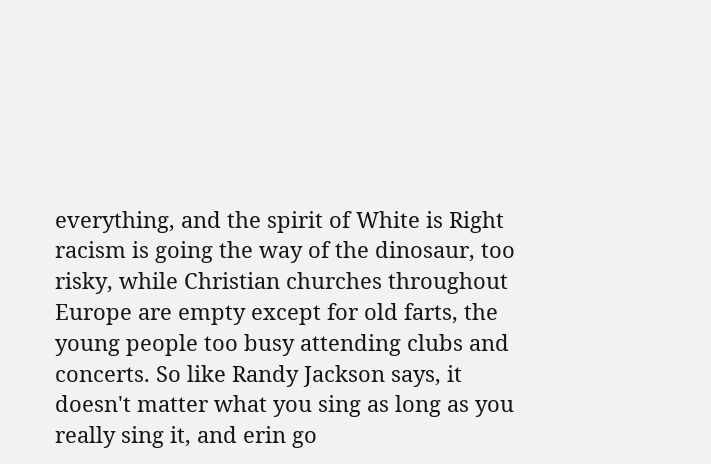everything, and the spirit of White is Right racism is going the way of the dinosaur, too risky, while Christian churches throughout Europe are empty except for old farts, the young people too busy attending clubs and concerts. So like Randy Jackson says, it doesn't matter what you sing as long as you really sing it, and erin go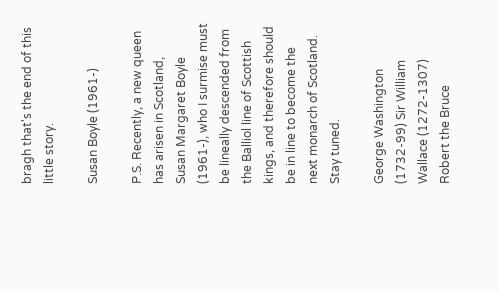bragh that's the end of this little story.

Susan Boyle (1961-)

P.S. Recently, a new queen has arisen in Scotland, Susan Margaret Boyle (1961-), who I surmise must be lineally descended from the Balliol line of Scottish kings, and therefore should be in line to become the next monarch of Scotland. Stay tuned.

George Washington (1732-99) Sir William Wallace (1272-1307) Robert the Bruce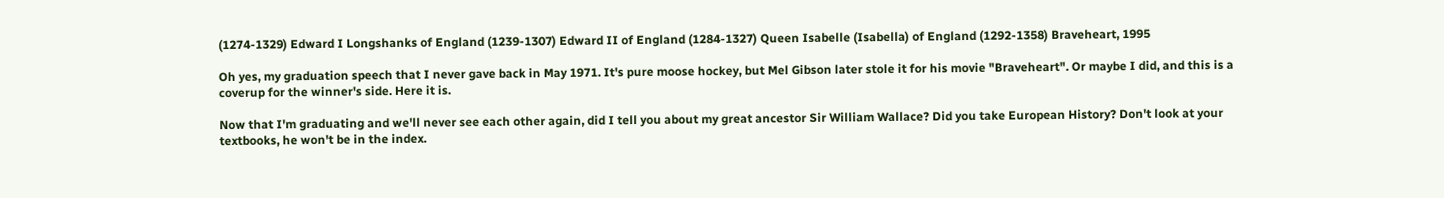(1274-1329) Edward I Longshanks of England (1239-1307) Edward II of England (1284-1327) Queen Isabelle (Isabella) of England (1292-1358) Braveheart, 1995

Oh yes, my graduation speech that I never gave back in May 1971. It's pure moose hockey, but Mel Gibson later stole it for his movie "Braveheart". Or maybe I did, and this is a coverup for the winner's side. Here it is.

Now that I'm graduating and we'll never see each other again, did I tell you about my great ancestor Sir William Wallace? Did you take European History? Don't look at your textbooks, he won't be in the index.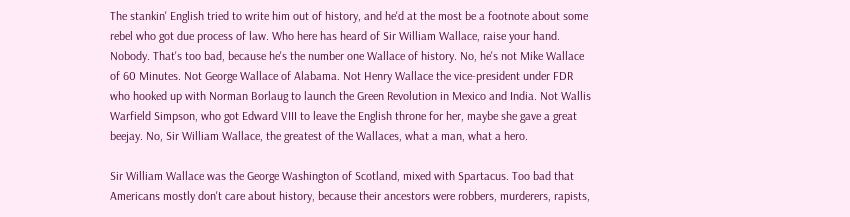The stankin' English tried to write him out of history, and he'd at the most be a footnote about some rebel who got due process of law. Who here has heard of Sir William Wallace, raise your hand. Nobody. That's too bad, because he's the number one Wallace of history. No, he's not Mike Wallace of 60 Minutes. Not George Wallace of Alabama. Not Henry Wallace the vice-president under FDR who hooked up with Norman Borlaug to launch the Green Revolution in Mexico and India. Not Wallis Warfield Simpson, who got Edward VIII to leave the English throne for her, maybe she gave a great beejay. No, Sir William Wallace, the greatest of the Wallaces, what a man, what a hero.

Sir William Wallace was the George Washington of Scotland, mixed with Spartacus. Too bad that Americans mostly don't care about history, because their ancestors were robbers, murderers, rapists,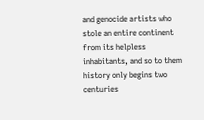and genocide artists who stole an entire continent from its helpless inhabitants, and so to them history only begins two centuries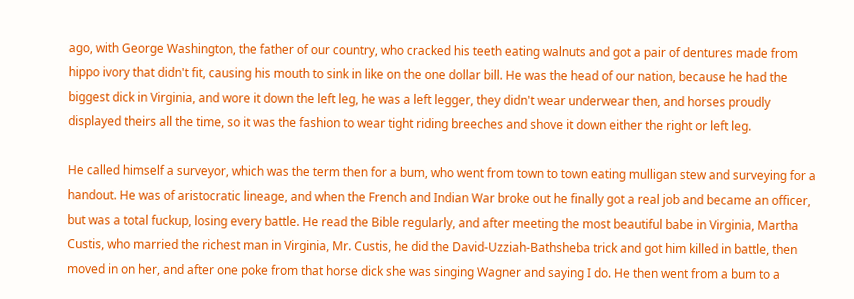ago, with George Washington, the father of our country, who cracked his teeth eating walnuts and got a pair of dentures made from hippo ivory that didn't fit, causing his mouth to sink in like on the one dollar bill. He was the head of our nation, because he had the biggest dick in Virginia, and wore it down the left leg, he was a left legger, they didn't wear underwear then, and horses proudly displayed theirs all the time, so it was the fashion to wear tight riding breeches and shove it down either the right or left leg.

He called himself a surveyor, which was the term then for a bum, who went from town to town eating mulligan stew and surveying for a handout. He was of aristocratic lineage, and when the French and Indian War broke out he finally got a real job and became an officer, but was a total fuckup, losing every battle. He read the Bible regularly, and after meeting the most beautiful babe in Virginia, Martha Custis, who married the richest man in Virginia, Mr. Custis, he did the David-Uzziah-Bathsheba trick and got him killed in battle, then moved in on her, and after one poke from that horse dick she was singing Wagner and saying I do. He then went from a bum to a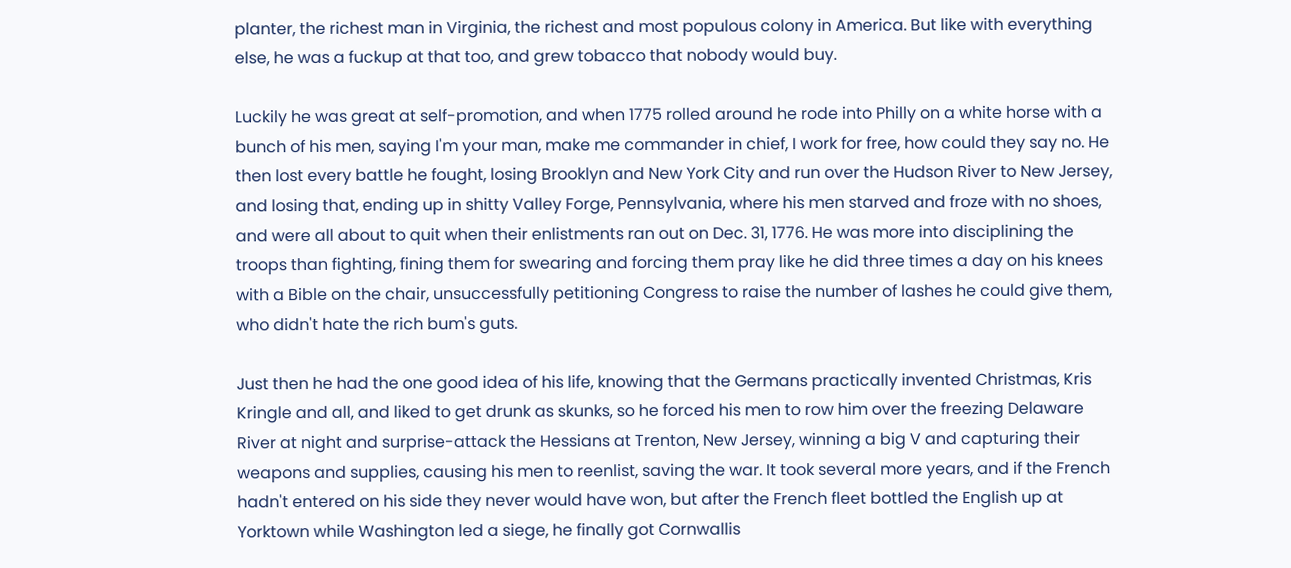planter, the richest man in Virginia, the richest and most populous colony in America. But like with everything else, he was a fuckup at that too, and grew tobacco that nobody would buy.

Luckily he was great at self-promotion, and when 1775 rolled around he rode into Philly on a white horse with a bunch of his men, saying I'm your man, make me commander in chief, I work for free, how could they say no. He then lost every battle he fought, losing Brooklyn and New York City and run over the Hudson River to New Jersey, and losing that, ending up in shitty Valley Forge, Pennsylvania, where his men starved and froze with no shoes, and were all about to quit when their enlistments ran out on Dec. 31, 1776. He was more into disciplining the troops than fighting, fining them for swearing and forcing them pray like he did three times a day on his knees with a Bible on the chair, unsuccessfully petitioning Congress to raise the number of lashes he could give them, who didn't hate the rich bum's guts.

Just then he had the one good idea of his life, knowing that the Germans practically invented Christmas, Kris Kringle and all, and liked to get drunk as skunks, so he forced his men to row him over the freezing Delaware River at night and surprise-attack the Hessians at Trenton, New Jersey, winning a big V and capturing their weapons and supplies, causing his men to reenlist, saving the war. It took several more years, and if the French hadn't entered on his side they never would have won, but after the French fleet bottled the English up at Yorktown while Washington led a siege, he finally got Cornwallis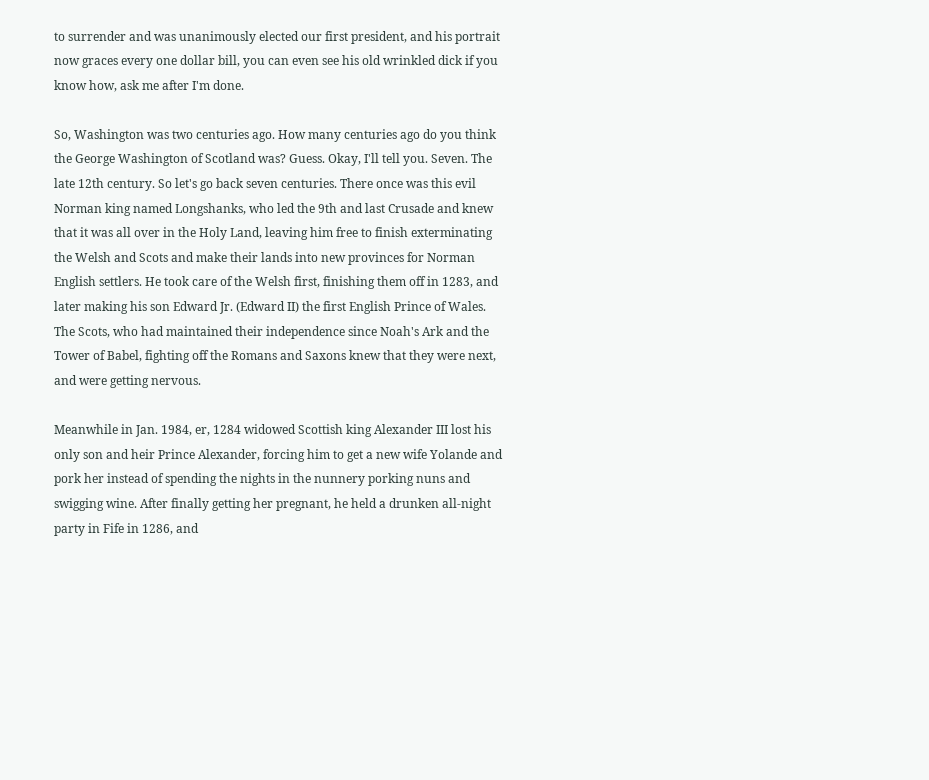to surrender and was unanimously elected our first president, and his portrait now graces every one dollar bill, you can even see his old wrinkled dick if you know how, ask me after I'm done.

So, Washington was two centuries ago. How many centuries ago do you think the George Washington of Scotland was? Guess. Okay, I'll tell you. Seven. The late 12th century. So let's go back seven centuries. There once was this evil Norman king named Longshanks, who led the 9th and last Crusade and knew that it was all over in the Holy Land, leaving him free to finish exterminating the Welsh and Scots and make their lands into new provinces for Norman English settlers. He took care of the Welsh first, finishing them off in 1283, and later making his son Edward Jr. (Edward II) the first English Prince of Wales. The Scots, who had maintained their independence since Noah's Ark and the Tower of Babel, fighting off the Romans and Saxons knew that they were next, and were getting nervous.

Meanwhile in Jan. 1984, er, 1284 widowed Scottish king Alexander III lost his only son and heir Prince Alexander, forcing him to get a new wife Yolande and pork her instead of spending the nights in the nunnery porking nuns and swigging wine. After finally getting her pregnant, he held a drunken all-night party in Fife in 1286, and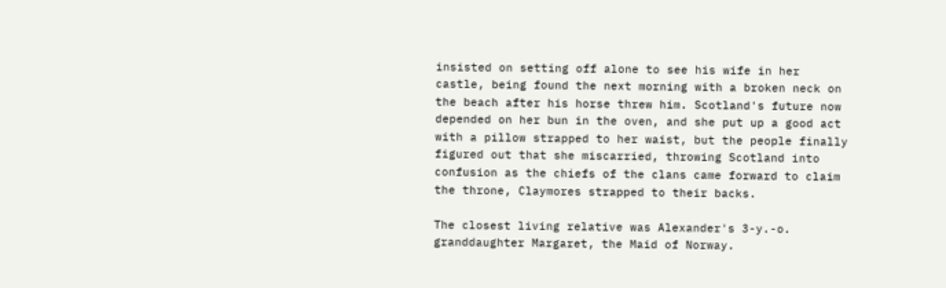insisted on setting off alone to see his wife in her castle, being found the next morning with a broken neck on the beach after his horse threw him. Scotland's future now depended on her bun in the oven, and she put up a good act with a pillow strapped to her waist, but the people finally figured out that she miscarried, throwing Scotland into confusion as the chiefs of the clans came forward to claim the throne, Claymores strapped to their backs.

The closest living relative was Alexander's 3-y.-o. granddaughter Margaret, the Maid of Norway.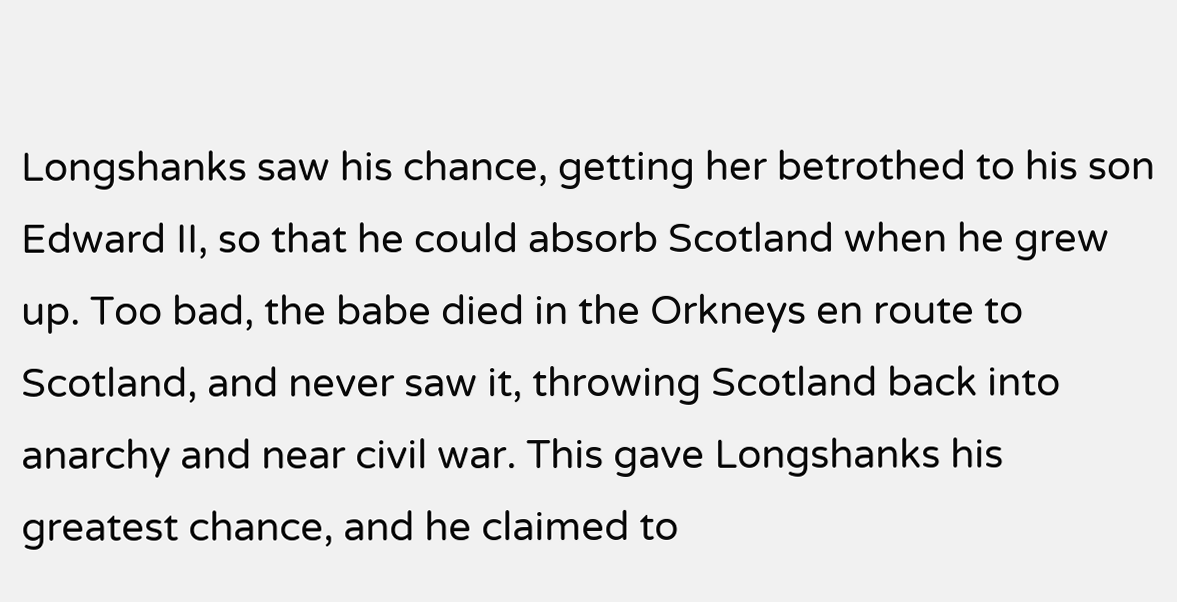Longshanks saw his chance, getting her betrothed to his son Edward II, so that he could absorb Scotland when he grew up. Too bad, the babe died in the Orkneys en route to Scotland, and never saw it, throwing Scotland back into anarchy and near civil war. This gave Longshanks his greatest chance, and he claimed to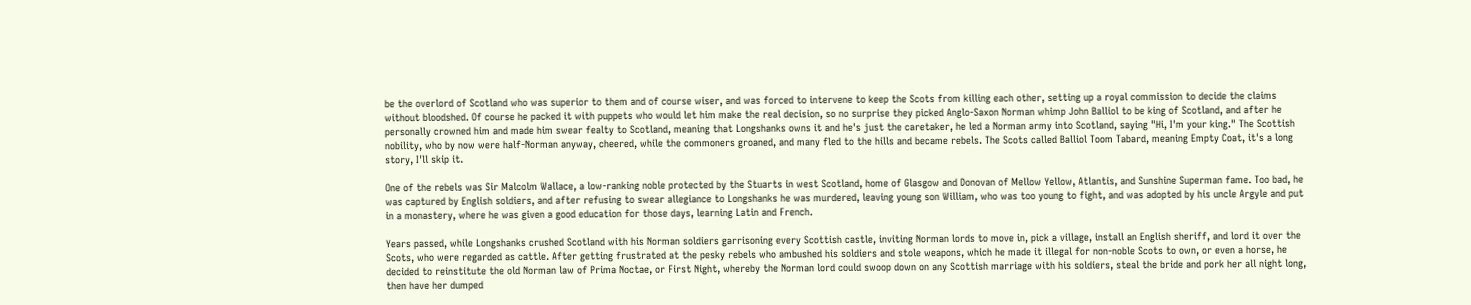be the overlord of Scotland who was superior to them and of course wiser, and was forced to intervene to keep the Scots from killing each other, setting up a royal commission to decide the claims without bloodshed. Of course he packed it with puppets who would let him make the real decision, so no surprise they picked Anglo-Saxon Norman whimp John Balliol to be king of Scotland, and after he personally crowned him and made him swear fealty to Scotland, meaning that Longshanks owns it and he's just the caretaker, he led a Norman army into Scotland, saying "Hi, I'm your king." The Scottish nobility, who by now were half-Norman anyway, cheered, while the commoners groaned, and many fled to the hills and became rebels. The Scots called Balliol Toom Tabard, meaning Empty Coat, it's a long story, I'll skip it.

One of the rebels was Sir Malcolm Wallace, a low-ranking noble protected by the Stuarts in west Scotland, home of Glasgow and Donovan of Mellow Yellow, Atlantis, and Sunshine Superman fame. Too bad, he was captured by English soldiers, and after refusing to swear allegiance to Longshanks he was murdered, leaving young son William, who was too young to fight, and was adopted by his uncle Argyle and put in a monastery, where he was given a good education for those days, learning Latin and French.

Years passed, while Longshanks crushed Scotland with his Norman soldiers garrisoning every Scottish castle, inviting Norman lords to move in, pick a village, install an English sheriff, and lord it over the Scots, who were regarded as cattle. After getting frustrated at the pesky rebels who ambushed his soldiers and stole weapons, which he made it illegal for non-noble Scots to own, or even a horse, he decided to reinstitute the old Norman law of Prima Noctae, or First Night, whereby the Norman lord could swoop down on any Scottish marriage with his soldiers, steal the bride and pork her all night long, then have her dumped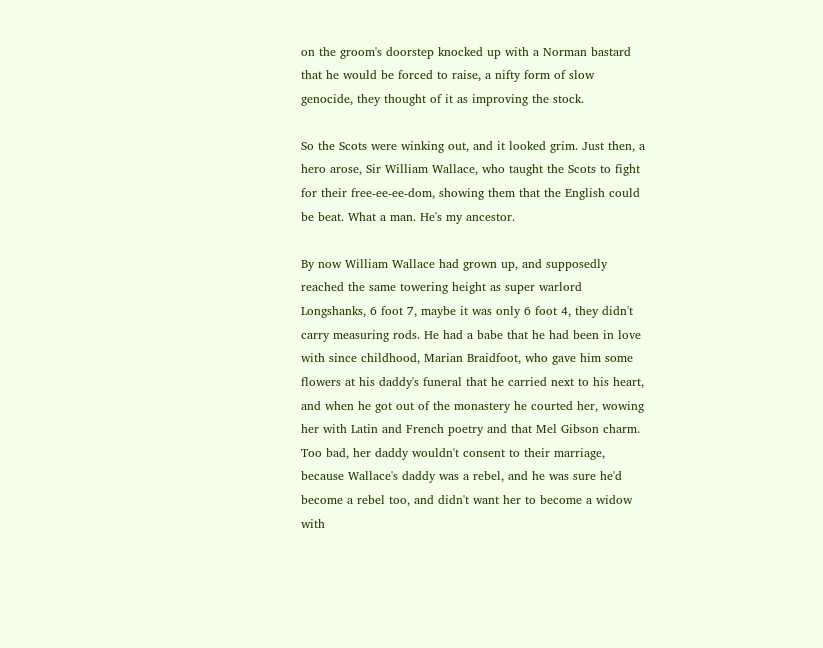on the groom's doorstep knocked up with a Norman bastard that he would be forced to raise, a nifty form of slow genocide, they thought of it as improving the stock.

So the Scots were winking out, and it looked grim. Just then, a hero arose, Sir William Wallace, who taught the Scots to fight for their free-ee-ee-dom, showing them that the English could be beat. What a man. He's my ancestor.

By now William Wallace had grown up, and supposedly reached the same towering height as super warlord Longshanks, 6 foot 7, maybe it was only 6 foot 4, they didn't carry measuring rods. He had a babe that he had been in love with since childhood, Marian Braidfoot, who gave him some flowers at his daddy's funeral that he carried next to his heart, and when he got out of the monastery he courted her, wowing her with Latin and French poetry and that Mel Gibson charm. Too bad, her daddy wouldn't consent to their marriage, because Wallace's daddy was a rebel, and he was sure he'd become a rebel too, and didn't want her to become a widow with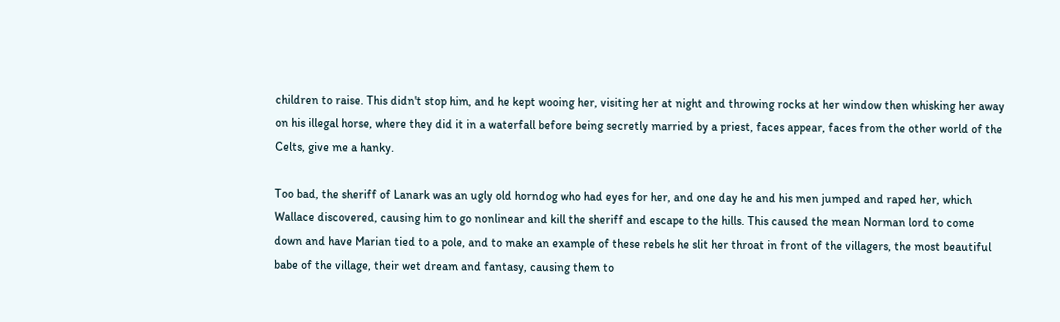children to raise. This didn't stop him, and he kept wooing her, visiting her at night and throwing rocks at her window then whisking her away on his illegal horse, where they did it in a waterfall before being secretly married by a priest, faces appear, faces from the other world of the Celts, give me a hanky.

Too bad, the sheriff of Lanark was an ugly old horndog who had eyes for her, and one day he and his men jumped and raped her, which Wallace discovered, causing him to go nonlinear and kill the sheriff and escape to the hills. This caused the mean Norman lord to come down and have Marian tied to a pole, and to make an example of these rebels he slit her throat in front of the villagers, the most beautiful babe of the village, their wet dream and fantasy, causing them to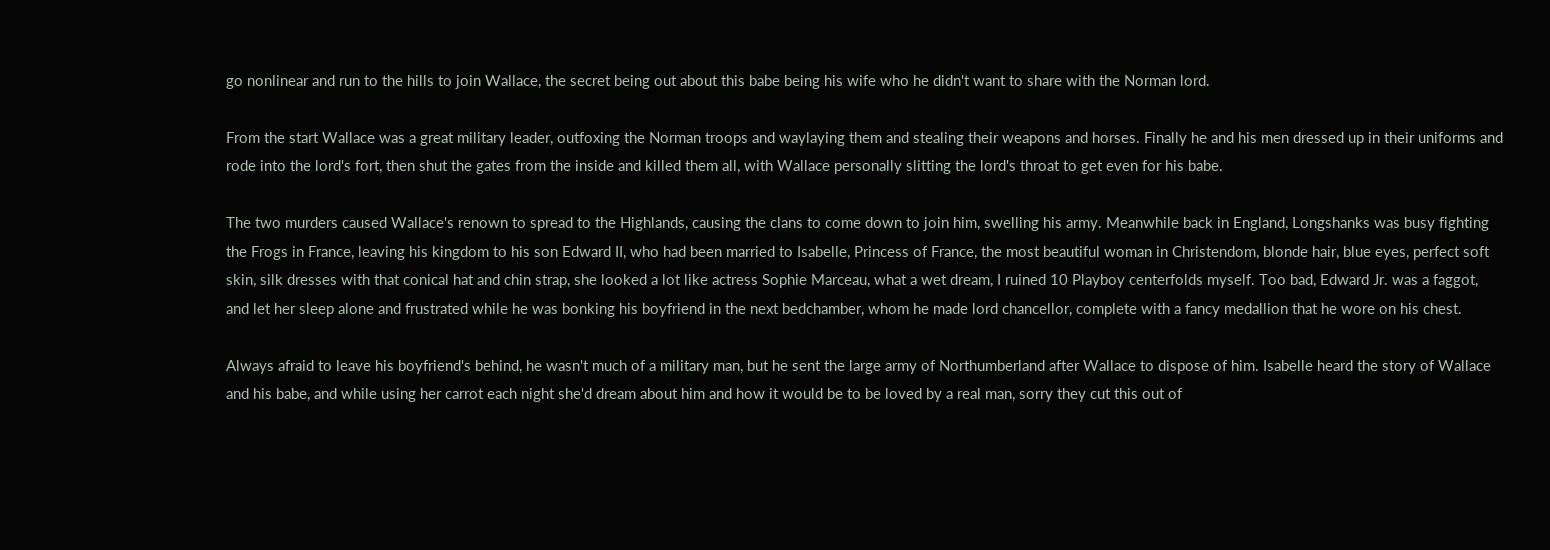go nonlinear and run to the hills to join Wallace, the secret being out about this babe being his wife who he didn't want to share with the Norman lord.

From the start Wallace was a great military leader, outfoxing the Norman troops and waylaying them and stealing their weapons and horses. Finally he and his men dressed up in their uniforms and rode into the lord's fort, then shut the gates from the inside and killed them all, with Wallace personally slitting the lord's throat to get even for his babe.

The two murders caused Wallace's renown to spread to the Highlands, causing the clans to come down to join him, swelling his army. Meanwhile back in England, Longshanks was busy fighting the Frogs in France, leaving his kingdom to his son Edward II, who had been married to Isabelle, Princess of France, the most beautiful woman in Christendom, blonde hair, blue eyes, perfect soft skin, silk dresses with that conical hat and chin strap, she looked a lot like actress Sophie Marceau, what a wet dream, I ruined 10 Playboy centerfolds myself. Too bad, Edward Jr. was a faggot, and let her sleep alone and frustrated while he was bonking his boyfriend in the next bedchamber, whom he made lord chancellor, complete with a fancy medallion that he wore on his chest.

Always afraid to leave his boyfriend's behind, he wasn't much of a military man, but he sent the large army of Northumberland after Wallace to dispose of him. Isabelle heard the story of Wallace and his babe, and while using her carrot each night she'd dream about him and how it would be to be loved by a real man, sorry they cut this out of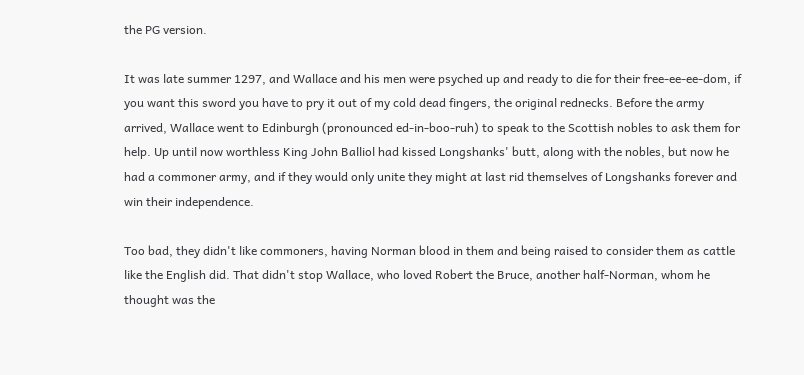the PG version.

It was late summer 1297, and Wallace and his men were psyched up and ready to die for their free-ee-ee-dom, if you want this sword you have to pry it out of my cold dead fingers, the original rednecks. Before the army arrived, Wallace went to Edinburgh (pronounced ed-in-boo-ruh) to speak to the Scottish nobles to ask them for help. Up until now worthless King John Balliol had kissed Longshanks' butt, along with the nobles, but now he had a commoner army, and if they would only unite they might at last rid themselves of Longshanks forever and win their independence.

Too bad, they didn't like commoners, having Norman blood in them and being raised to consider them as cattle like the English did. That didn't stop Wallace, who loved Robert the Bruce, another half-Norman, whom he thought was the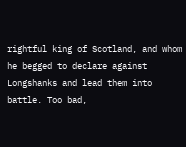rightful king of Scotland, and whom he begged to declare against Longshanks and lead them into battle. Too bad,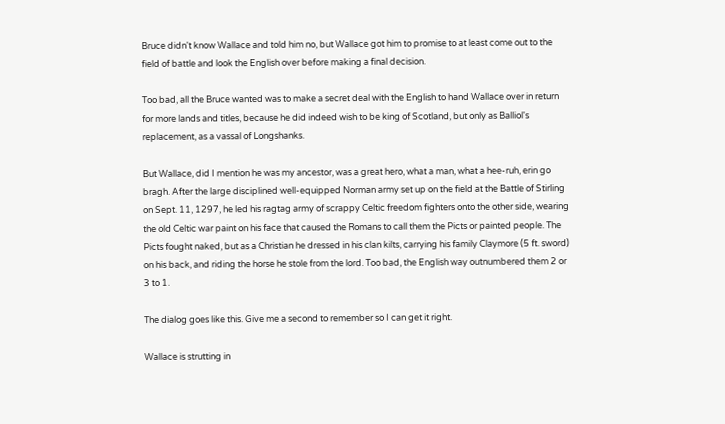Bruce didn't know Wallace and told him no, but Wallace got him to promise to at least come out to the field of battle and look the English over before making a final decision.

Too bad, all the Bruce wanted was to make a secret deal with the English to hand Wallace over in return for more lands and titles, because he did indeed wish to be king of Scotland, but only as Balliol's replacement, as a vassal of Longshanks.

But Wallace, did I mention he was my ancestor, was a great hero, what a man, what a hee-ruh, erin go bragh. After the large disciplined well-equipped Norman army set up on the field at the Battle of Stirling on Sept. 11, 1297, he led his ragtag army of scrappy Celtic freedom fighters onto the other side, wearing the old Celtic war paint on his face that caused the Romans to call them the Picts or painted people. The Picts fought naked, but as a Christian he dressed in his clan kilts, carrying his family Claymore (5 ft. sword) on his back, and riding the horse he stole from the lord. Too bad, the English way outnumbered them 2 or 3 to 1.

The dialog goes like this. Give me a second to remember so I can get it right.

Wallace is strutting in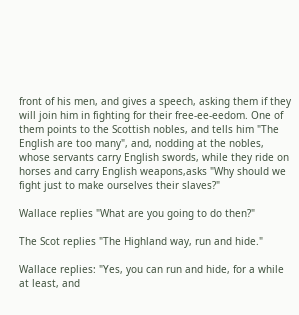front of his men, and gives a speech, asking them if they will join him in fighting for their free-ee-eedom. One of them points to the Scottish nobles, and tells him "The English are too many", and, nodding at the nobles, whose servants carry English swords, while they ride on horses and carry English weapons,asks "Why should we fight just to make ourselves their slaves?"

Wallace replies "What are you going to do then?"

The Scot replies "The Highland way, run and hide."

Wallace replies: "Yes, you can run and hide, for a while at least, and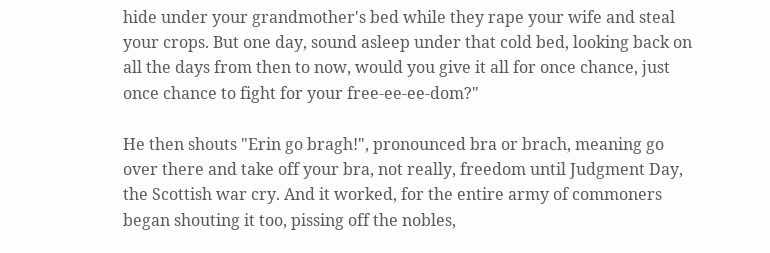hide under your grandmother's bed while they rape your wife and steal your crops. But one day, sound asleep under that cold bed, looking back on all the days from then to now, would you give it all for once chance, just once chance to fight for your free-ee-ee-dom?"

He then shouts "Erin go bragh!", pronounced bra or brach, meaning go over there and take off your bra, not really, freedom until Judgment Day, the Scottish war cry. And it worked, for the entire army of commoners began shouting it too, pissing off the nobles,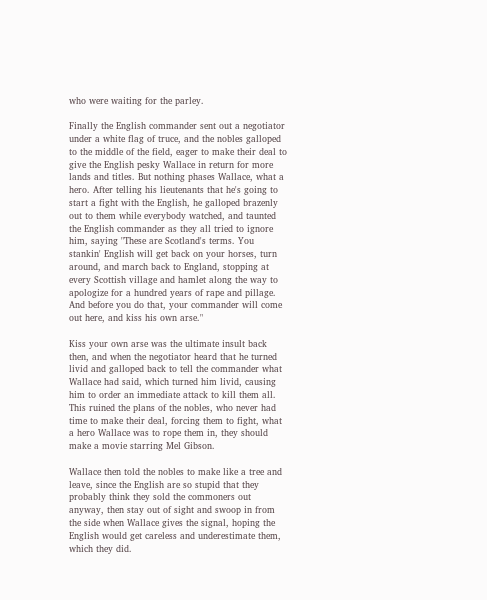who were waiting for the parley.

Finally the English commander sent out a negotiator under a white flag of truce, and the nobles galloped to the middle of the field, eager to make their deal to give the English pesky Wallace in return for more lands and titles. But nothing phases Wallace, what a hero. After telling his lieutenants that he's going to start a fight with the English, he galloped brazenly out to them while everybody watched, and taunted the English commander as they all tried to ignore him, saying "These are Scotland's terms. You stankin' English will get back on your horses, turn around, and march back to England, stopping at every Scottish village and hamlet along the way to apologize for a hundred years of rape and pillage. And before you do that, your commander will come out here, and kiss his own arse."

Kiss your own arse was the ultimate insult back then, and when the negotiator heard that he turned livid and galloped back to tell the commander what Wallace had said, which turned him livid, causing him to order an immediate attack to kill them all. This ruined the plans of the nobles, who never had time to make their deal, forcing them to fight, what a hero Wallace was to rope them in, they should make a movie starring Mel Gibson.

Wallace then told the nobles to make like a tree and leave, since the English are so stupid that they probably think they sold the commoners out anyway, then stay out of sight and swoop in from the side when Wallace gives the signal, hoping the English would get careless and underestimate them, which they did.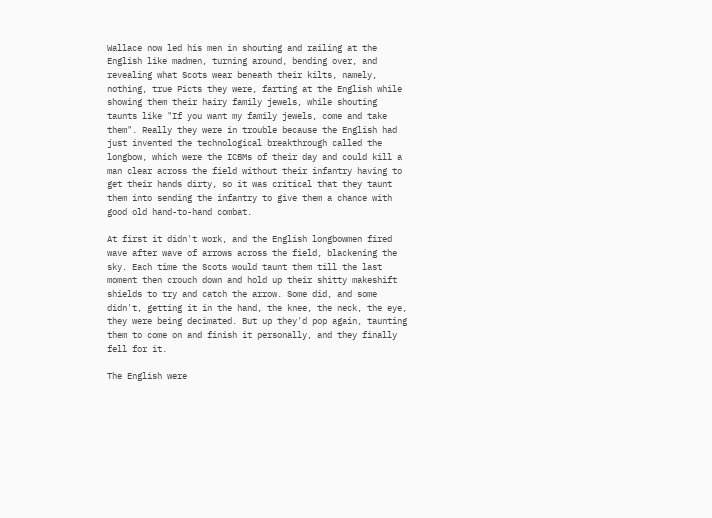Wallace now led his men in shouting and railing at the English like madmen, turning around, bending over, and revealing what Scots wear beneath their kilts, namely, nothing, true Picts they were, farting at the English while showing them their hairy family jewels, while shouting taunts like "If you want my family jewels, come and take them". Really they were in trouble because the English had just invented the technological breakthrough called the longbow, which were the ICBMs of their day and could kill a man clear across the field without their infantry having to get their hands dirty, so it was critical that they taunt them into sending the infantry to give them a chance with good old hand-to-hand combat.

At first it didn't work, and the English longbowmen fired wave after wave of arrows across the field, blackening the sky. Each time the Scots would taunt them till the last moment then crouch down and hold up their shitty makeshift shields to try and catch the arrow. Some did, and some didn't, getting it in the hand, the knee, the neck, the eye, they were being decimated. But up they'd pop again, taunting them to come on and finish it personally, and they finally fell for it.

The English were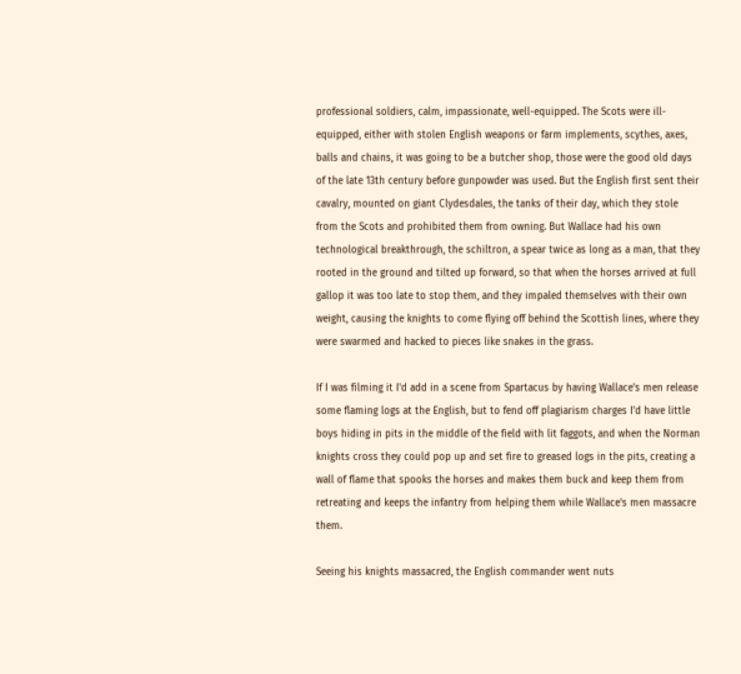professional soldiers, calm, impassionate, well-equipped. The Scots were ill-equipped, either with stolen English weapons or farm implements, scythes, axes, balls and chains, it was going to be a butcher shop, those were the good old days of the late 13th century before gunpowder was used. But the English first sent their cavalry, mounted on giant Clydesdales, the tanks of their day, which they stole from the Scots and prohibited them from owning. But Wallace had his own technological breakthrough, the schiltron, a spear twice as long as a man, that they rooted in the ground and tilted up forward, so that when the horses arrived at full gallop it was too late to stop them, and they impaled themselves with their own weight, causing the knights to come flying off behind the Scottish lines, where they were swarmed and hacked to pieces like snakes in the grass.

If I was filming it I'd add in a scene from Spartacus by having Wallace's men release some flaming logs at the English, but to fend off plagiarism charges I'd have little boys hiding in pits in the middle of the field with lit faggots, and when the Norman knights cross they could pop up and set fire to greased logs in the pits, creating a wall of flame that spooks the horses and makes them buck and keep them from retreating and keeps the infantry from helping them while Wallace's men massacre them.

Seeing his knights massacred, the English commander went nuts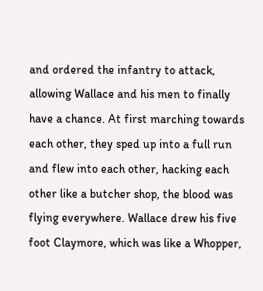and ordered the infantry to attack, allowing Wallace and his men to finally have a chance. At first marching towards each other, they sped up into a full run and flew into each other, hacking each other like a butcher shop, the blood was flying everywhere. Wallace drew his five foot Claymore, which was like a Whopper,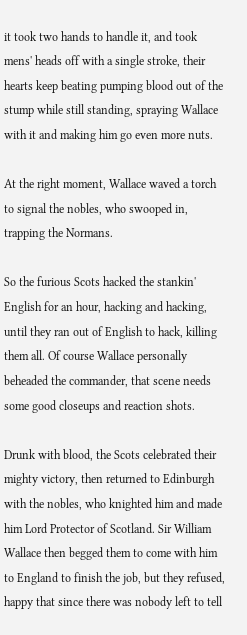it took two hands to handle it, and took mens' heads off with a single stroke, their hearts keep beating pumping blood out of the stump while still standing, spraying Wallace with it and making him go even more nuts.

At the right moment, Wallace waved a torch to signal the nobles, who swooped in, trapping the Normans.

So the furious Scots hacked the stankin' English for an hour, hacking and hacking, until they ran out of English to hack, killing them all. Of course Wallace personally beheaded the commander, that scene needs some good closeups and reaction shots.

Drunk with blood, the Scots celebrated their mighty victory, then returned to Edinburgh with the nobles, who knighted him and made him Lord Protector of Scotland. Sir William Wallace then begged them to come with him to England to finish the job, but they refused, happy that since there was nobody left to tell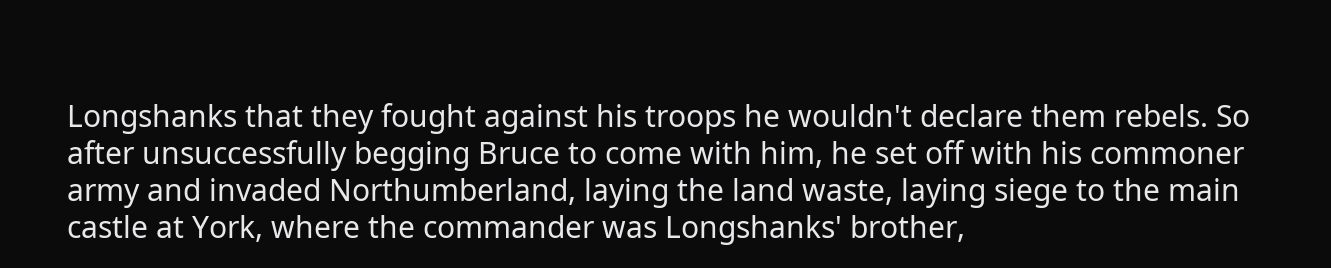Longshanks that they fought against his troops he wouldn't declare them rebels. So after unsuccessfully begging Bruce to come with him, he set off with his commoner army and invaded Northumberland, laying the land waste, laying siege to the main castle at York, where the commander was Longshanks' brother,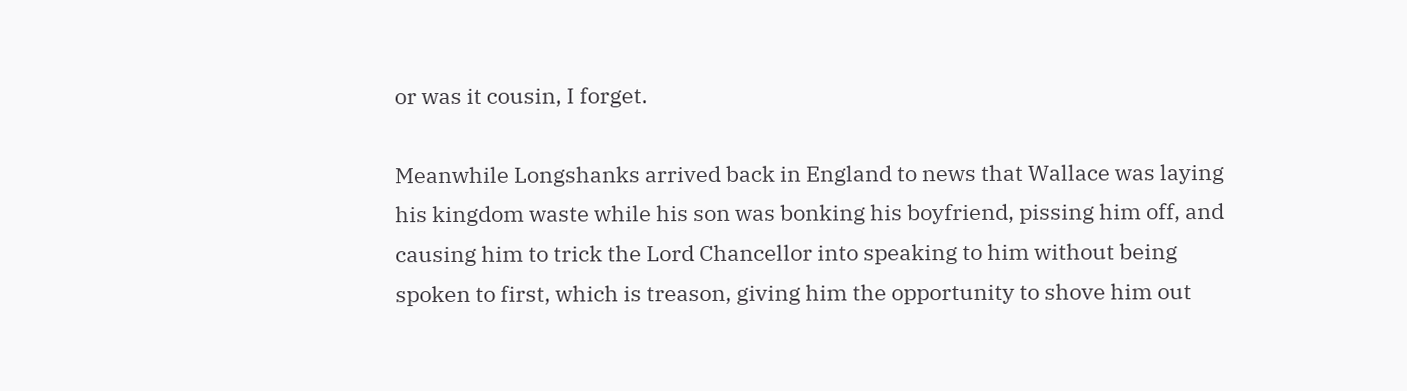or was it cousin, I forget.

Meanwhile Longshanks arrived back in England to news that Wallace was laying his kingdom waste while his son was bonking his boyfriend, pissing him off, and causing him to trick the Lord Chancellor into speaking to him without being spoken to first, which is treason, giving him the opportunity to shove him out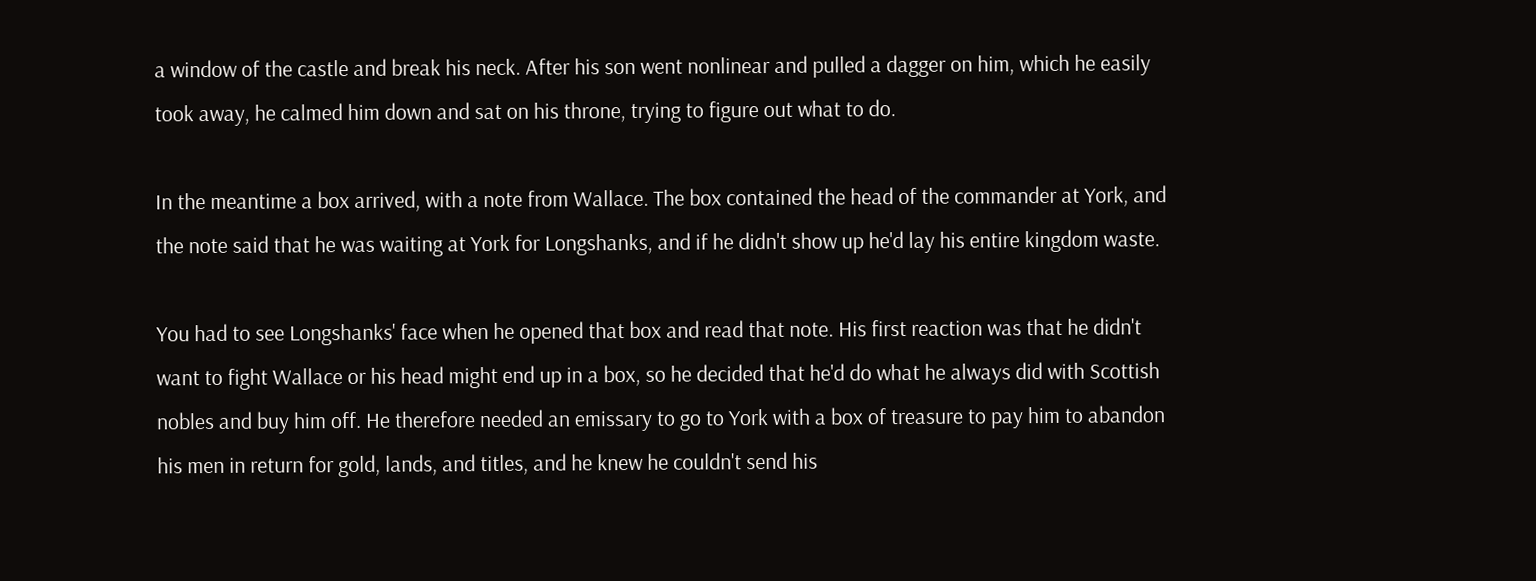a window of the castle and break his neck. After his son went nonlinear and pulled a dagger on him, which he easily took away, he calmed him down and sat on his throne, trying to figure out what to do.

In the meantime a box arrived, with a note from Wallace. The box contained the head of the commander at York, and the note said that he was waiting at York for Longshanks, and if he didn't show up he'd lay his entire kingdom waste.

You had to see Longshanks' face when he opened that box and read that note. His first reaction was that he didn't want to fight Wallace or his head might end up in a box, so he decided that he'd do what he always did with Scottish nobles and buy him off. He therefore needed an emissary to go to York with a box of treasure to pay him to abandon his men in return for gold, lands, and titles, and he knew he couldn't send his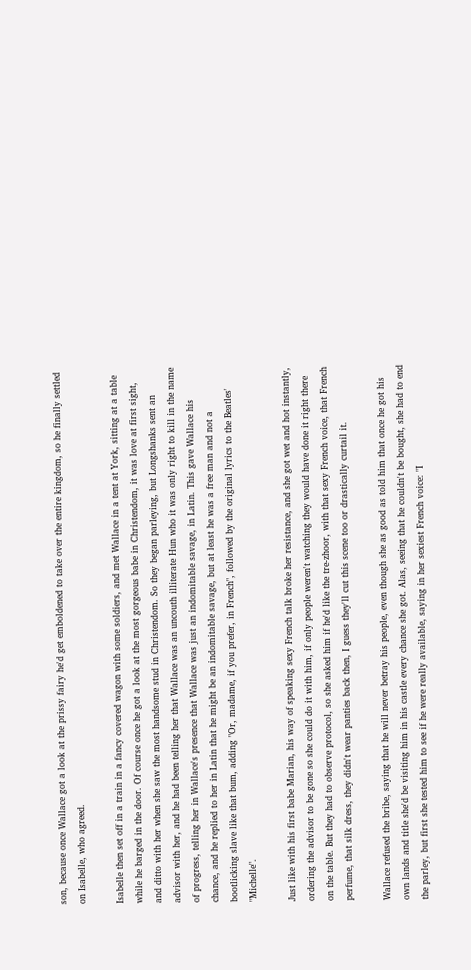son, because once Wallace got a look at the prissy fairy he'd get emboldened to take over the entire kingdom, so he finally settled on Isabelle, who agreed.

Isabelle then set off in a train in a fancy covered wagon with some soldiers, and met Wallace in a tent at York, sitting at a table while he barged in the door. Of course once he got a look at the most gorgeous babe in Christendom, it was love at first sight, and ditto with her when she saw the most handsome stud in Christendom. So they began parleying, but Longshanks sent an advisor with her, and he had been telling her that Wallace was an uncouth illiterate Hun who it was only right to kill in the name of progress, telling her in Wallace's presence that Wallace was just an indomitable savage, in Latin. This gave Wallace his chance, and he replied to her in Latin that he might be an indomitable savage, but at least he was a free man and not a bootlicking slave like that bum, adding "Or, madame, if you prefer, in French", followed by the original lyrics to the Beatles' "Michelle".

Just like with his first babe Marian, his way of speaking sexy French talk broke her resistance, and she got wet and hot instantly, ordering the advisor to be gone so she could do it with him, if only people weren't watching they would have done it right there on the table. But they had to observe protocol, so she asked him if he'd like the tre-zhoor, with that sexy French voice, that French perfume, that silk dress, they didn't wear panties back then, I guess they'll cut this scene too or drastically curtail it.

Wallace refused the bribe, saying that he will never betray his people, even though she as good as told him that once he got his own lands and title she'd be visiting him in his castle every chance she got. Alas, seeing that he couldn't be bought, she had to end the parley, but first she tested him to see if he were really available, saying in her sexiest French voice: "I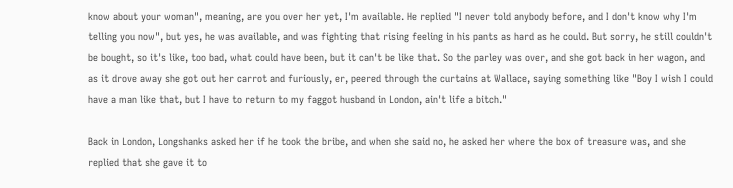know about your woman", meaning, are you over her yet, I'm available. He replied "I never told anybody before, and I don't know why I'm telling you now", but yes, he was available, and was fighting that rising feeling in his pants as hard as he could. But sorry, he still couldn't be bought, so it's like, too bad, what could have been, but it can't be like that. So the parley was over, and she got back in her wagon, and as it drove away she got out her carrot and furiously, er, peered through the curtains at Wallace, saying something like "Boy I wish I could have a man like that, but I have to return to my faggot husband in London, ain't life a bitch."

Back in London, Longshanks asked her if he took the bribe, and when she said no, he asked her where the box of treasure was, and she replied that she gave it to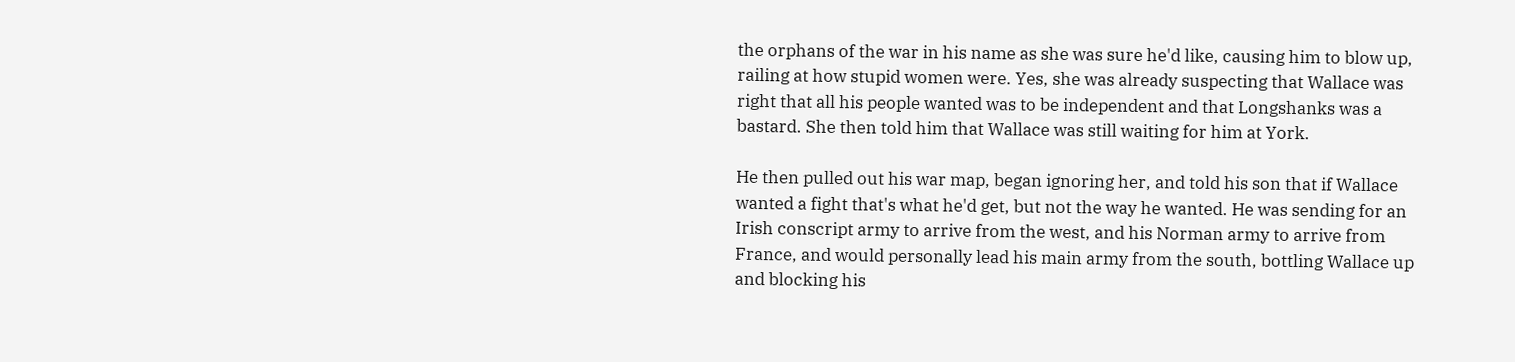the orphans of the war in his name as she was sure he'd like, causing him to blow up, railing at how stupid women were. Yes, she was already suspecting that Wallace was right that all his people wanted was to be independent and that Longshanks was a bastard. She then told him that Wallace was still waiting for him at York.

He then pulled out his war map, began ignoring her, and told his son that if Wallace wanted a fight that's what he'd get, but not the way he wanted. He was sending for an Irish conscript army to arrive from the west, and his Norman army to arrive from France, and would personally lead his main army from the south, bottling Wallace up and blocking his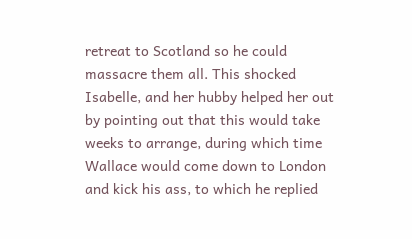retreat to Scotland so he could massacre them all. This shocked Isabelle, and her hubby helped her out by pointing out that this would take weeks to arrange, during which time Wallace would come down to London and kick his ass, to which he replied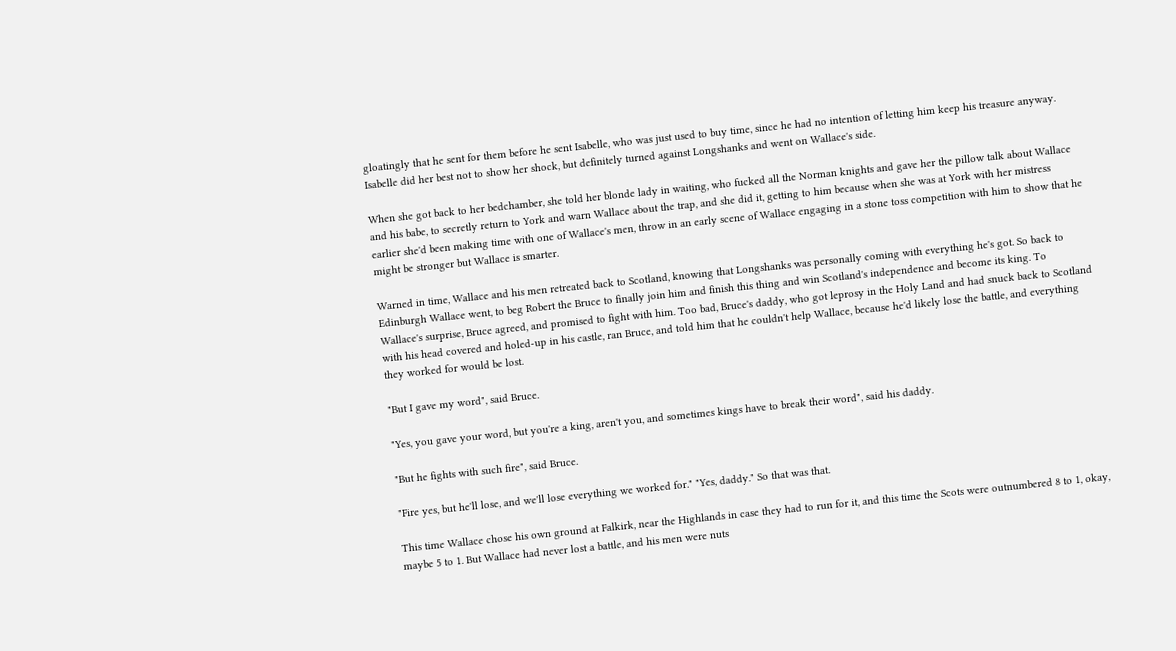gloatingly that he sent for them before he sent Isabelle, who was just used to buy time, since he had no intention of letting him keep his treasure anyway. Isabelle did her best not to show her shock, but definitely turned against Longshanks and went on Wallace's side.

When she got back to her bedchamber, she told her blonde lady in waiting, who fucked all the Norman knights and gave her the pillow talk about Wallace and his babe, to secretly return to York and warn Wallace about the trap, and she did it, getting to him because when she was at York with her mistress earlier she'd been making time with one of Wallace's men, throw in an early scene of Wallace engaging in a stone toss competition with him to show that he might be stronger but Wallace is smarter.

Warned in time, Wallace and his men retreated back to Scotland, knowing that Longshanks was personally coming with everything he's got. So back to Edinburgh Wallace went, to beg Robert the Bruce to finally join him and finish this thing and win Scotland's independence and become its king. To Wallace's surprise, Bruce agreed, and promised to fight with him. Too bad, Bruce's daddy, who got leprosy in the Holy Land and had snuck back to Scotland with his head covered and holed-up in his castle, ran Bruce, and told him that he couldn't help Wallace, because he'd likely lose the battle, and everything they worked for would be lost.

"But I gave my word", said Bruce.

"Yes, you gave your word, but you're a king, aren't you, and sometimes kings have to break their word", said his daddy.

"But he fights with such fire", said Bruce.

"Fire yes, but he'll lose, and we'll lose everything we worked for." "Yes, daddy." So that was that.

This time Wallace chose his own ground at Falkirk, near the Highlands in case they had to run for it, and this time the Scots were outnumbered 8 to 1, okay, maybe 5 to 1. But Wallace had never lost a battle, and his men were nuts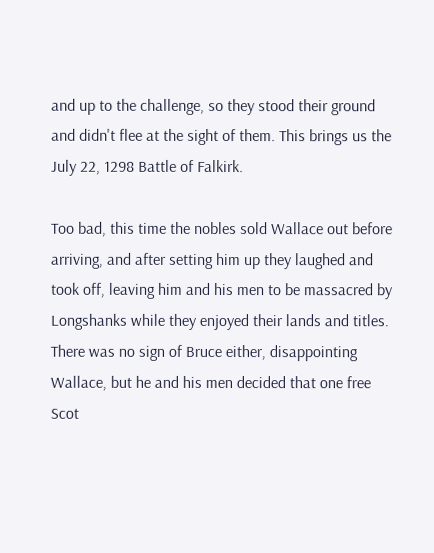and up to the challenge, so they stood their ground and didn't flee at the sight of them. This brings us the July 22, 1298 Battle of Falkirk.

Too bad, this time the nobles sold Wallace out before arriving, and after setting him up they laughed and took off, leaving him and his men to be massacred by Longshanks while they enjoyed their lands and titles. There was no sign of Bruce either, disappointing Wallace, but he and his men decided that one free Scot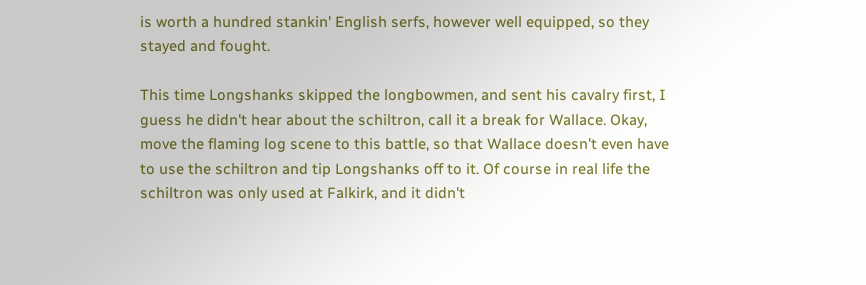is worth a hundred stankin' English serfs, however well equipped, so they stayed and fought.

This time Longshanks skipped the longbowmen, and sent his cavalry first, I guess he didn't hear about the schiltron, call it a break for Wallace. Okay, move the flaming log scene to this battle, so that Wallace doesn't even have to use the schiltron and tip Longshanks off to it. Of course in real life the schiltron was only used at Falkirk, and it didn't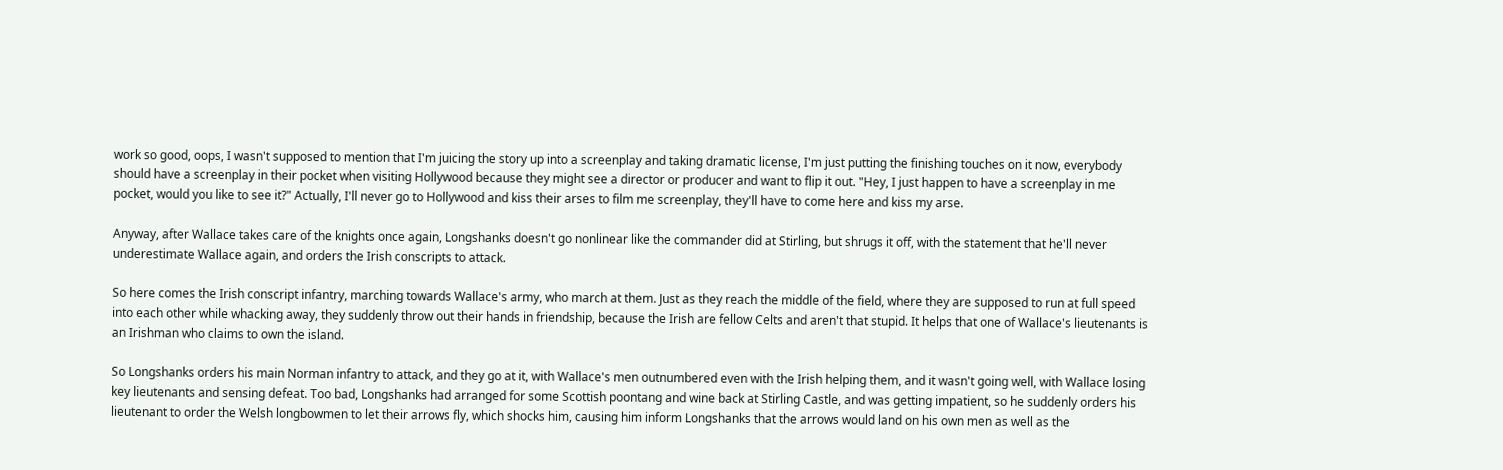work so good, oops, I wasn't supposed to mention that I'm juicing the story up into a screenplay and taking dramatic license, I'm just putting the finishing touches on it now, everybody should have a screenplay in their pocket when visiting Hollywood because they might see a director or producer and want to flip it out. "Hey, I just happen to have a screenplay in me pocket, would you like to see it?" Actually, I'll never go to Hollywood and kiss their arses to film me screenplay, they'll have to come here and kiss my arse.

Anyway, after Wallace takes care of the knights once again, Longshanks doesn't go nonlinear like the commander did at Stirling, but shrugs it off, with the statement that he'll never underestimate Wallace again, and orders the Irish conscripts to attack.

So here comes the Irish conscript infantry, marching towards Wallace's army, who march at them. Just as they reach the middle of the field, where they are supposed to run at full speed into each other while whacking away, they suddenly throw out their hands in friendship, because the Irish are fellow Celts and aren't that stupid. It helps that one of Wallace's lieutenants is an Irishman who claims to own the island.

So Longshanks orders his main Norman infantry to attack, and they go at it, with Wallace's men outnumbered even with the Irish helping them, and it wasn't going well, with Wallace losing key lieutenants and sensing defeat. Too bad, Longshanks had arranged for some Scottish poontang and wine back at Stirling Castle, and was getting impatient, so he suddenly orders his lieutenant to order the Welsh longbowmen to let their arrows fly, which shocks him, causing him inform Longshanks that the arrows would land on his own men as well as the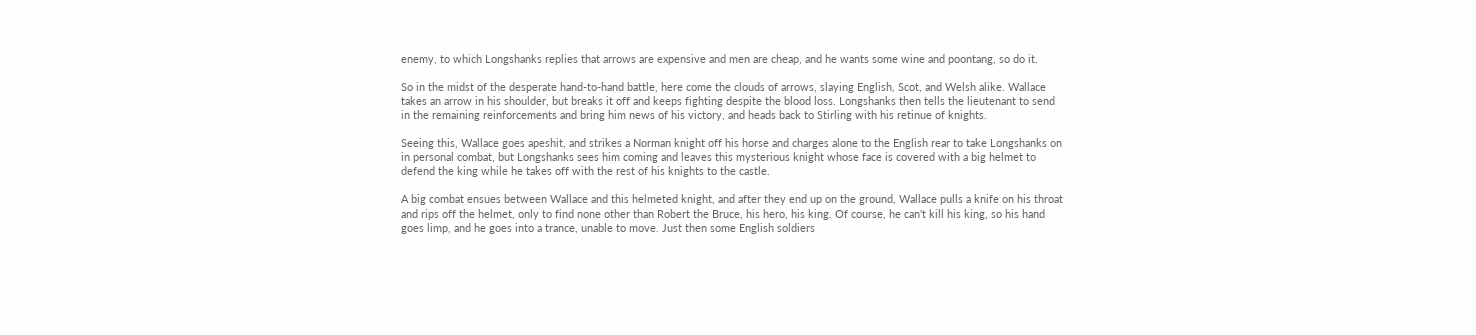enemy, to which Longshanks replies that arrows are expensive and men are cheap, and he wants some wine and poontang, so do it.

So in the midst of the desperate hand-to-hand battle, here come the clouds of arrows, slaying English, Scot, and Welsh alike. Wallace takes an arrow in his shoulder, but breaks it off and keeps fighting despite the blood loss. Longshanks then tells the lieutenant to send in the remaining reinforcements and bring him news of his victory, and heads back to Stirling with his retinue of knights.

Seeing this, Wallace goes apeshit, and strikes a Norman knight off his horse and charges alone to the English rear to take Longshanks on in personal combat, but Longshanks sees him coming and leaves this mysterious knight whose face is covered with a big helmet to defend the king while he takes off with the rest of his knights to the castle.

A big combat ensues between Wallace and this helmeted knight, and after they end up on the ground, Wallace pulls a knife on his throat and rips off the helmet, only to find none other than Robert the Bruce, his hero, his king. Of course, he can't kill his king, so his hand goes limp, and he goes into a trance, unable to move. Just then some English soldiers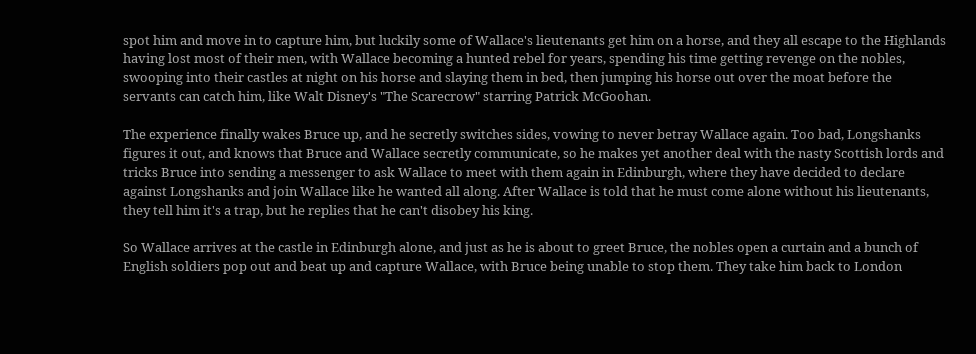spot him and move in to capture him, but luckily some of Wallace's lieutenants get him on a horse, and they all escape to the Highlands having lost most of their men, with Wallace becoming a hunted rebel for years, spending his time getting revenge on the nobles, swooping into their castles at night on his horse and slaying them in bed, then jumping his horse out over the moat before the servants can catch him, like Walt Disney's "The Scarecrow" starring Patrick McGoohan.

The experience finally wakes Bruce up, and he secretly switches sides, vowing to never betray Wallace again. Too bad, Longshanks figures it out, and knows that Bruce and Wallace secretly communicate, so he makes yet another deal with the nasty Scottish lords and tricks Bruce into sending a messenger to ask Wallace to meet with them again in Edinburgh, where they have decided to declare against Longshanks and join Wallace like he wanted all along. After Wallace is told that he must come alone without his lieutenants, they tell him it's a trap, but he replies that he can't disobey his king.

So Wallace arrives at the castle in Edinburgh alone, and just as he is about to greet Bruce, the nobles open a curtain and a bunch of English soldiers pop out and beat up and capture Wallace, with Bruce being unable to stop them. They take him back to London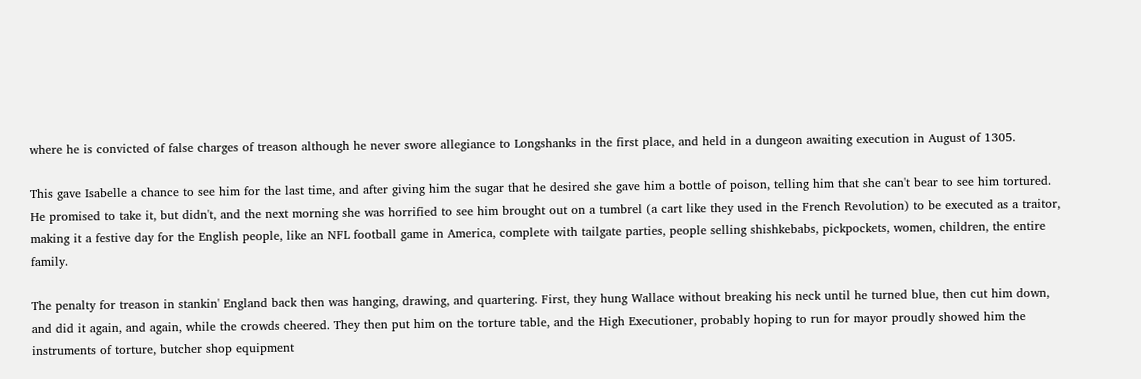where he is convicted of false charges of treason although he never swore allegiance to Longshanks in the first place, and held in a dungeon awaiting execution in August of 1305.

This gave Isabelle a chance to see him for the last time, and after giving him the sugar that he desired she gave him a bottle of poison, telling him that she can't bear to see him tortured. He promised to take it, but didn't, and the next morning she was horrified to see him brought out on a tumbrel (a cart like they used in the French Revolution) to be executed as a traitor, making it a festive day for the English people, like an NFL football game in America, complete with tailgate parties, people selling shishkebabs, pickpockets, women, children, the entire family.

The penalty for treason in stankin' England back then was hanging, drawing, and quartering. First, they hung Wallace without breaking his neck until he turned blue, then cut him down, and did it again, and again, while the crowds cheered. They then put him on the torture table, and the High Executioner, probably hoping to run for mayor proudly showed him the instruments of torture, butcher shop equipment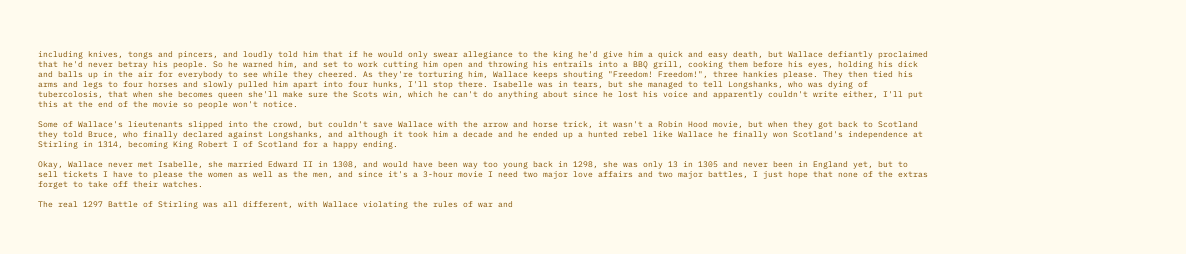including knives, tongs and pincers, and loudly told him that if he would only swear allegiance to the king he'd give him a quick and easy death, but Wallace defiantly proclaimed that he'd never betray his people. So he warned him, and set to work cutting him open and throwing his entrails into a BBQ grill, cooking them before his eyes, holding his dick and balls up in the air for everybody to see while they cheered. As they're torturing him, Wallace keeps shouting "Freedom! Freedom!", three hankies please. They then tied his arms and legs to four horses and slowly pulled him apart into four hunks, I'll stop there. Isabelle was in tears, but she managed to tell Longshanks, who was dying of tubercolosis, that when she becomes queen she'll make sure the Scots win, which he can't do anything about since he lost his voice and apparently couldn't write either, I'll put this at the end of the movie so people won't notice.

Some of Wallace's lieutenants slipped into the crowd, but couldn't save Wallace with the arrow and horse trick, it wasn't a Robin Hood movie, but when they got back to Scotland they told Bruce, who finally declared against Longshanks, and although it took him a decade and he ended up a hunted rebel like Wallace he finally won Scotland's independence at Stirling in 1314, becoming King Robert I of Scotland for a happy ending.

Okay, Wallace never met Isabelle, she married Edward II in 1308, and would have been way too young back in 1298, she was only 13 in 1305 and never been in England yet, but to sell tickets I have to please the women as well as the men, and since it's a 3-hour movie I need two major love affairs and two major battles, I just hope that none of the extras forget to take off their watches.

The real 1297 Battle of Stirling was all different, with Wallace violating the rules of war and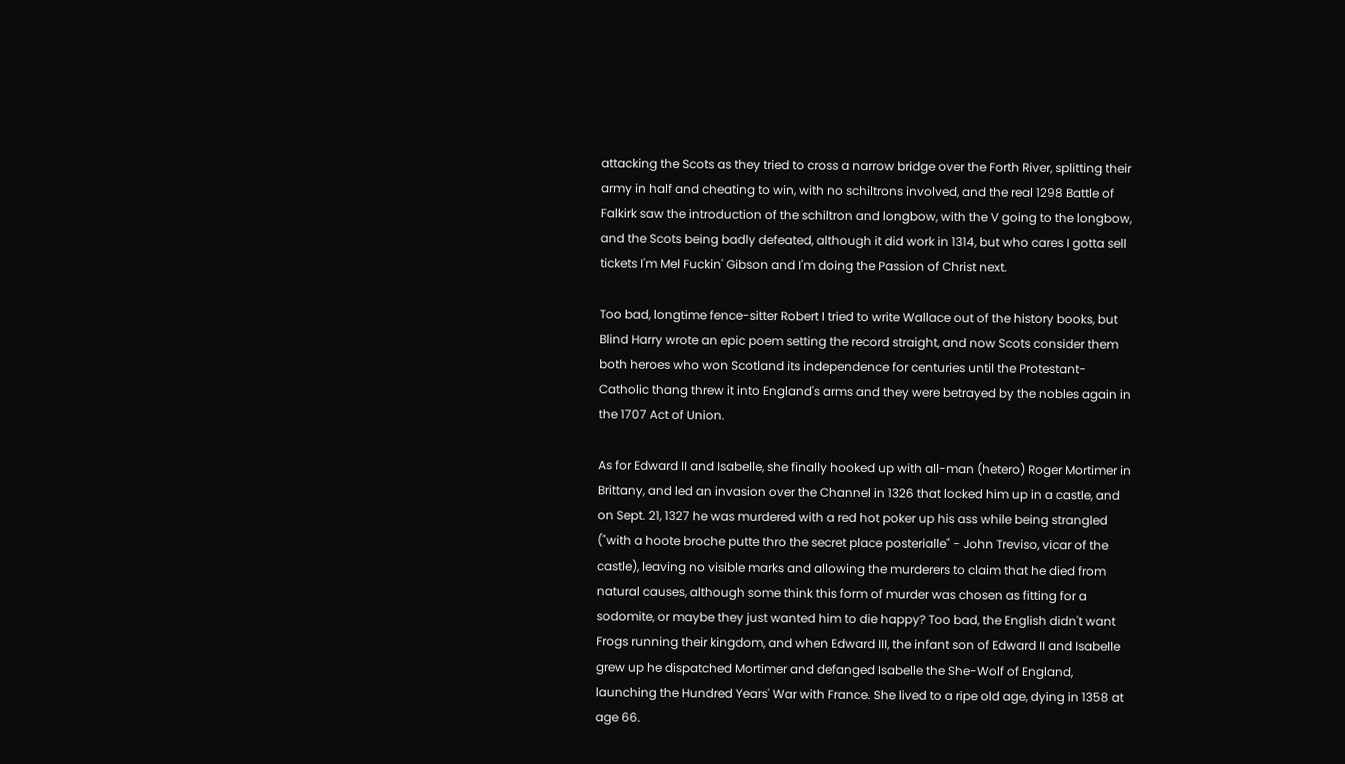attacking the Scots as they tried to cross a narrow bridge over the Forth River, splitting their army in half and cheating to win, with no schiltrons involved, and the real 1298 Battle of Falkirk saw the introduction of the schiltron and longbow, with the V going to the longbow, and the Scots being badly defeated, although it did work in 1314, but who cares I gotta sell tickets I'm Mel Fuckin' Gibson and I'm doing the Passion of Christ next.

Too bad, longtime fence-sitter Robert I tried to write Wallace out of the history books, but Blind Harry wrote an epic poem setting the record straight, and now Scots consider them both heroes who won Scotland its independence for centuries until the Protestant-Catholic thang threw it into England's arms and they were betrayed by the nobles again in the 1707 Act of Union.

As for Edward II and Isabelle, she finally hooked up with all-man (hetero) Roger Mortimer in Brittany, and led an invasion over the Channel in 1326 that locked him up in a castle, and on Sept. 21, 1327 he was murdered with a red hot poker up his ass while being strangled ("with a hoote broche putte thro the secret place posterialle" - John Treviso, vicar of the castle), leaving no visible marks and allowing the murderers to claim that he died from natural causes, although some think this form of murder was chosen as fitting for a sodomite, or maybe they just wanted him to die happy? Too bad, the English didn't want Frogs running their kingdom, and when Edward III, the infant son of Edward II and Isabelle grew up he dispatched Mortimer and defanged Isabelle the She-Wolf of England, launching the Hundred Years' War with France. She lived to a ripe old age, dying in 1358 at age 66.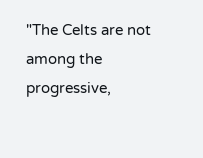"The Celts are not among the progressive,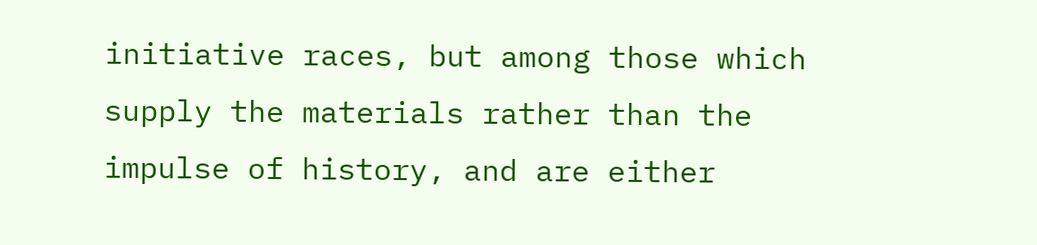initiative races, but among those which supply the materials rather than the impulse of history, and are either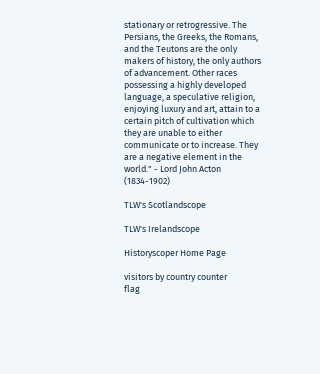stationary or retrogressive. The Persians, the Greeks, the Romans, and the Teutons are the only makers of history, the only authors of advancement. Other races possessing a highly developed language, a speculative religion, enjoying luxury and art, attain to a certain pitch of cultivation which they are unable to either communicate or to increase. They are a negative element in the world." - Lord John Acton (1834-1902)

TLW's Scotlandscope

TLW's Irelandscope

Historyscoper Home Page

visitors by country counter
flag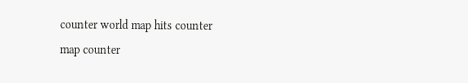counter world map hits counter
map counter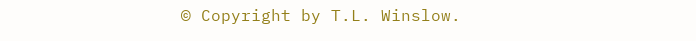© Copyright by T.L. Winslow.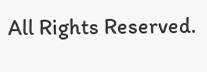All Rights Reserved.